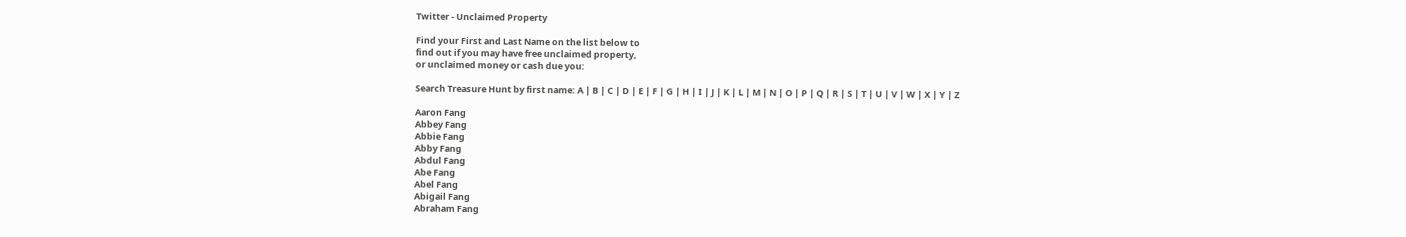Twitter - Unclaimed Property

Find your First and Last Name on the list below to
find out if you may have free unclaimed property,
or unclaimed money or cash due you:

Search Treasure Hunt by first name: A | B | C | D | E | F | G | H | I | J | K | L | M | N | O | P | Q | R | S | T | U | V | W | X | Y | Z

Aaron Fang
Abbey Fang
Abbie Fang
Abby Fang
Abdul Fang
Abe Fang
Abel Fang
Abigail Fang
Abraham Fang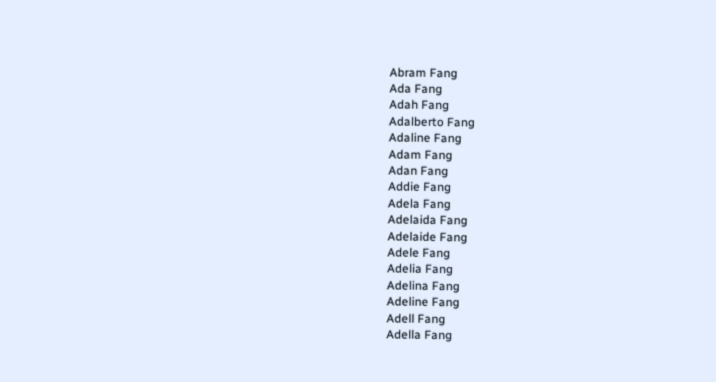Abram Fang
Ada Fang
Adah Fang
Adalberto Fang
Adaline Fang
Adam Fang
Adan Fang
Addie Fang
Adela Fang
Adelaida Fang
Adelaide Fang
Adele Fang
Adelia Fang
Adelina Fang
Adeline Fang
Adell Fang
Adella Fang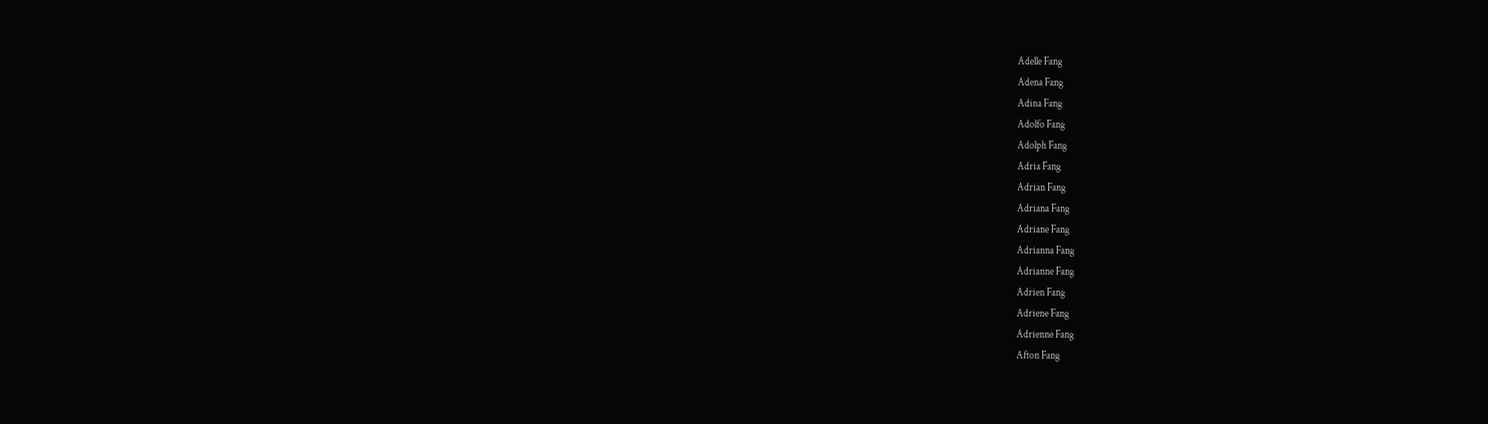Adelle Fang
Adena Fang
Adina Fang
Adolfo Fang
Adolph Fang
Adria Fang
Adrian Fang
Adriana Fang
Adriane Fang
Adrianna Fang
Adrianne Fang
Adrien Fang
Adriene Fang
Adrienne Fang
Afton Fang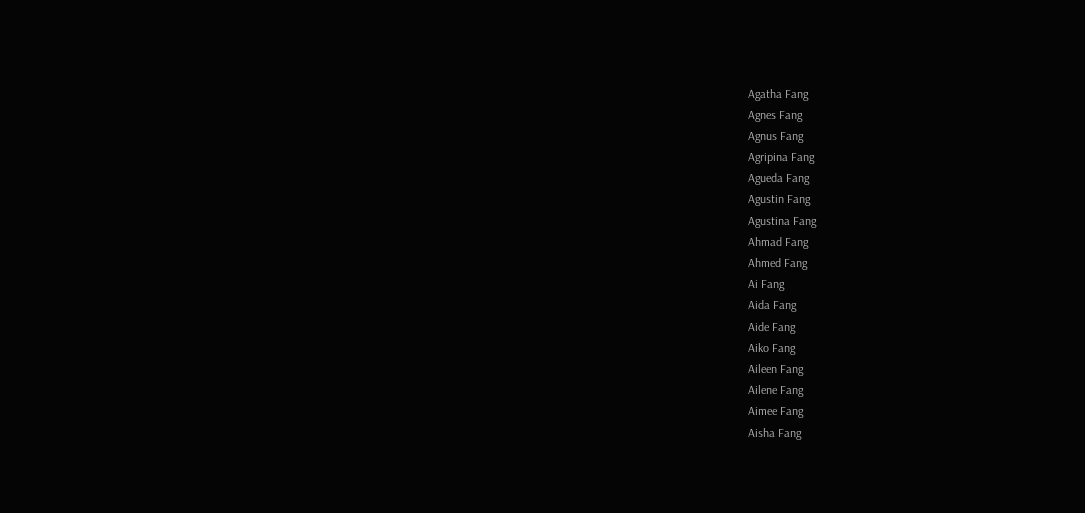Agatha Fang
Agnes Fang
Agnus Fang
Agripina Fang
Agueda Fang
Agustin Fang
Agustina Fang
Ahmad Fang
Ahmed Fang
Ai Fang
Aida Fang
Aide Fang
Aiko Fang
Aileen Fang
Ailene Fang
Aimee Fang
Aisha Fang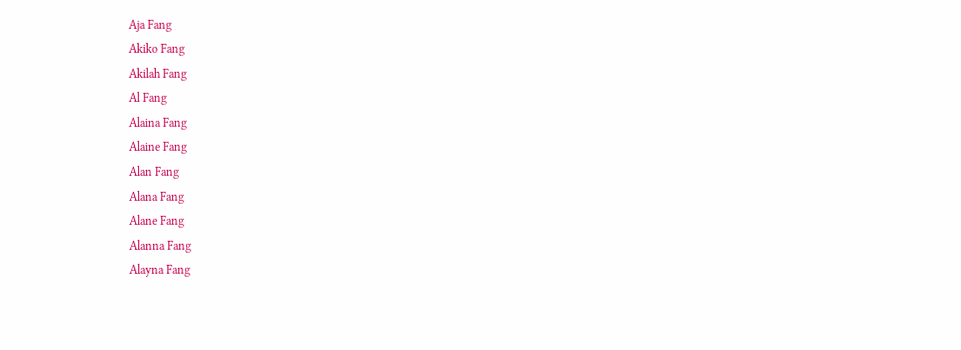Aja Fang
Akiko Fang
Akilah Fang
Al Fang
Alaina Fang
Alaine Fang
Alan Fang
Alana Fang
Alane Fang
Alanna Fang
Alayna Fang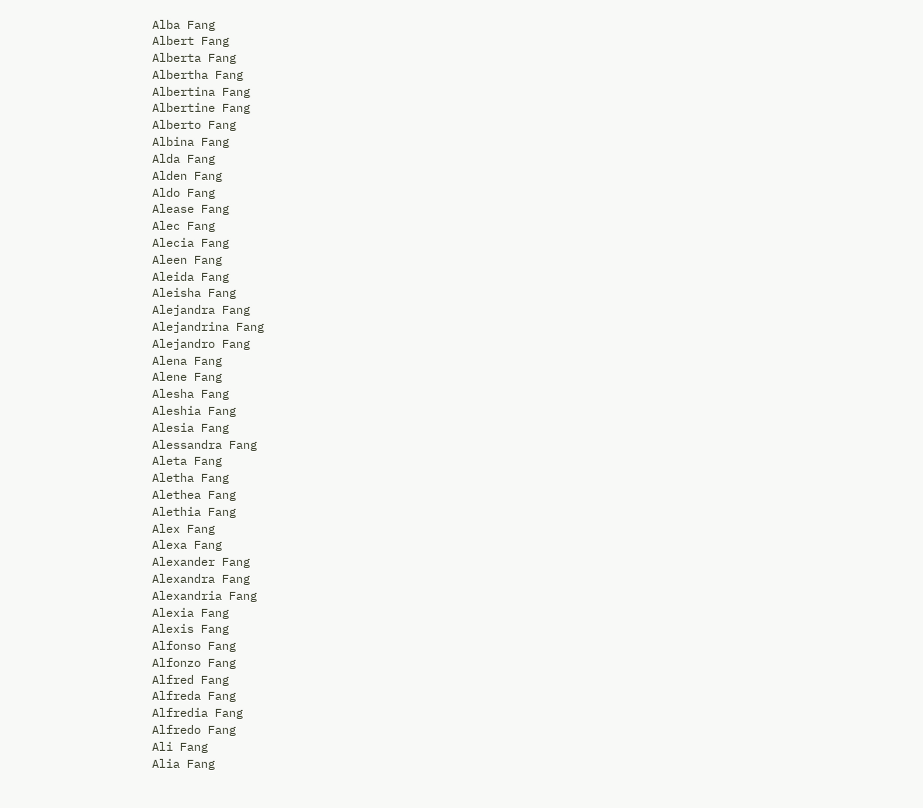Alba Fang
Albert Fang
Alberta Fang
Albertha Fang
Albertina Fang
Albertine Fang
Alberto Fang
Albina Fang
Alda Fang
Alden Fang
Aldo Fang
Alease Fang
Alec Fang
Alecia Fang
Aleen Fang
Aleida Fang
Aleisha Fang
Alejandra Fang
Alejandrina Fang
Alejandro Fang
Alena Fang
Alene Fang
Alesha Fang
Aleshia Fang
Alesia Fang
Alessandra Fang
Aleta Fang
Aletha Fang
Alethea Fang
Alethia Fang
Alex Fang
Alexa Fang
Alexander Fang
Alexandra Fang
Alexandria Fang
Alexia Fang
Alexis Fang
Alfonso Fang
Alfonzo Fang
Alfred Fang
Alfreda Fang
Alfredia Fang
Alfredo Fang
Ali Fang
Alia Fang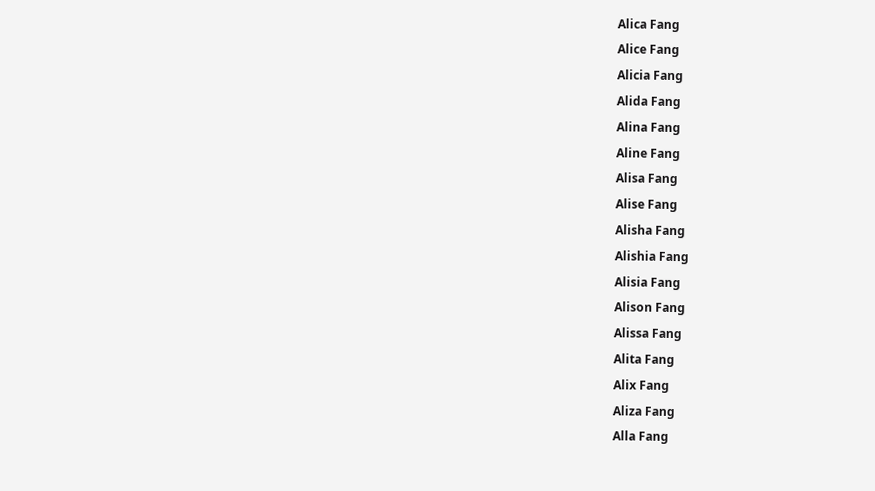Alica Fang
Alice Fang
Alicia Fang
Alida Fang
Alina Fang
Aline Fang
Alisa Fang
Alise Fang
Alisha Fang
Alishia Fang
Alisia Fang
Alison Fang
Alissa Fang
Alita Fang
Alix Fang
Aliza Fang
Alla Fang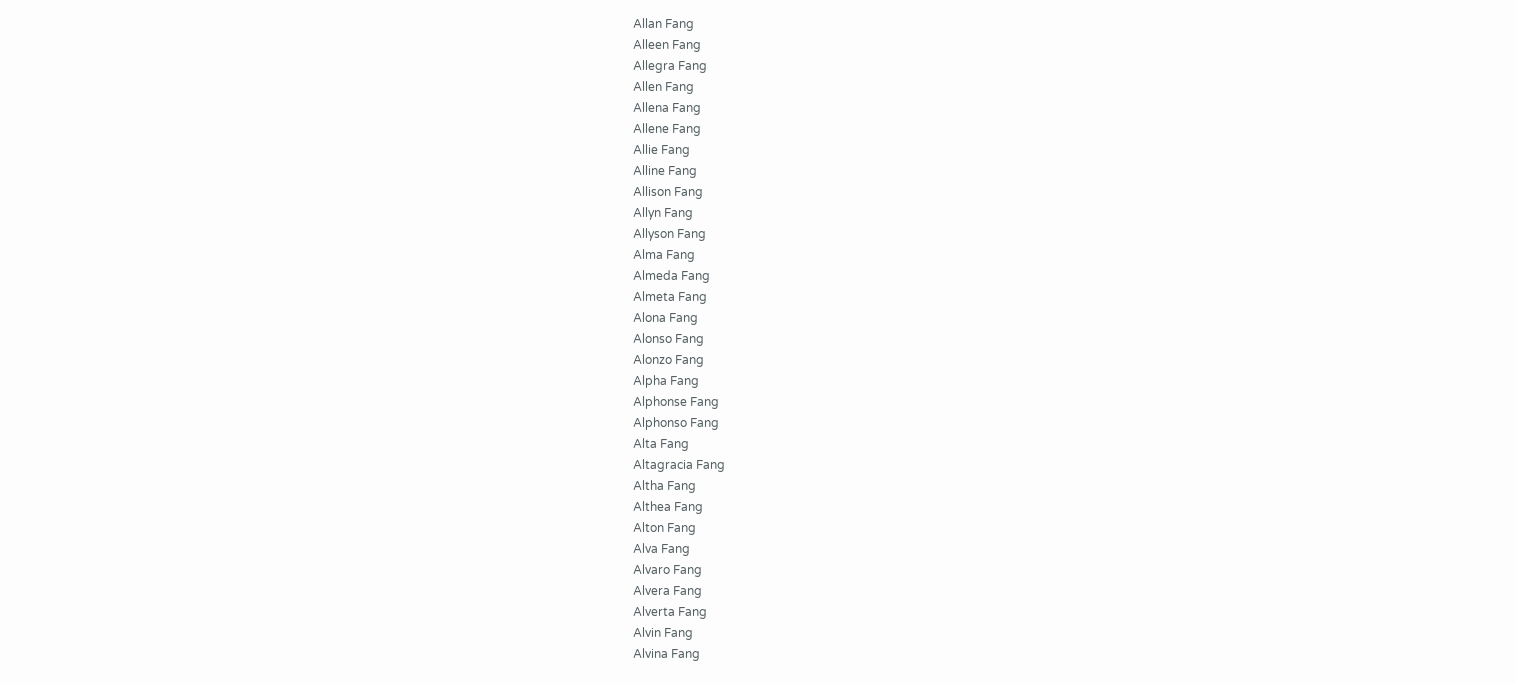Allan Fang
Alleen Fang
Allegra Fang
Allen Fang
Allena Fang
Allene Fang
Allie Fang
Alline Fang
Allison Fang
Allyn Fang
Allyson Fang
Alma Fang
Almeda Fang
Almeta Fang
Alona Fang
Alonso Fang
Alonzo Fang
Alpha Fang
Alphonse Fang
Alphonso Fang
Alta Fang
Altagracia Fang
Altha Fang
Althea Fang
Alton Fang
Alva Fang
Alvaro Fang
Alvera Fang
Alverta Fang
Alvin Fang
Alvina Fang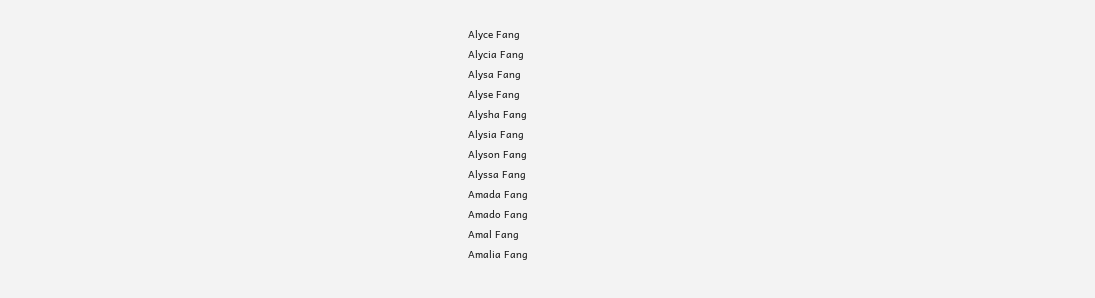Alyce Fang
Alycia Fang
Alysa Fang
Alyse Fang
Alysha Fang
Alysia Fang
Alyson Fang
Alyssa Fang
Amada Fang
Amado Fang
Amal Fang
Amalia Fang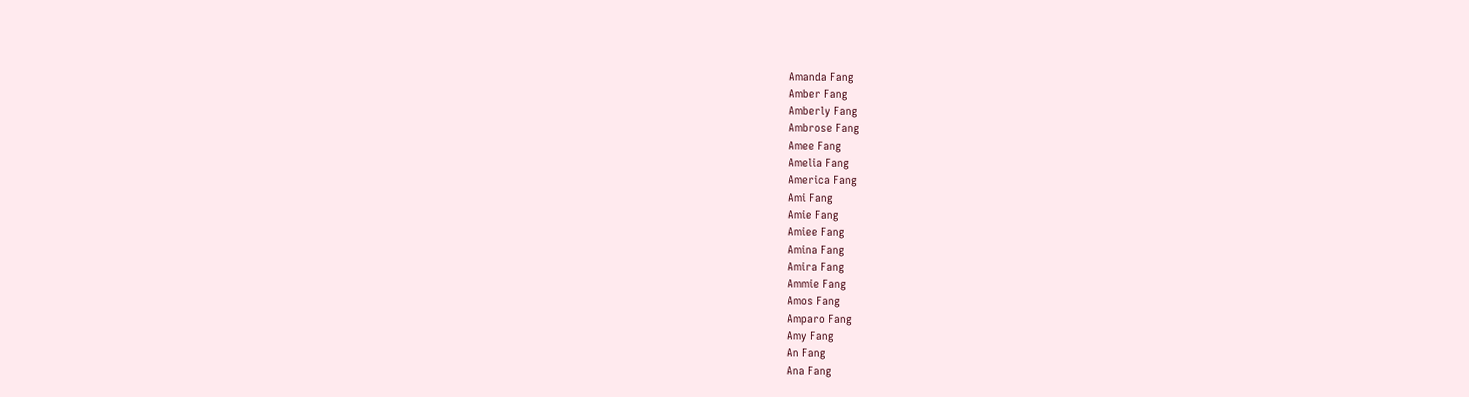Amanda Fang
Amber Fang
Amberly Fang
Ambrose Fang
Amee Fang
Amelia Fang
America Fang
Ami Fang
Amie Fang
Amiee Fang
Amina Fang
Amira Fang
Ammie Fang
Amos Fang
Amparo Fang
Amy Fang
An Fang
Ana Fang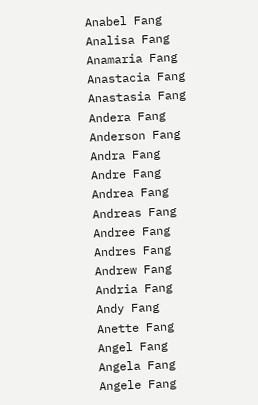Anabel Fang
Analisa Fang
Anamaria Fang
Anastacia Fang
Anastasia Fang
Andera Fang
Anderson Fang
Andra Fang
Andre Fang
Andrea Fang
Andreas Fang
Andree Fang
Andres Fang
Andrew Fang
Andria Fang
Andy Fang
Anette Fang
Angel Fang
Angela Fang
Angele Fang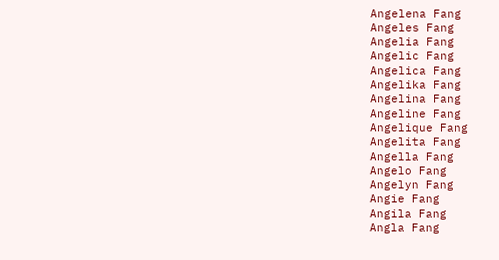Angelena Fang
Angeles Fang
Angelia Fang
Angelic Fang
Angelica Fang
Angelika Fang
Angelina Fang
Angeline Fang
Angelique Fang
Angelita Fang
Angella Fang
Angelo Fang
Angelyn Fang
Angie Fang
Angila Fang
Angla Fang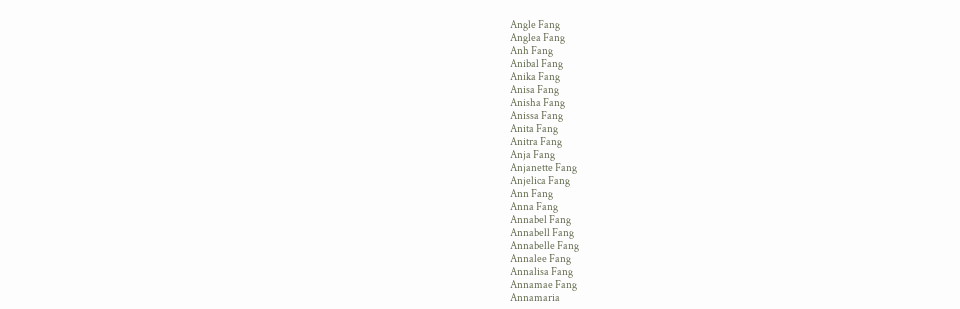Angle Fang
Anglea Fang
Anh Fang
Anibal Fang
Anika Fang
Anisa Fang
Anisha Fang
Anissa Fang
Anita Fang
Anitra Fang
Anja Fang
Anjanette Fang
Anjelica Fang
Ann Fang
Anna Fang
Annabel Fang
Annabell Fang
Annabelle Fang
Annalee Fang
Annalisa Fang
Annamae Fang
Annamaria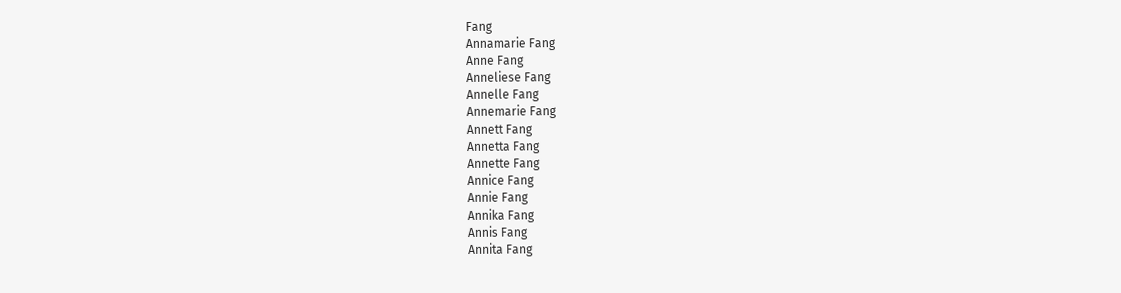Fang
Annamarie Fang
Anne Fang
Anneliese Fang
Annelle Fang
Annemarie Fang
Annett Fang
Annetta Fang
Annette Fang
Annice Fang
Annie Fang
Annika Fang
Annis Fang
Annita Fang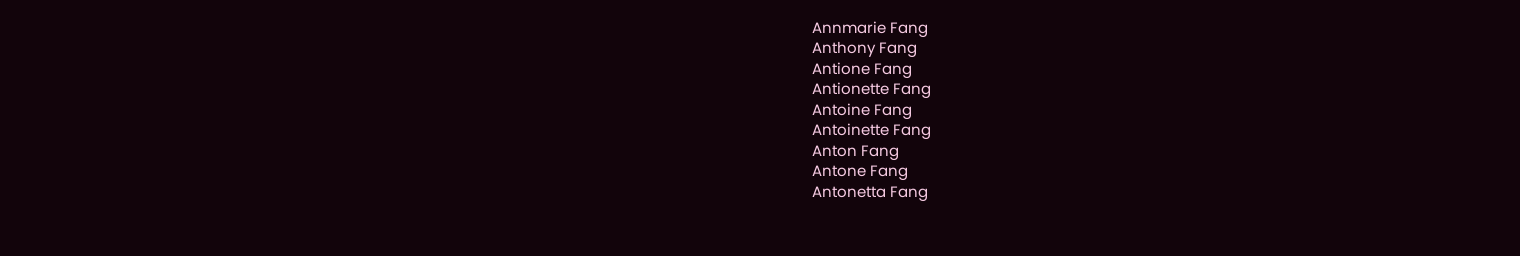Annmarie Fang
Anthony Fang
Antione Fang
Antionette Fang
Antoine Fang
Antoinette Fang
Anton Fang
Antone Fang
Antonetta Fang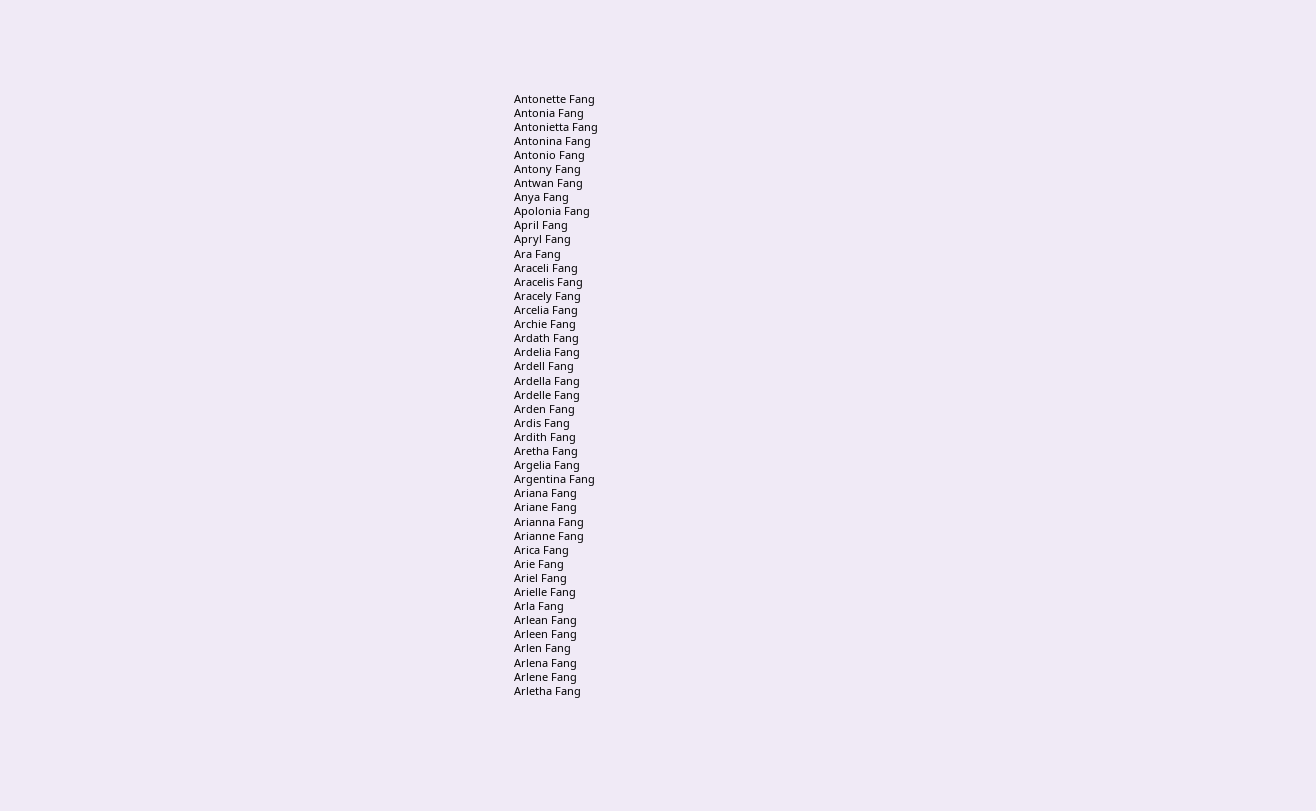Antonette Fang
Antonia Fang
Antonietta Fang
Antonina Fang
Antonio Fang
Antony Fang
Antwan Fang
Anya Fang
Apolonia Fang
April Fang
Apryl Fang
Ara Fang
Araceli Fang
Aracelis Fang
Aracely Fang
Arcelia Fang
Archie Fang
Ardath Fang
Ardelia Fang
Ardell Fang
Ardella Fang
Ardelle Fang
Arden Fang
Ardis Fang
Ardith Fang
Aretha Fang
Argelia Fang
Argentina Fang
Ariana Fang
Ariane Fang
Arianna Fang
Arianne Fang
Arica Fang
Arie Fang
Ariel Fang
Arielle Fang
Arla Fang
Arlean Fang
Arleen Fang
Arlen Fang
Arlena Fang
Arlene Fang
Arletha Fang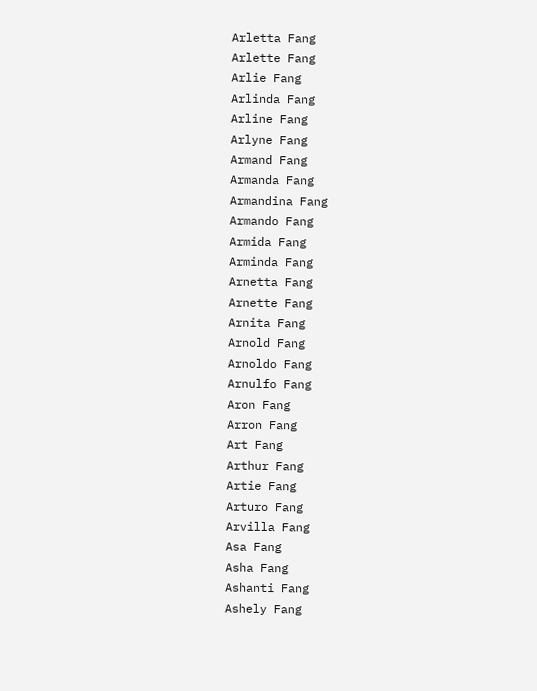Arletta Fang
Arlette Fang
Arlie Fang
Arlinda Fang
Arline Fang
Arlyne Fang
Armand Fang
Armanda Fang
Armandina Fang
Armando Fang
Armida Fang
Arminda Fang
Arnetta Fang
Arnette Fang
Arnita Fang
Arnold Fang
Arnoldo Fang
Arnulfo Fang
Aron Fang
Arron Fang
Art Fang
Arthur Fang
Artie Fang
Arturo Fang
Arvilla Fang
Asa Fang
Asha Fang
Ashanti Fang
Ashely Fang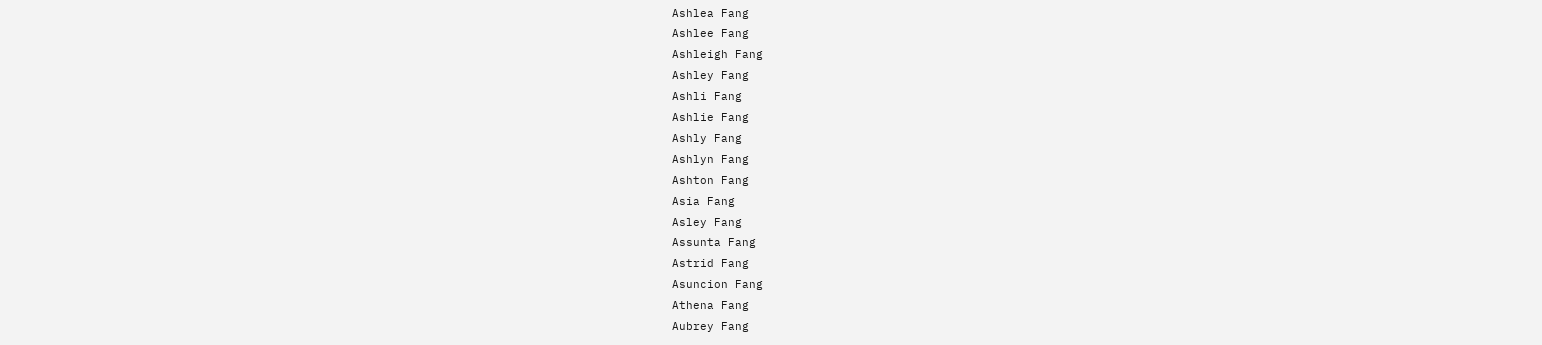Ashlea Fang
Ashlee Fang
Ashleigh Fang
Ashley Fang
Ashli Fang
Ashlie Fang
Ashly Fang
Ashlyn Fang
Ashton Fang
Asia Fang
Asley Fang
Assunta Fang
Astrid Fang
Asuncion Fang
Athena Fang
Aubrey Fang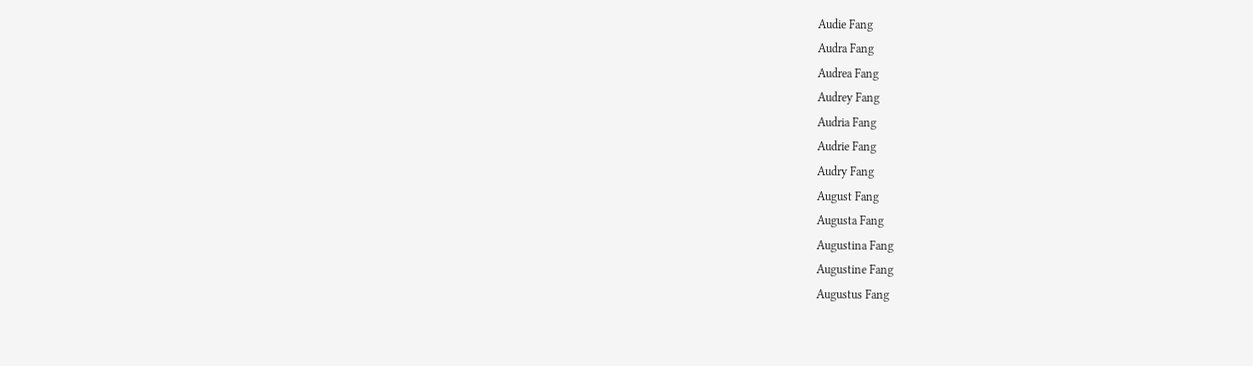Audie Fang
Audra Fang
Audrea Fang
Audrey Fang
Audria Fang
Audrie Fang
Audry Fang
August Fang
Augusta Fang
Augustina Fang
Augustine Fang
Augustus Fang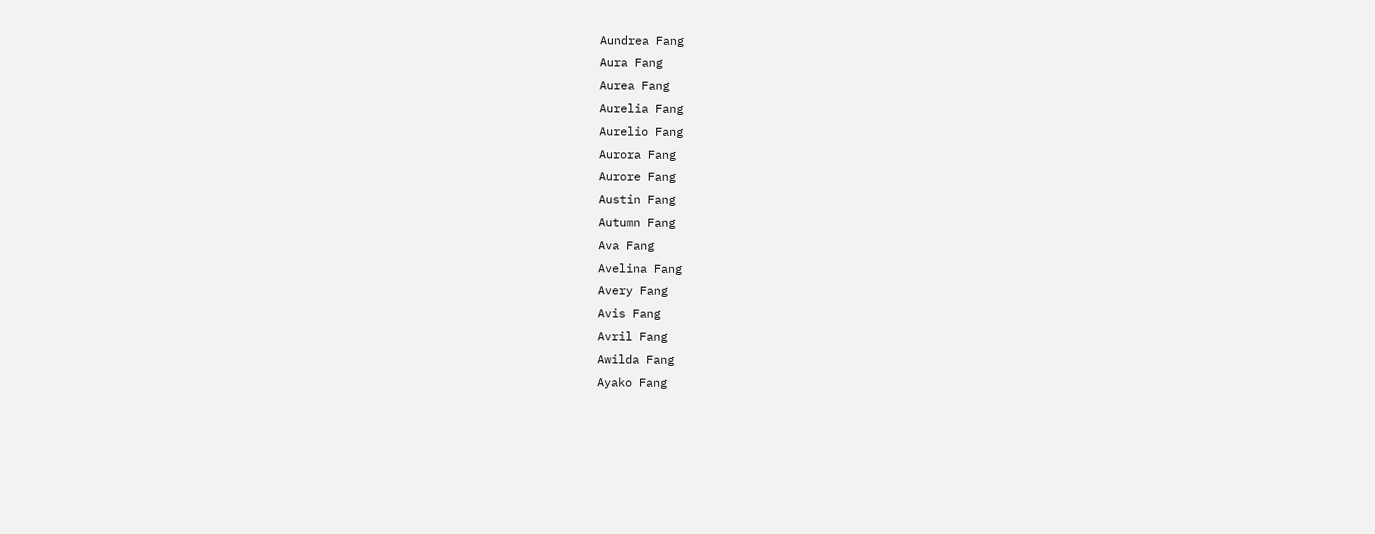Aundrea Fang
Aura Fang
Aurea Fang
Aurelia Fang
Aurelio Fang
Aurora Fang
Aurore Fang
Austin Fang
Autumn Fang
Ava Fang
Avelina Fang
Avery Fang
Avis Fang
Avril Fang
Awilda Fang
Ayako Fang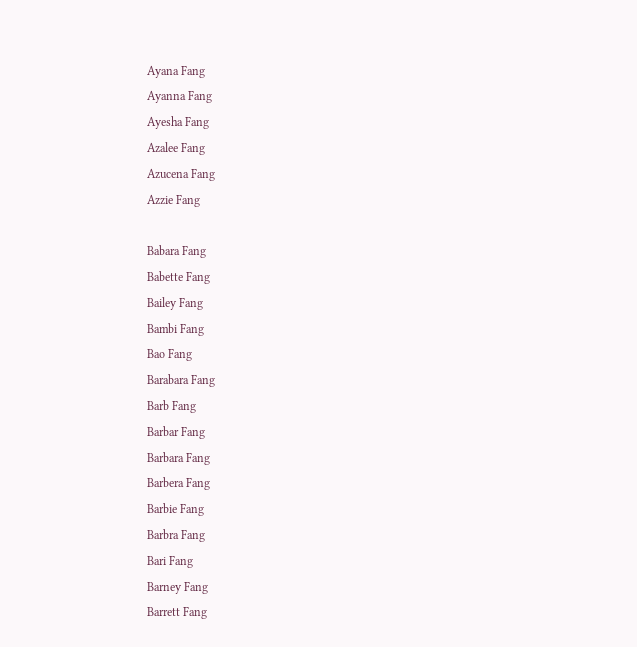Ayana Fang
Ayanna Fang
Ayesha Fang
Azalee Fang
Azucena Fang
Azzie Fang

Babara Fang
Babette Fang
Bailey Fang
Bambi Fang
Bao Fang
Barabara Fang
Barb Fang
Barbar Fang
Barbara Fang
Barbera Fang
Barbie Fang
Barbra Fang
Bari Fang
Barney Fang
Barrett Fang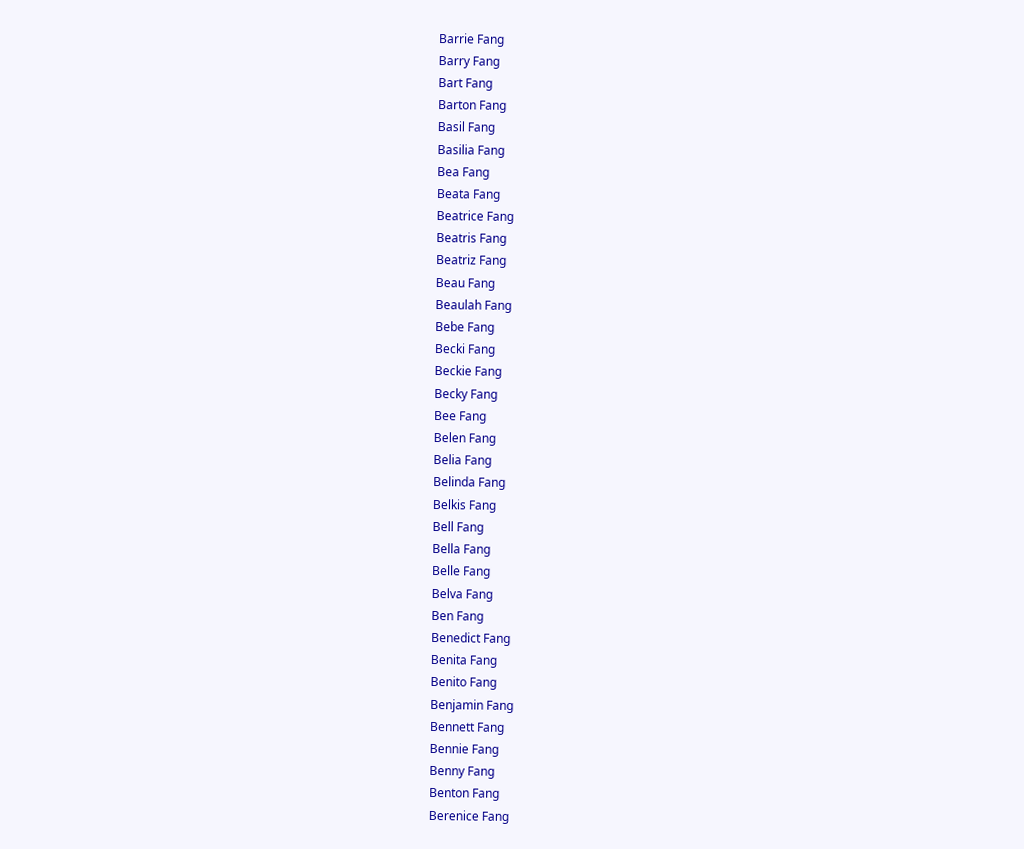Barrie Fang
Barry Fang
Bart Fang
Barton Fang
Basil Fang
Basilia Fang
Bea Fang
Beata Fang
Beatrice Fang
Beatris Fang
Beatriz Fang
Beau Fang
Beaulah Fang
Bebe Fang
Becki Fang
Beckie Fang
Becky Fang
Bee Fang
Belen Fang
Belia Fang
Belinda Fang
Belkis Fang
Bell Fang
Bella Fang
Belle Fang
Belva Fang
Ben Fang
Benedict Fang
Benita Fang
Benito Fang
Benjamin Fang
Bennett Fang
Bennie Fang
Benny Fang
Benton Fang
Berenice Fang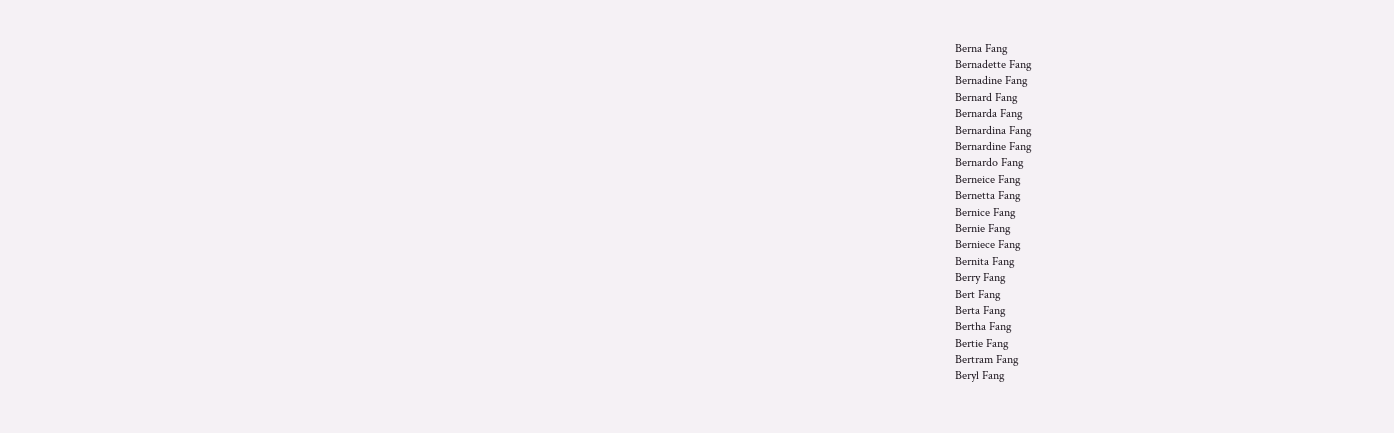Berna Fang
Bernadette Fang
Bernadine Fang
Bernard Fang
Bernarda Fang
Bernardina Fang
Bernardine Fang
Bernardo Fang
Berneice Fang
Bernetta Fang
Bernice Fang
Bernie Fang
Berniece Fang
Bernita Fang
Berry Fang
Bert Fang
Berta Fang
Bertha Fang
Bertie Fang
Bertram Fang
Beryl Fang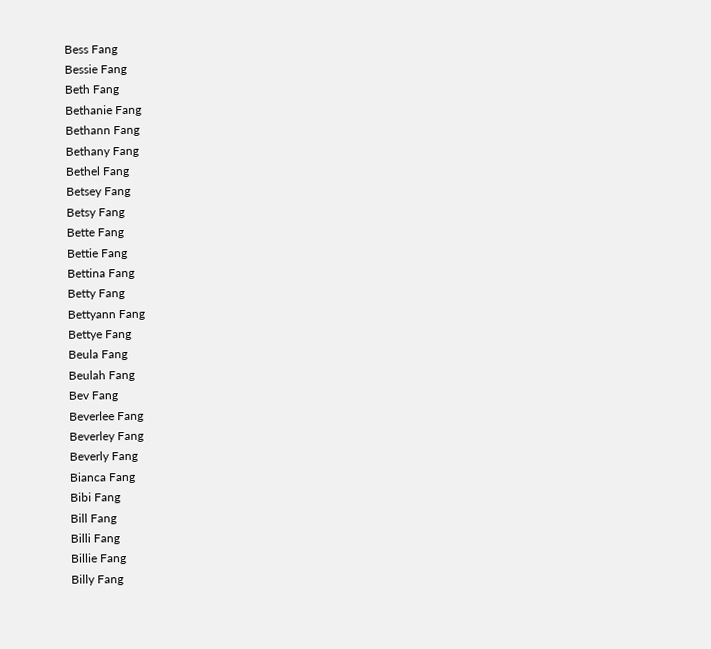Bess Fang
Bessie Fang
Beth Fang
Bethanie Fang
Bethann Fang
Bethany Fang
Bethel Fang
Betsey Fang
Betsy Fang
Bette Fang
Bettie Fang
Bettina Fang
Betty Fang
Bettyann Fang
Bettye Fang
Beula Fang
Beulah Fang
Bev Fang
Beverlee Fang
Beverley Fang
Beverly Fang
Bianca Fang
Bibi Fang
Bill Fang
Billi Fang
Billie Fang
Billy Fang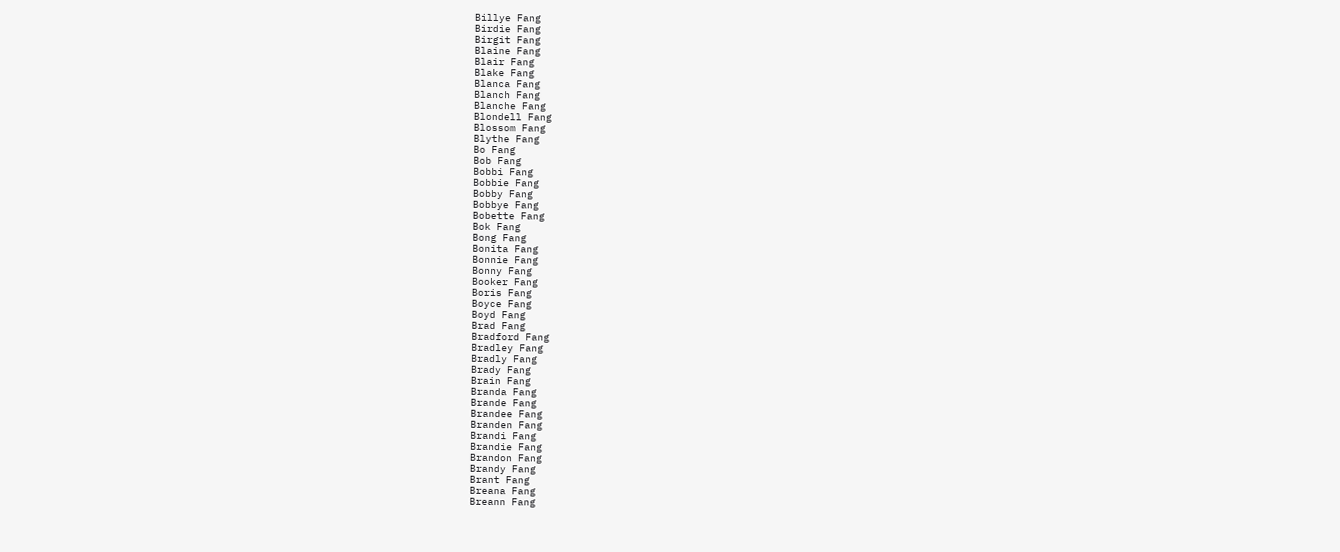Billye Fang
Birdie Fang
Birgit Fang
Blaine Fang
Blair Fang
Blake Fang
Blanca Fang
Blanch Fang
Blanche Fang
Blondell Fang
Blossom Fang
Blythe Fang
Bo Fang
Bob Fang
Bobbi Fang
Bobbie Fang
Bobby Fang
Bobbye Fang
Bobette Fang
Bok Fang
Bong Fang
Bonita Fang
Bonnie Fang
Bonny Fang
Booker Fang
Boris Fang
Boyce Fang
Boyd Fang
Brad Fang
Bradford Fang
Bradley Fang
Bradly Fang
Brady Fang
Brain Fang
Branda Fang
Brande Fang
Brandee Fang
Branden Fang
Brandi Fang
Brandie Fang
Brandon Fang
Brandy Fang
Brant Fang
Breana Fang
Breann Fang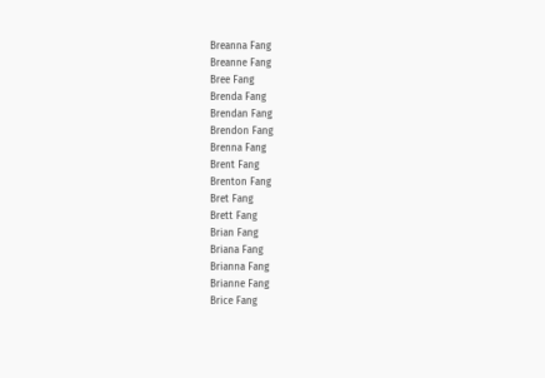Breanna Fang
Breanne Fang
Bree Fang
Brenda Fang
Brendan Fang
Brendon Fang
Brenna Fang
Brent Fang
Brenton Fang
Bret Fang
Brett Fang
Brian Fang
Briana Fang
Brianna Fang
Brianne Fang
Brice Fang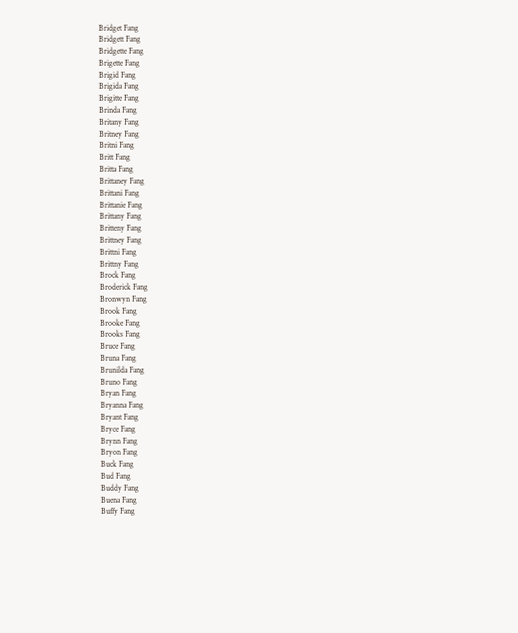Bridget Fang
Bridgett Fang
Bridgette Fang
Brigette Fang
Brigid Fang
Brigida Fang
Brigitte Fang
Brinda Fang
Britany Fang
Britney Fang
Britni Fang
Britt Fang
Britta Fang
Brittaney Fang
Brittani Fang
Brittanie Fang
Brittany Fang
Britteny Fang
Brittney Fang
Brittni Fang
Brittny Fang
Brock Fang
Broderick Fang
Bronwyn Fang
Brook Fang
Brooke Fang
Brooks Fang
Bruce Fang
Bruna Fang
Brunilda Fang
Bruno Fang
Bryan Fang
Bryanna Fang
Bryant Fang
Bryce Fang
Brynn Fang
Bryon Fang
Buck Fang
Bud Fang
Buddy Fang
Buena Fang
Buffy Fang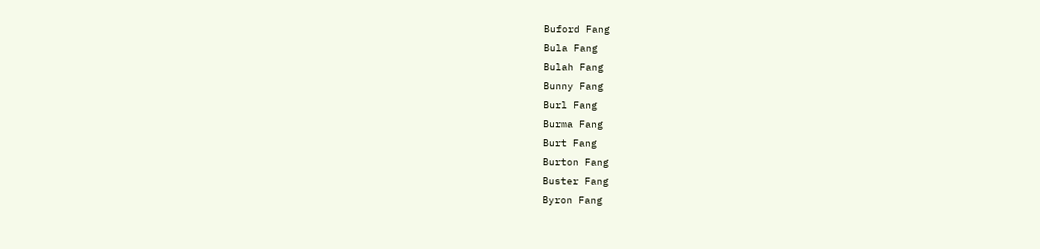Buford Fang
Bula Fang
Bulah Fang
Bunny Fang
Burl Fang
Burma Fang
Burt Fang
Burton Fang
Buster Fang
Byron Fang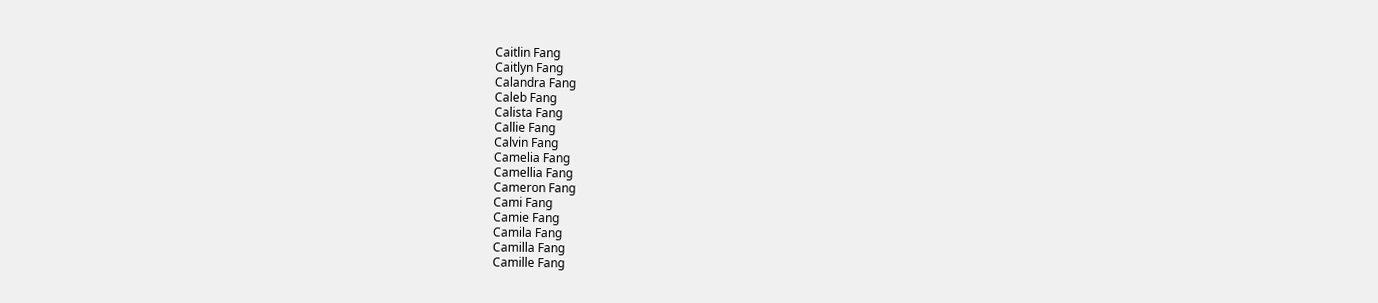Caitlin Fang
Caitlyn Fang
Calandra Fang
Caleb Fang
Calista Fang
Callie Fang
Calvin Fang
Camelia Fang
Camellia Fang
Cameron Fang
Cami Fang
Camie Fang
Camila Fang
Camilla Fang
Camille Fang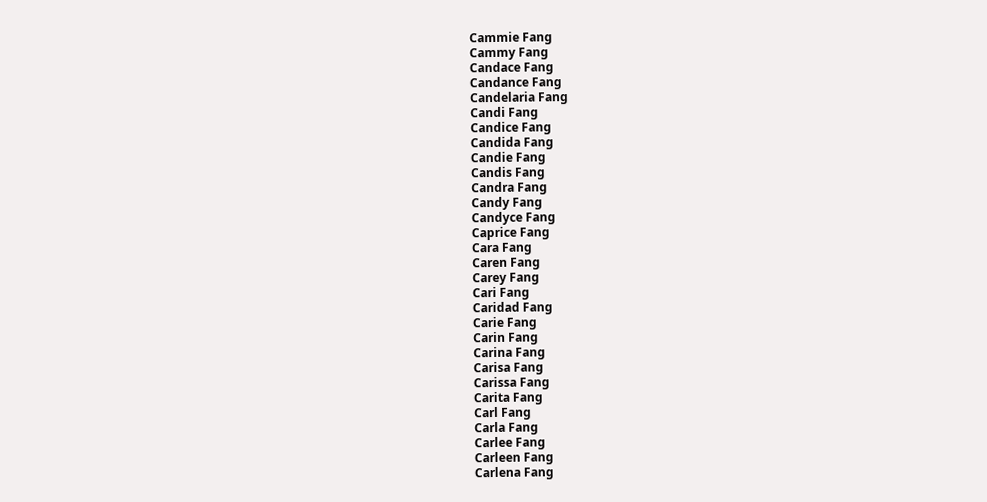Cammie Fang
Cammy Fang
Candace Fang
Candance Fang
Candelaria Fang
Candi Fang
Candice Fang
Candida Fang
Candie Fang
Candis Fang
Candra Fang
Candy Fang
Candyce Fang
Caprice Fang
Cara Fang
Caren Fang
Carey Fang
Cari Fang
Caridad Fang
Carie Fang
Carin Fang
Carina Fang
Carisa Fang
Carissa Fang
Carita Fang
Carl Fang
Carla Fang
Carlee Fang
Carleen Fang
Carlena Fang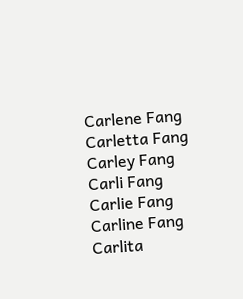Carlene Fang
Carletta Fang
Carley Fang
Carli Fang
Carlie Fang
Carline Fang
Carlita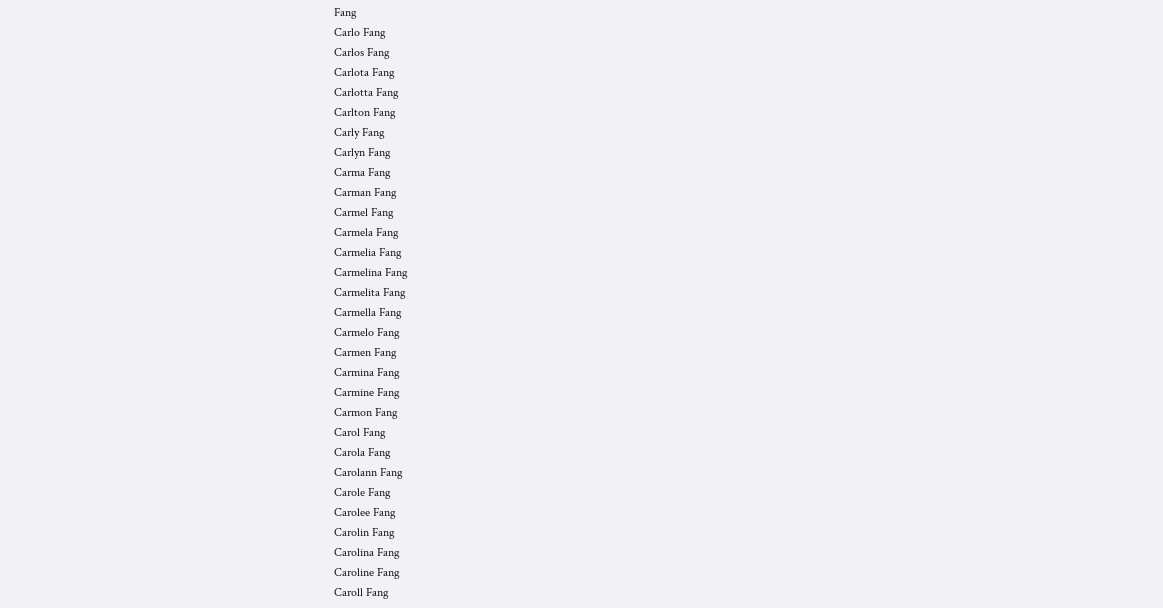Fang
Carlo Fang
Carlos Fang
Carlota Fang
Carlotta Fang
Carlton Fang
Carly Fang
Carlyn Fang
Carma Fang
Carman Fang
Carmel Fang
Carmela Fang
Carmelia Fang
Carmelina Fang
Carmelita Fang
Carmella Fang
Carmelo Fang
Carmen Fang
Carmina Fang
Carmine Fang
Carmon Fang
Carol Fang
Carola Fang
Carolann Fang
Carole Fang
Carolee Fang
Carolin Fang
Carolina Fang
Caroline Fang
Caroll Fang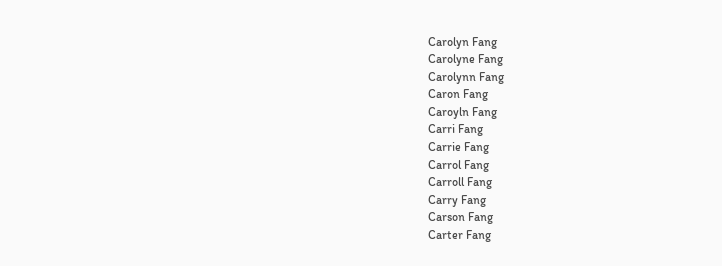Carolyn Fang
Carolyne Fang
Carolynn Fang
Caron Fang
Caroyln Fang
Carri Fang
Carrie Fang
Carrol Fang
Carroll Fang
Carry Fang
Carson Fang
Carter Fang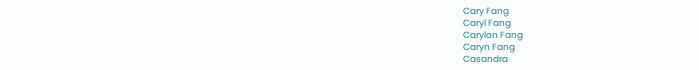Cary Fang
Caryl Fang
Carylon Fang
Caryn Fang
Casandra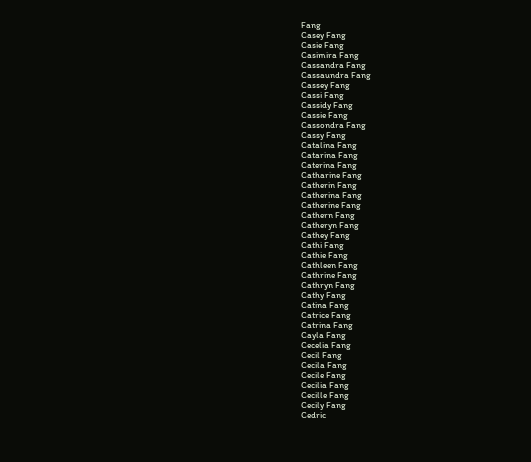Fang
Casey Fang
Casie Fang
Casimira Fang
Cassandra Fang
Cassaundra Fang
Cassey Fang
Cassi Fang
Cassidy Fang
Cassie Fang
Cassondra Fang
Cassy Fang
Catalina Fang
Catarina Fang
Caterina Fang
Catharine Fang
Catherin Fang
Catherina Fang
Catherine Fang
Cathern Fang
Catheryn Fang
Cathey Fang
Cathi Fang
Cathie Fang
Cathleen Fang
Cathrine Fang
Cathryn Fang
Cathy Fang
Catina Fang
Catrice Fang
Catrina Fang
Cayla Fang
Cecelia Fang
Cecil Fang
Cecila Fang
Cecile Fang
Cecilia Fang
Cecille Fang
Cecily Fang
Cedric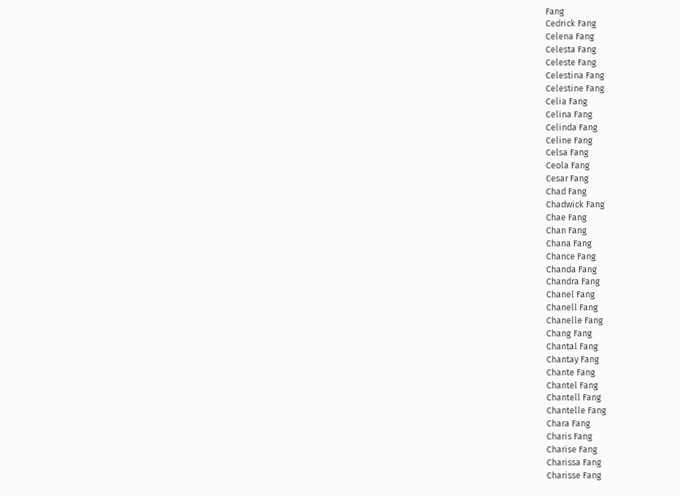Fang
Cedrick Fang
Celena Fang
Celesta Fang
Celeste Fang
Celestina Fang
Celestine Fang
Celia Fang
Celina Fang
Celinda Fang
Celine Fang
Celsa Fang
Ceola Fang
Cesar Fang
Chad Fang
Chadwick Fang
Chae Fang
Chan Fang
Chana Fang
Chance Fang
Chanda Fang
Chandra Fang
Chanel Fang
Chanell Fang
Chanelle Fang
Chang Fang
Chantal Fang
Chantay Fang
Chante Fang
Chantel Fang
Chantell Fang
Chantelle Fang
Chara Fang
Charis Fang
Charise Fang
Charissa Fang
Charisse Fang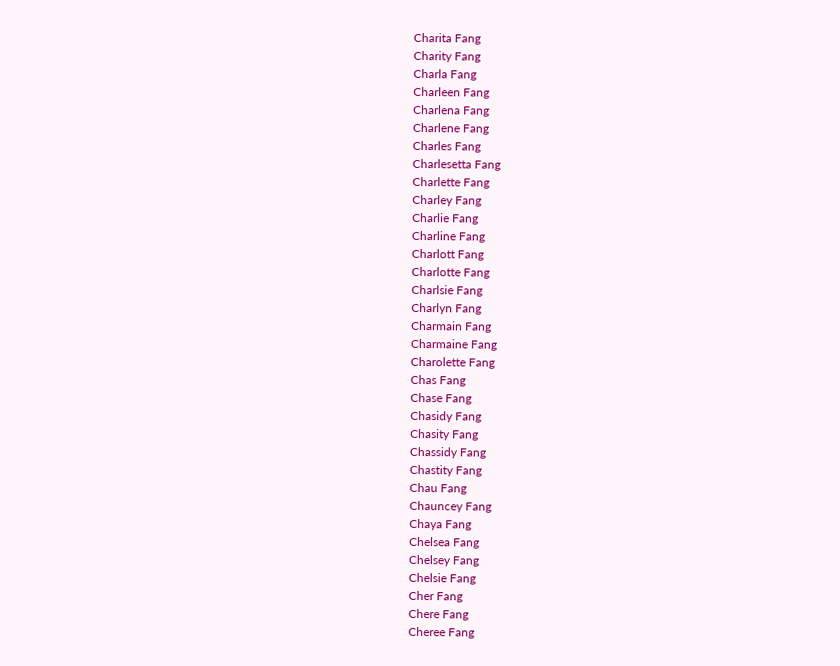Charita Fang
Charity Fang
Charla Fang
Charleen Fang
Charlena Fang
Charlene Fang
Charles Fang
Charlesetta Fang
Charlette Fang
Charley Fang
Charlie Fang
Charline Fang
Charlott Fang
Charlotte Fang
Charlsie Fang
Charlyn Fang
Charmain Fang
Charmaine Fang
Charolette Fang
Chas Fang
Chase Fang
Chasidy Fang
Chasity Fang
Chassidy Fang
Chastity Fang
Chau Fang
Chauncey Fang
Chaya Fang
Chelsea Fang
Chelsey Fang
Chelsie Fang
Cher Fang
Chere Fang
Cheree Fang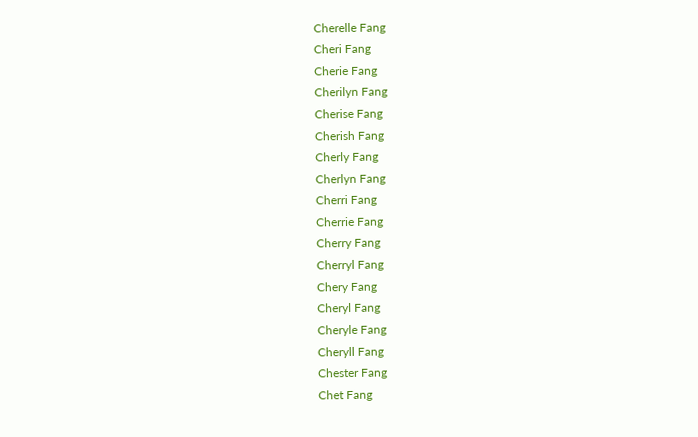Cherelle Fang
Cheri Fang
Cherie Fang
Cherilyn Fang
Cherise Fang
Cherish Fang
Cherly Fang
Cherlyn Fang
Cherri Fang
Cherrie Fang
Cherry Fang
Cherryl Fang
Chery Fang
Cheryl Fang
Cheryle Fang
Cheryll Fang
Chester Fang
Chet Fang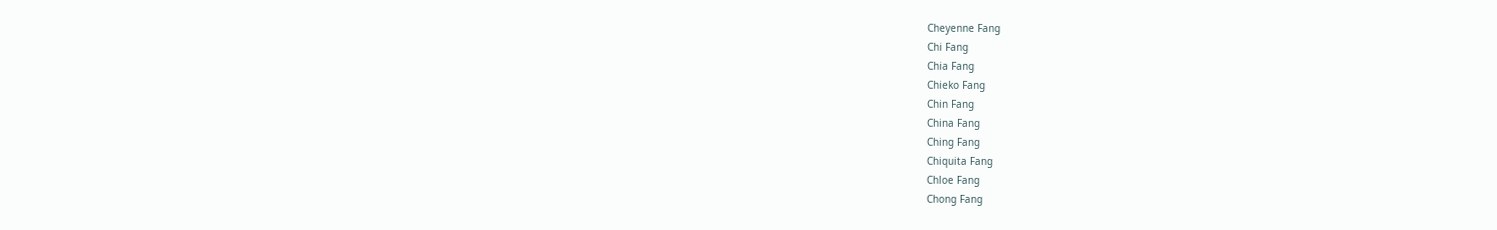Cheyenne Fang
Chi Fang
Chia Fang
Chieko Fang
Chin Fang
China Fang
Ching Fang
Chiquita Fang
Chloe Fang
Chong Fang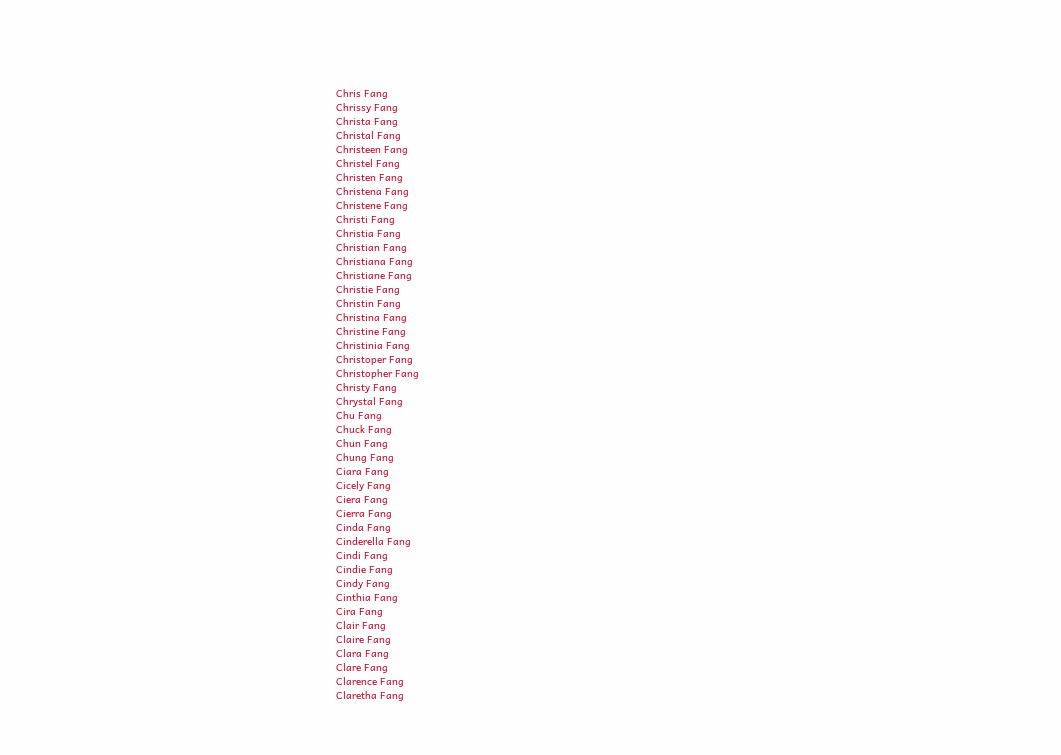Chris Fang
Chrissy Fang
Christa Fang
Christal Fang
Christeen Fang
Christel Fang
Christen Fang
Christena Fang
Christene Fang
Christi Fang
Christia Fang
Christian Fang
Christiana Fang
Christiane Fang
Christie Fang
Christin Fang
Christina Fang
Christine Fang
Christinia Fang
Christoper Fang
Christopher Fang
Christy Fang
Chrystal Fang
Chu Fang
Chuck Fang
Chun Fang
Chung Fang
Ciara Fang
Cicely Fang
Ciera Fang
Cierra Fang
Cinda Fang
Cinderella Fang
Cindi Fang
Cindie Fang
Cindy Fang
Cinthia Fang
Cira Fang
Clair Fang
Claire Fang
Clara Fang
Clare Fang
Clarence Fang
Claretha Fang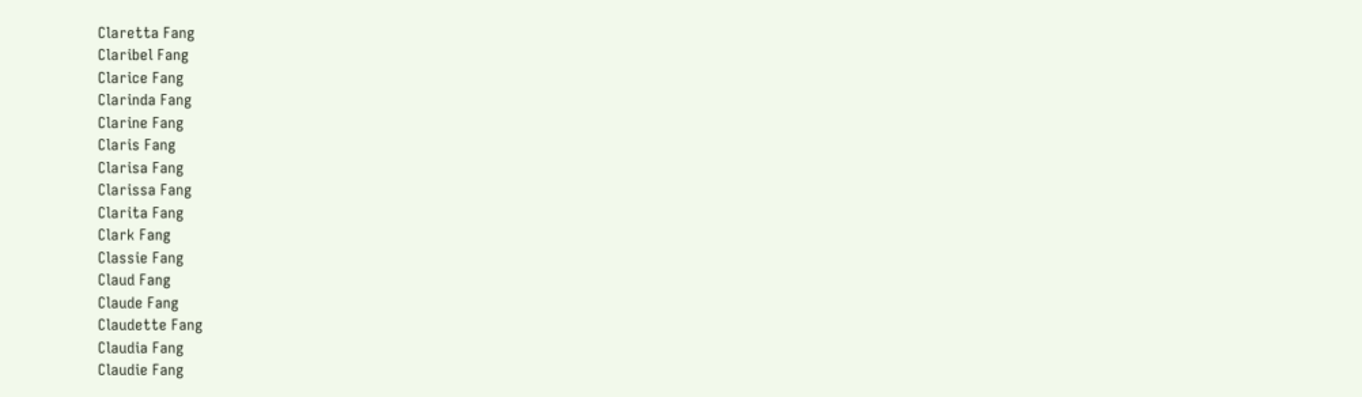Claretta Fang
Claribel Fang
Clarice Fang
Clarinda Fang
Clarine Fang
Claris Fang
Clarisa Fang
Clarissa Fang
Clarita Fang
Clark Fang
Classie Fang
Claud Fang
Claude Fang
Claudette Fang
Claudia Fang
Claudie Fang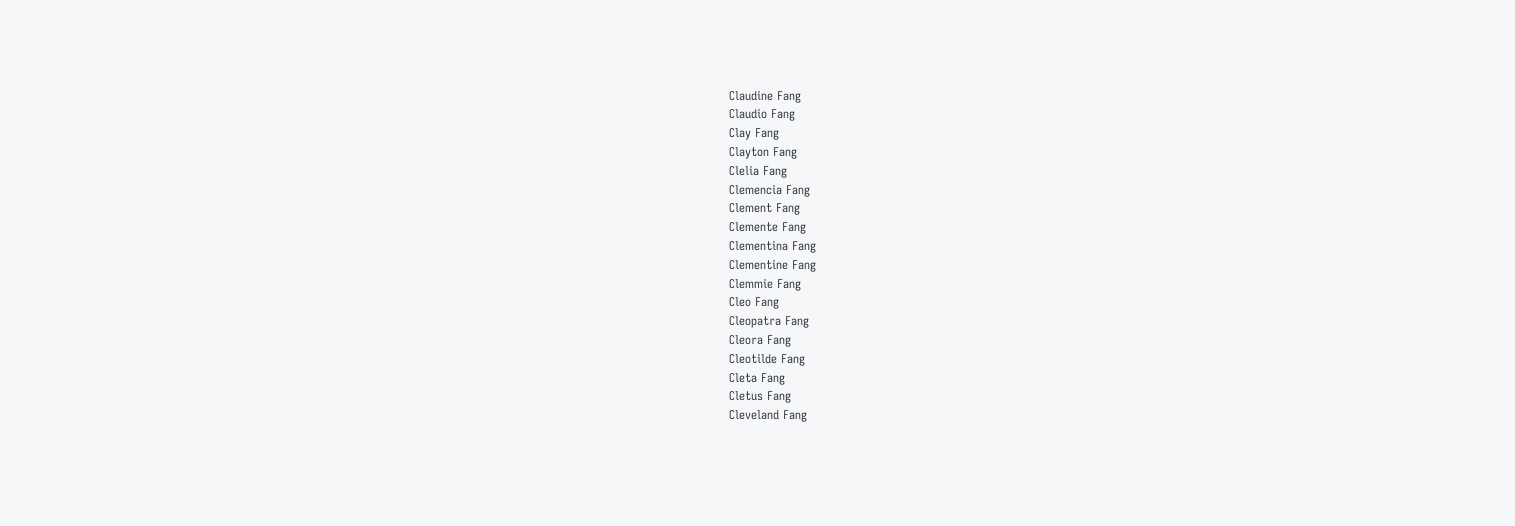Claudine Fang
Claudio Fang
Clay Fang
Clayton Fang
Clelia Fang
Clemencia Fang
Clement Fang
Clemente Fang
Clementina Fang
Clementine Fang
Clemmie Fang
Cleo Fang
Cleopatra Fang
Cleora Fang
Cleotilde Fang
Cleta Fang
Cletus Fang
Cleveland Fang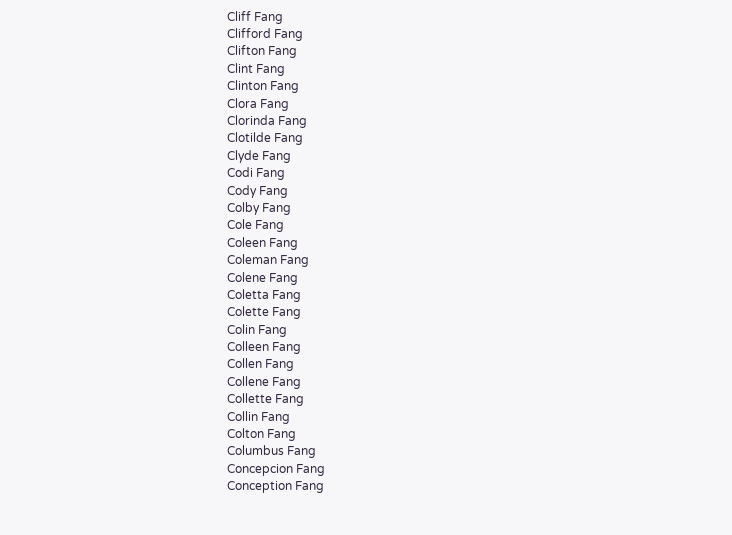Cliff Fang
Clifford Fang
Clifton Fang
Clint Fang
Clinton Fang
Clora Fang
Clorinda Fang
Clotilde Fang
Clyde Fang
Codi Fang
Cody Fang
Colby Fang
Cole Fang
Coleen Fang
Coleman Fang
Colene Fang
Coletta Fang
Colette Fang
Colin Fang
Colleen Fang
Collen Fang
Collene Fang
Collette Fang
Collin Fang
Colton Fang
Columbus Fang
Concepcion Fang
Conception Fang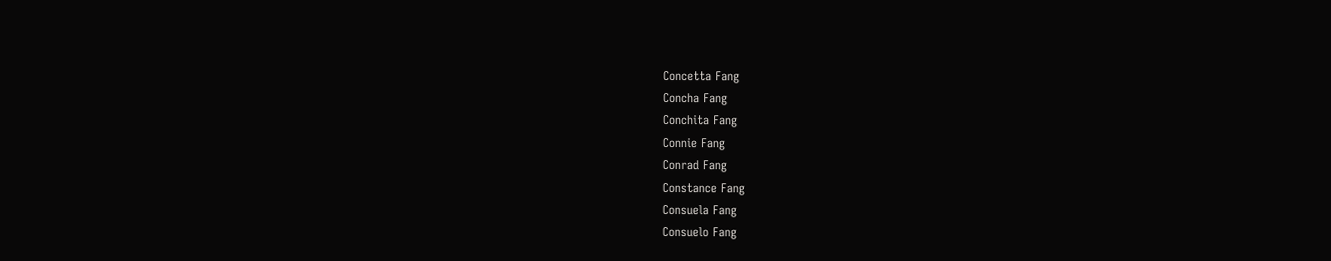Concetta Fang
Concha Fang
Conchita Fang
Connie Fang
Conrad Fang
Constance Fang
Consuela Fang
Consuelo Fang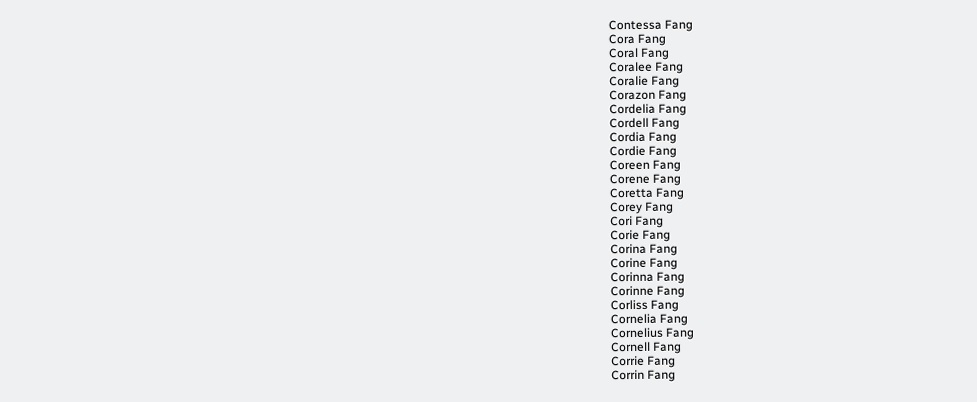Contessa Fang
Cora Fang
Coral Fang
Coralee Fang
Coralie Fang
Corazon Fang
Cordelia Fang
Cordell Fang
Cordia Fang
Cordie Fang
Coreen Fang
Corene Fang
Coretta Fang
Corey Fang
Cori Fang
Corie Fang
Corina Fang
Corine Fang
Corinna Fang
Corinne Fang
Corliss Fang
Cornelia Fang
Cornelius Fang
Cornell Fang
Corrie Fang
Corrin Fang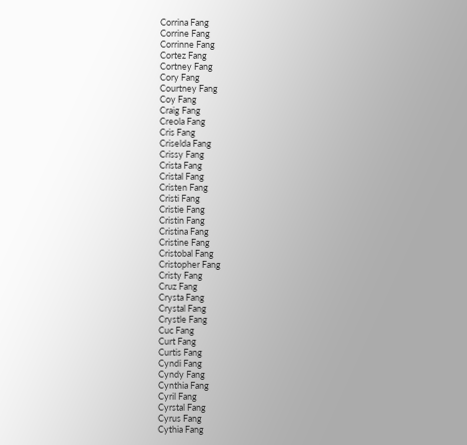Corrina Fang
Corrine Fang
Corrinne Fang
Cortez Fang
Cortney Fang
Cory Fang
Courtney Fang
Coy Fang
Craig Fang
Creola Fang
Cris Fang
Criselda Fang
Crissy Fang
Crista Fang
Cristal Fang
Cristen Fang
Cristi Fang
Cristie Fang
Cristin Fang
Cristina Fang
Cristine Fang
Cristobal Fang
Cristopher Fang
Cristy Fang
Cruz Fang
Crysta Fang
Crystal Fang
Crystle Fang
Cuc Fang
Curt Fang
Curtis Fang
Cyndi Fang
Cyndy Fang
Cynthia Fang
Cyril Fang
Cyrstal Fang
Cyrus Fang
Cythia Fang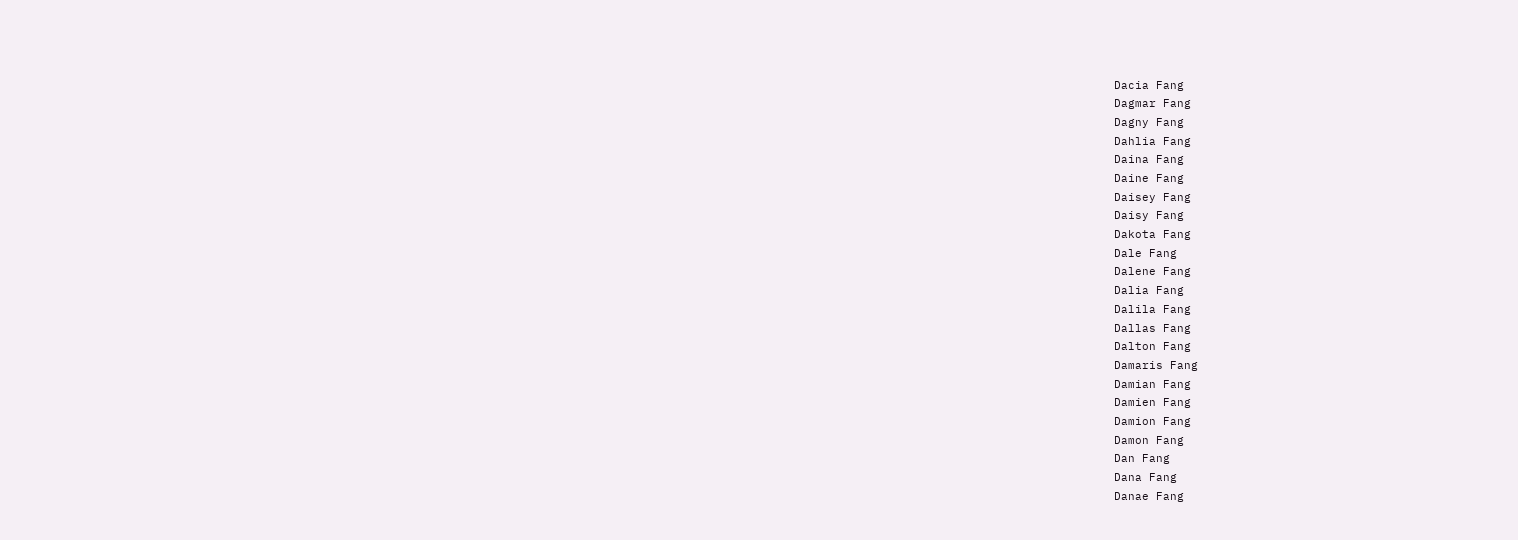Dacia Fang
Dagmar Fang
Dagny Fang
Dahlia Fang
Daina Fang
Daine Fang
Daisey Fang
Daisy Fang
Dakota Fang
Dale Fang
Dalene Fang
Dalia Fang
Dalila Fang
Dallas Fang
Dalton Fang
Damaris Fang
Damian Fang
Damien Fang
Damion Fang
Damon Fang
Dan Fang
Dana Fang
Danae Fang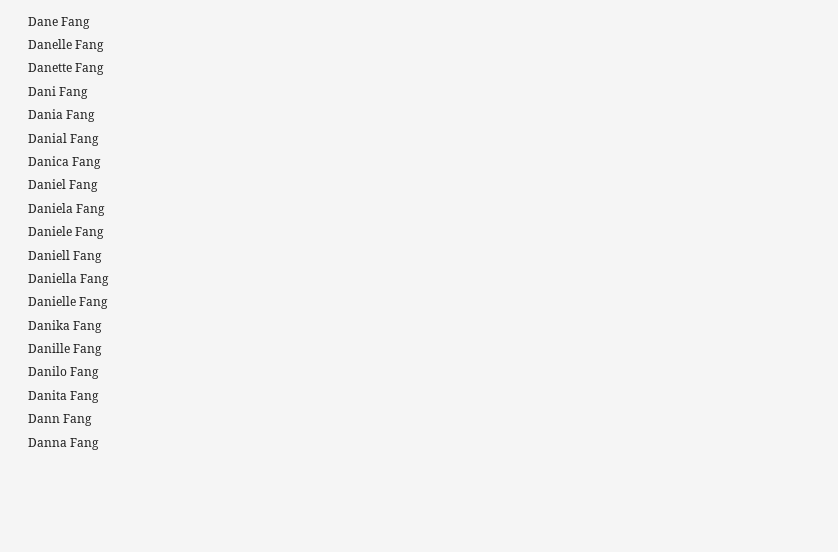Dane Fang
Danelle Fang
Danette Fang
Dani Fang
Dania Fang
Danial Fang
Danica Fang
Daniel Fang
Daniela Fang
Daniele Fang
Daniell Fang
Daniella Fang
Danielle Fang
Danika Fang
Danille Fang
Danilo Fang
Danita Fang
Dann Fang
Danna Fang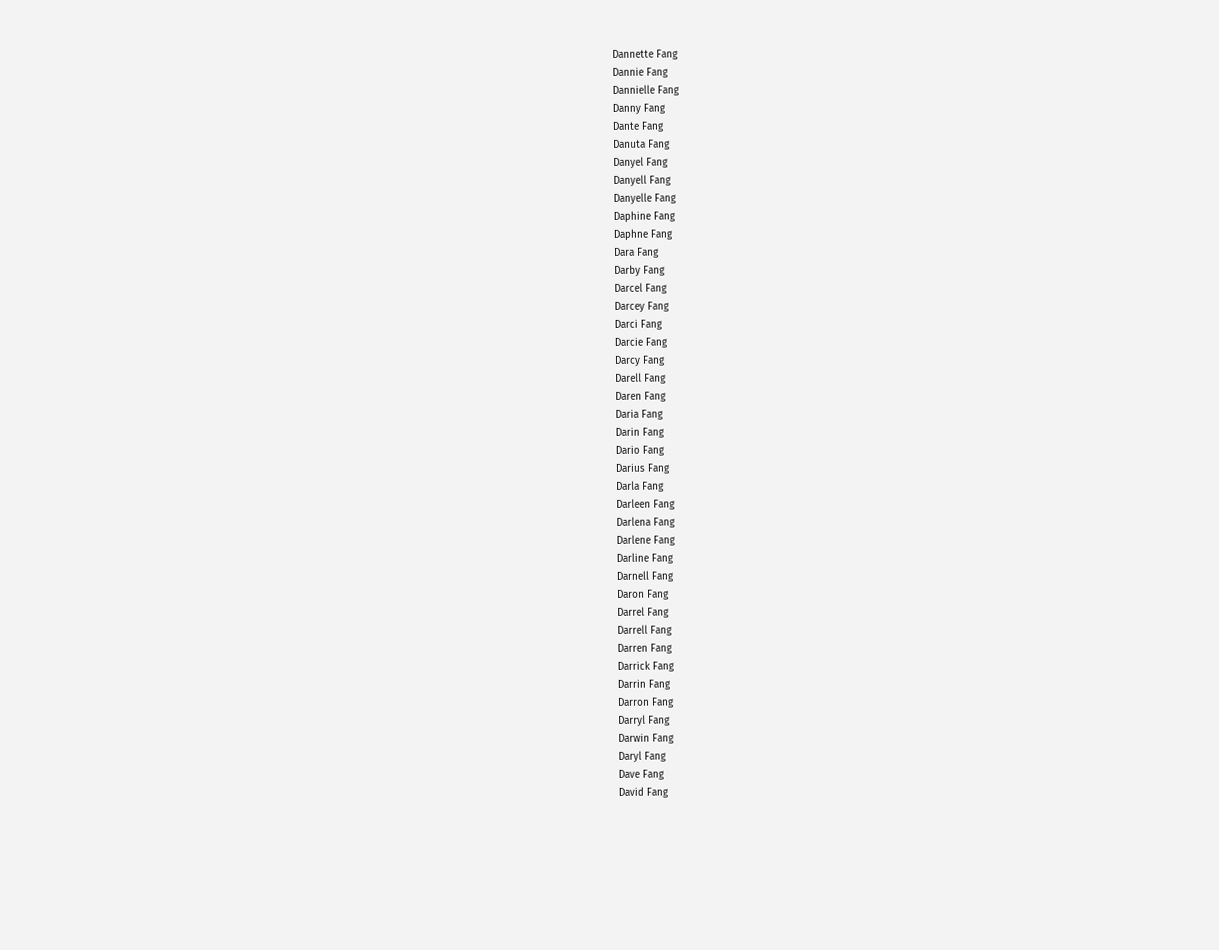Dannette Fang
Dannie Fang
Dannielle Fang
Danny Fang
Dante Fang
Danuta Fang
Danyel Fang
Danyell Fang
Danyelle Fang
Daphine Fang
Daphne Fang
Dara Fang
Darby Fang
Darcel Fang
Darcey Fang
Darci Fang
Darcie Fang
Darcy Fang
Darell Fang
Daren Fang
Daria Fang
Darin Fang
Dario Fang
Darius Fang
Darla Fang
Darleen Fang
Darlena Fang
Darlene Fang
Darline Fang
Darnell Fang
Daron Fang
Darrel Fang
Darrell Fang
Darren Fang
Darrick Fang
Darrin Fang
Darron Fang
Darryl Fang
Darwin Fang
Daryl Fang
Dave Fang
David Fang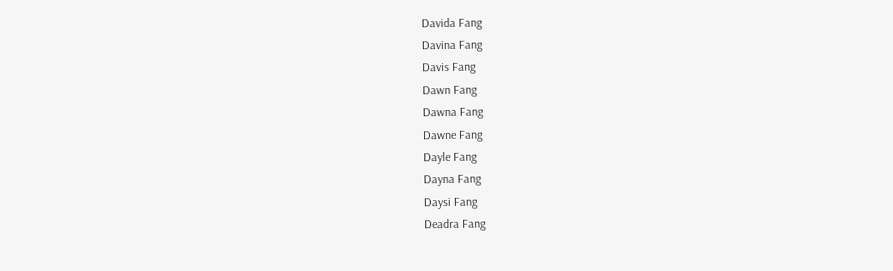Davida Fang
Davina Fang
Davis Fang
Dawn Fang
Dawna Fang
Dawne Fang
Dayle Fang
Dayna Fang
Daysi Fang
Deadra Fang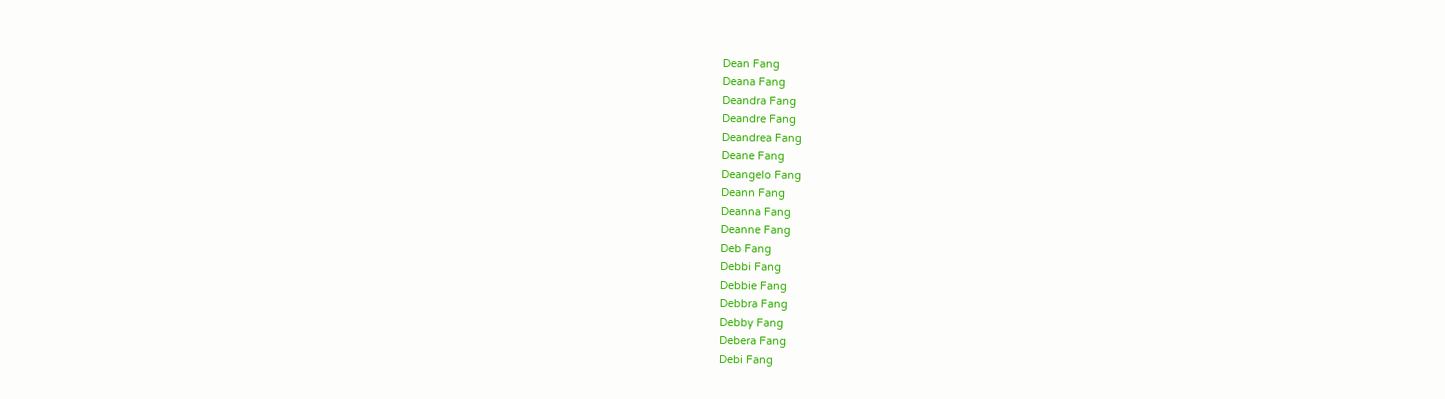Dean Fang
Deana Fang
Deandra Fang
Deandre Fang
Deandrea Fang
Deane Fang
Deangelo Fang
Deann Fang
Deanna Fang
Deanne Fang
Deb Fang
Debbi Fang
Debbie Fang
Debbra Fang
Debby Fang
Debera Fang
Debi Fang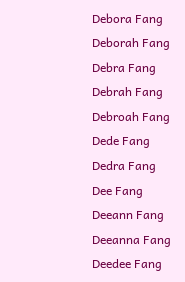Debora Fang
Deborah Fang
Debra Fang
Debrah Fang
Debroah Fang
Dede Fang
Dedra Fang
Dee Fang
Deeann Fang
Deeanna Fang
Deedee Fang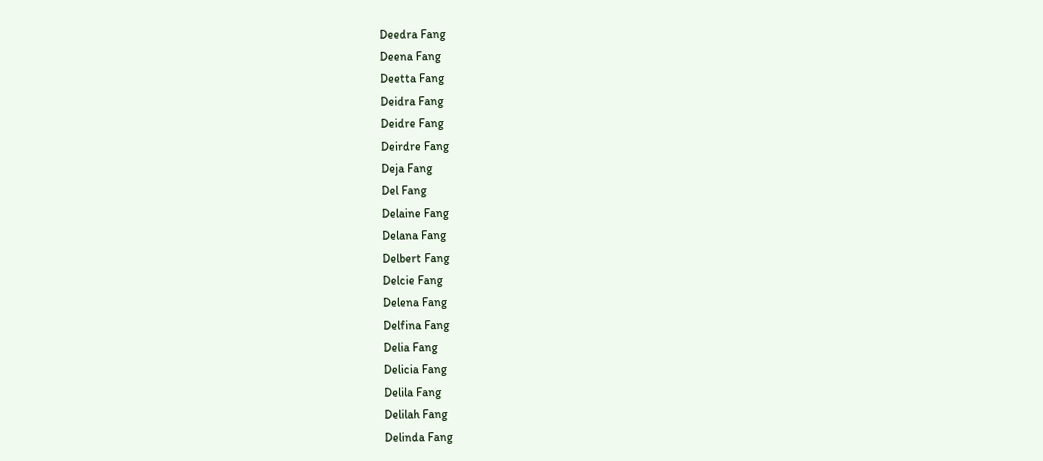Deedra Fang
Deena Fang
Deetta Fang
Deidra Fang
Deidre Fang
Deirdre Fang
Deja Fang
Del Fang
Delaine Fang
Delana Fang
Delbert Fang
Delcie Fang
Delena Fang
Delfina Fang
Delia Fang
Delicia Fang
Delila Fang
Delilah Fang
Delinda Fang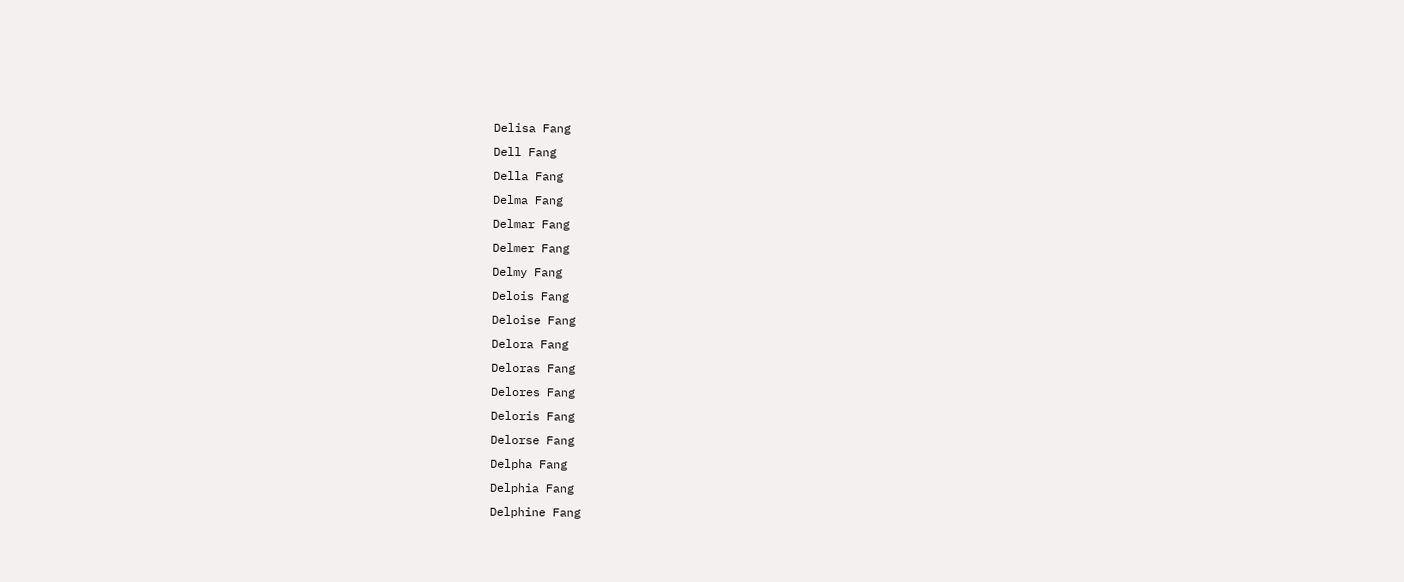Delisa Fang
Dell Fang
Della Fang
Delma Fang
Delmar Fang
Delmer Fang
Delmy Fang
Delois Fang
Deloise Fang
Delora Fang
Deloras Fang
Delores Fang
Deloris Fang
Delorse Fang
Delpha Fang
Delphia Fang
Delphine Fang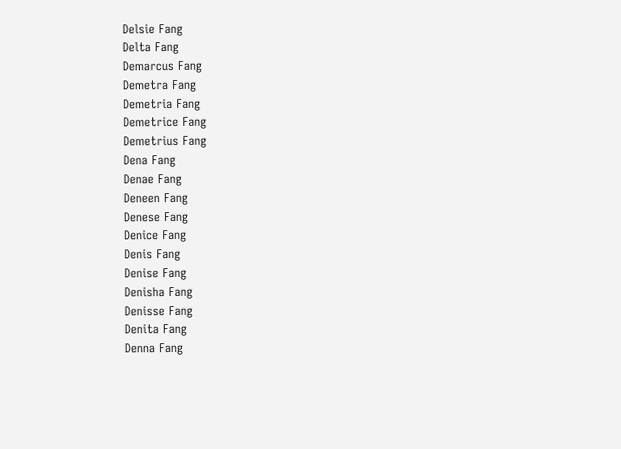Delsie Fang
Delta Fang
Demarcus Fang
Demetra Fang
Demetria Fang
Demetrice Fang
Demetrius Fang
Dena Fang
Denae Fang
Deneen Fang
Denese Fang
Denice Fang
Denis Fang
Denise Fang
Denisha Fang
Denisse Fang
Denita Fang
Denna Fang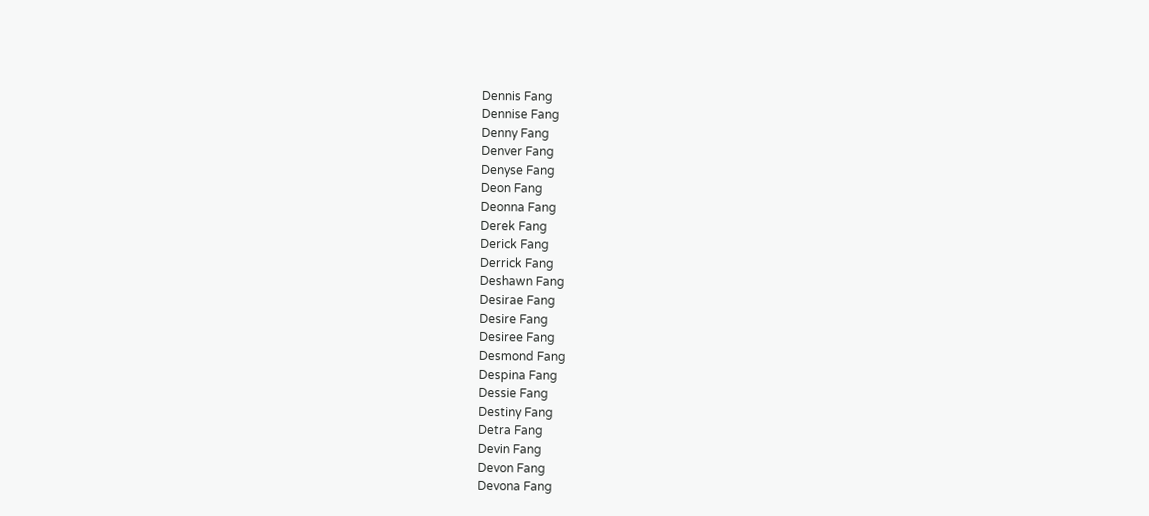Dennis Fang
Dennise Fang
Denny Fang
Denver Fang
Denyse Fang
Deon Fang
Deonna Fang
Derek Fang
Derick Fang
Derrick Fang
Deshawn Fang
Desirae Fang
Desire Fang
Desiree Fang
Desmond Fang
Despina Fang
Dessie Fang
Destiny Fang
Detra Fang
Devin Fang
Devon Fang
Devona Fang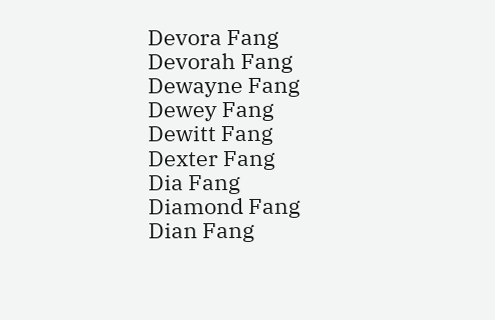Devora Fang
Devorah Fang
Dewayne Fang
Dewey Fang
Dewitt Fang
Dexter Fang
Dia Fang
Diamond Fang
Dian Fang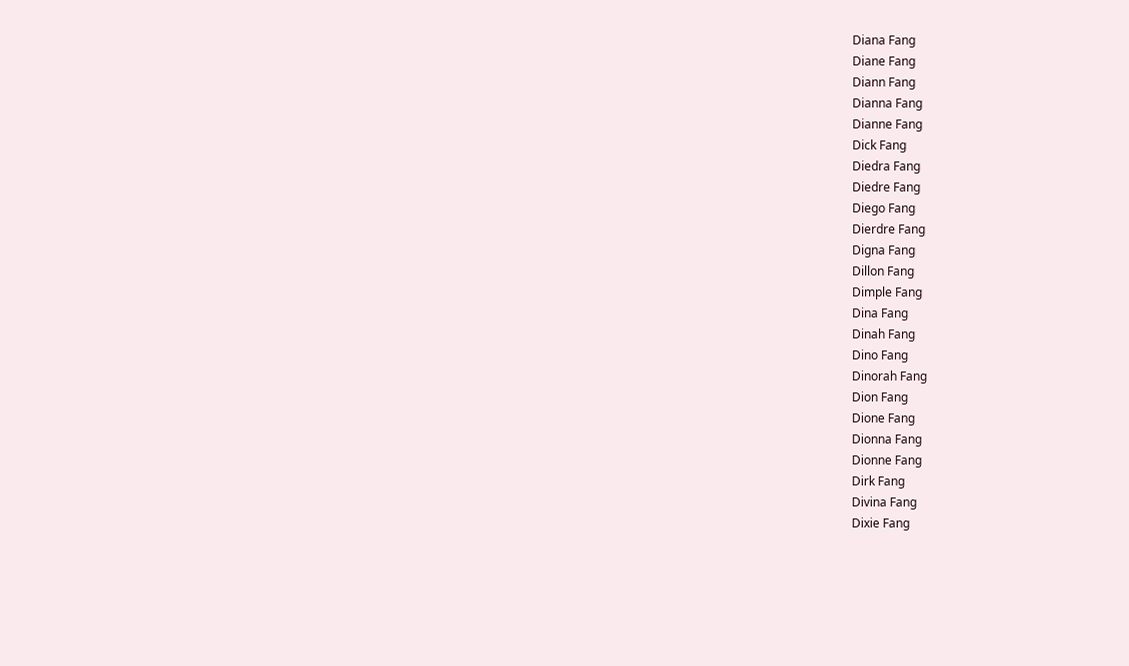Diana Fang
Diane Fang
Diann Fang
Dianna Fang
Dianne Fang
Dick Fang
Diedra Fang
Diedre Fang
Diego Fang
Dierdre Fang
Digna Fang
Dillon Fang
Dimple Fang
Dina Fang
Dinah Fang
Dino Fang
Dinorah Fang
Dion Fang
Dione Fang
Dionna Fang
Dionne Fang
Dirk Fang
Divina Fang
Dixie Fang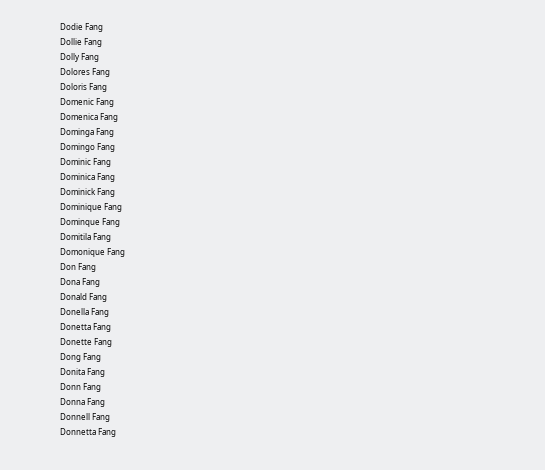Dodie Fang
Dollie Fang
Dolly Fang
Dolores Fang
Doloris Fang
Domenic Fang
Domenica Fang
Dominga Fang
Domingo Fang
Dominic Fang
Dominica Fang
Dominick Fang
Dominique Fang
Dominque Fang
Domitila Fang
Domonique Fang
Don Fang
Dona Fang
Donald Fang
Donella Fang
Donetta Fang
Donette Fang
Dong Fang
Donita Fang
Donn Fang
Donna Fang
Donnell Fang
Donnetta Fang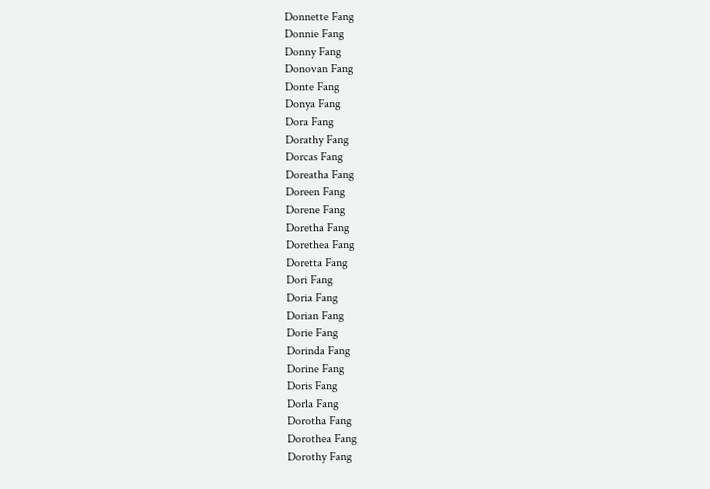Donnette Fang
Donnie Fang
Donny Fang
Donovan Fang
Donte Fang
Donya Fang
Dora Fang
Dorathy Fang
Dorcas Fang
Doreatha Fang
Doreen Fang
Dorene Fang
Doretha Fang
Dorethea Fang
Doretta Fang
Dori Fang
Doria Fang
Dorian Fang
Dorie Fang
Dorinda Fang
Dorine Fang
Doris Fang
Dorla Fang
Dorotha Fang
Dorothea Fang
Dorothy Fang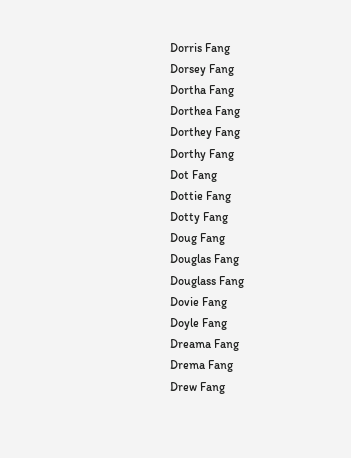Dorris Fang
Dorsey Fang
Dortha Fang
Dorthea Fang
Dorthey Fang
Dorthy Fang
Dot Fang
Dottie Fang
Dotty Fang
Doug Fang
Douglas Fang
Douglass Fang
Dovie Fang
Doyle Fang
Dreama Fang
Drema Fang
Drew Fang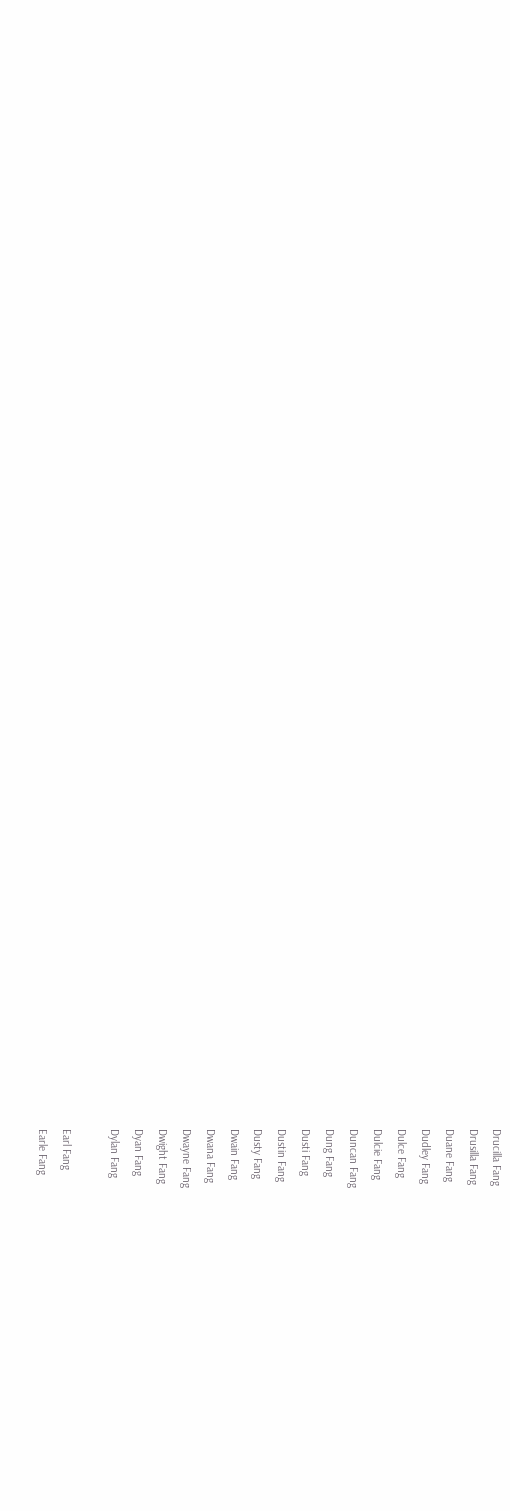Drucilla Fang
Drusilla Fang
Duane Fang
Dudley Fang
Dulce Fang
Dulcie Fang
Duncan Fang
Dung Fang
Dusti Fang
Dustin Fang
Dusty Fang
Dwain Fang
Dwana Fang
Dwayne Fang
Dwight Fang
Dyan Fang
Dylan Fang

Earl Fang
Earle Fang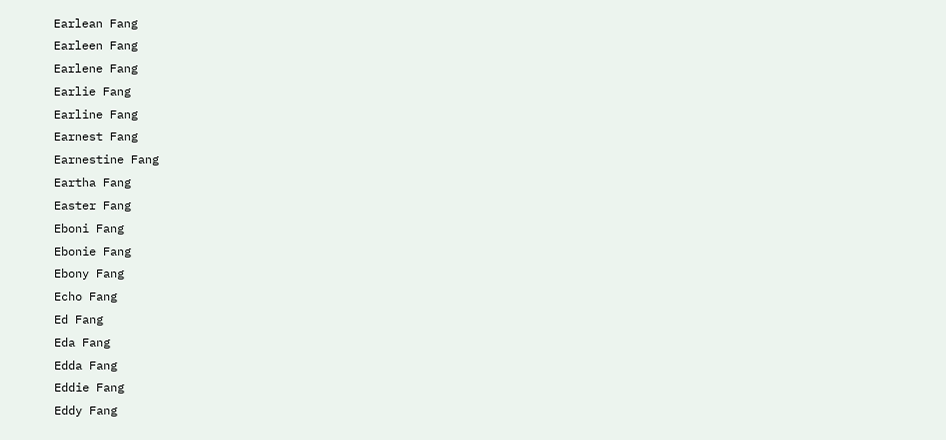Earlean Fang
Earleen Fang
Earlene Fang
Earlie Fang
Earline Fang
Earnest Fang
Earnestine Fang
Eartha Fang
Easter Fang
Eboni Fang
Ebonie Fang
Ebony Fang
Echo Fang
Ed Fang
Eda Fang
Edda Fang
Eddie Fang
Eddy Fang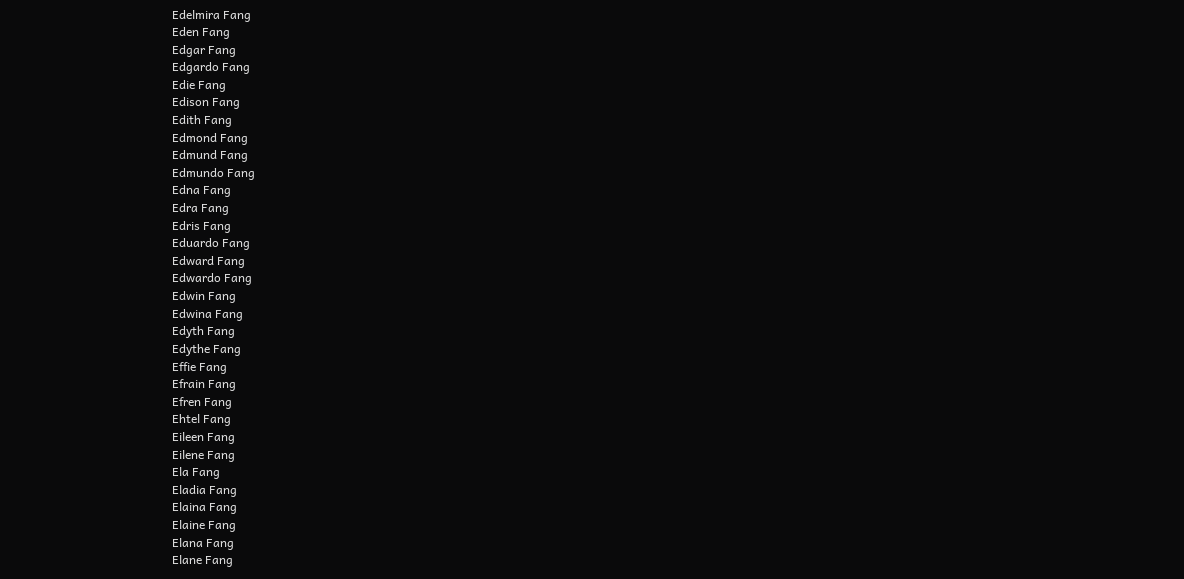Edelmira Fang
Eden Fang
Edgar Fang
Edgardo Fang
Edie Fang
Edison Fang
Edith Fang
Edmond Fang
Edmund Fang
Edmundo Fang
Edna Fang
Edra Fang
Edris Fang
Eduardo Fang
Edward Fang
Edwardo Fang
Edwin Fang
Edwina Fang
Edyth Fang
Edythe Fang
Effie Fang
Efrain Fang
Efren Fang
Ehtel Fang
Eileen Fang
Eilene Fang
Ela Fang
Eladia Fang
Elaina Fang
Elaine Fang
Elana Fang
Elane Fang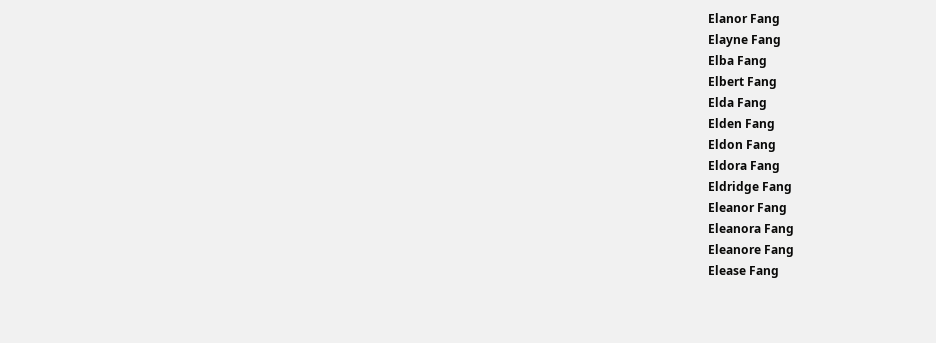Elanor Fang
Elayne Fang
Elba Fang
Elbert Fang
Elda Fang
Elden Fang
Eldon Fang
Eldora Fang
Eldridge Fang
Eleanor Fang
Eleanora Fang
Eleanore Fang
Elease Fang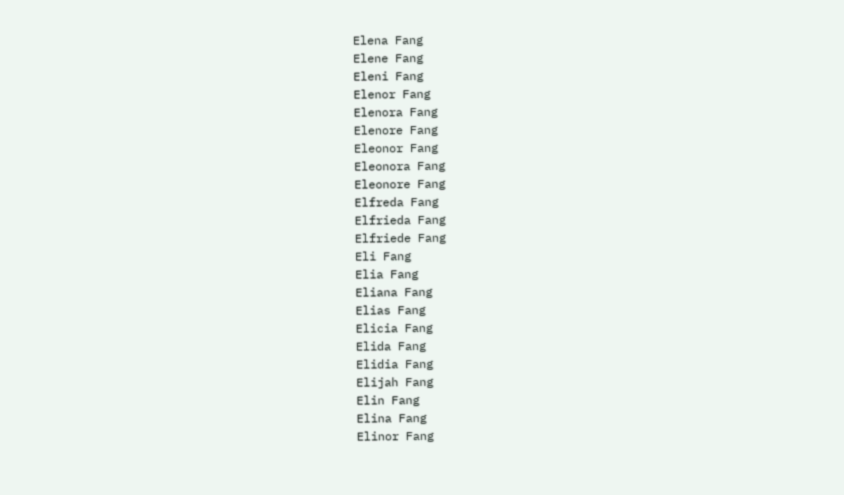Elena Fang
Elene Fang
Eleni Fang
Elenor Fang
Elenora Fang
Elenore Fang
Eleonor Fang
Eleonora Fang
Eleonore Fang
Elfreda Fang
Elfrieda Fang
Elfriede Fang
Eli Fang
Elia Fang
Eliana Fang
Elias Fang
Elicia Fang
Elida Fang
Elidia Fang
Elijah Fang
Elin Fang
Elina Fang
Elinor Fang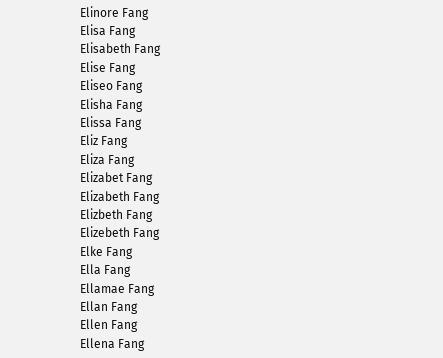Elinore Fang
Elisa Fang
Elisabeth Fang
Elise Fang
Eliseo Fang
Elisha Fang
Elissa Fang
Eliz Fang
Eliza Fang
Elizabet Fang
Elizabeth Fang
Elizbeth Fang
Elizebeth Fang
Elke Fang
Ella Fang
Ellamae Fang
Ellan Fang
Ellen Fang
Ellena Fang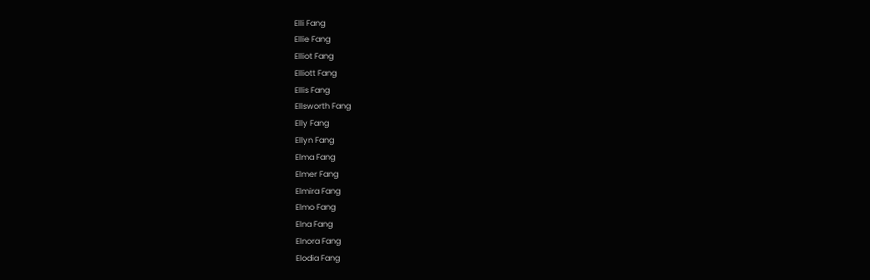Elli Fang
Ellie Fang
Elliot Fang
Elliott Fang
Ellis Fang
Ellsworth Fang
Elly Fang
Ellyn Fang
Elma Fang
Elmer Fang
Elmira Fang
Elmo Fang
Elna Fang
Elnora Fang
Elodia Fang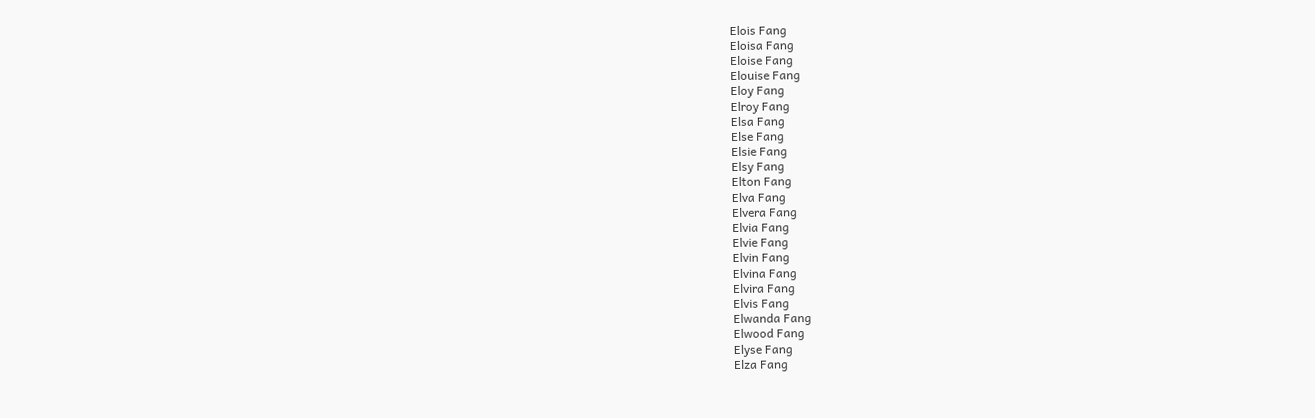Elois Fang
Eloisa Fang
Eloise Fang
Elouise Fang
Eloy Fang
Elroy Fang
Elsa Fang
Else Fang
Elsie Fang
Elsy Fang
Elton Fang
Elva Fang
Elvera Fang
Elvia Fang
Elvie Fang
Elvin Fang
Elvina Fang
Elvira Fang
Elvis Fang
Elwanda Fang
Elwood Fang
Elyse Fang
Elza Fang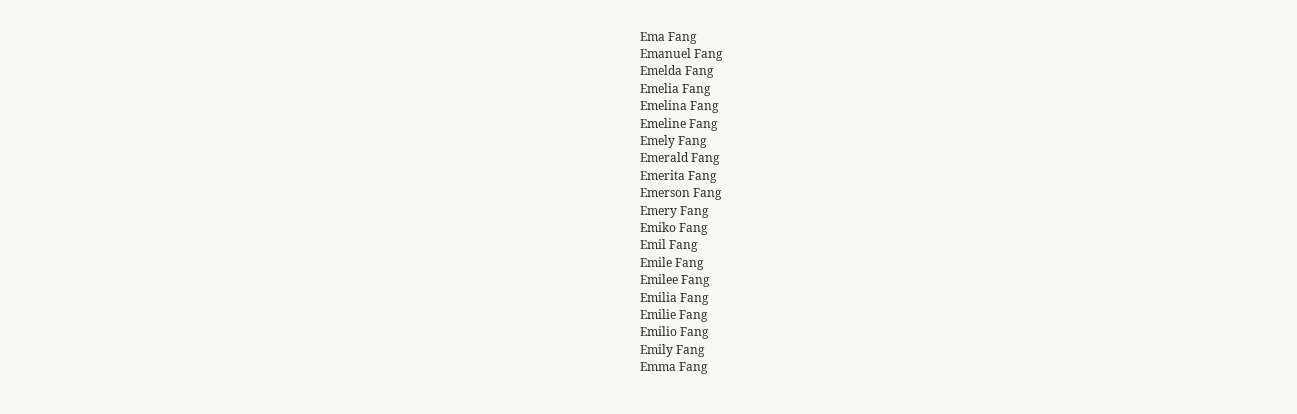Ema Fang
Emanuel Fang
Emelda Fang
Emelia Fang
Emelina Fang
Emeline Fang
Emely Fang
Emerald Fang
Emerita Fang
Emerson Fang
Emery Fang
Emiko Fang
Emil Fang
Emile Fang
Emilee Fang
Emilia Fang
Emilie Fang
Emilio Fang
Emily Fang
Emma Fang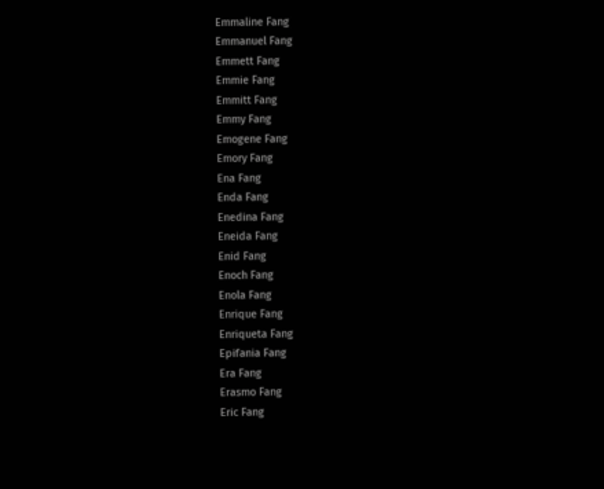Emmaline Fang
Emmanuel Fang
Emmett Fang
Emmie Fang
Emmitt Fang
Emmy Fang
Emogene Fang
Emory Fang
Ena Fang
Enda Fang
Enedina Fang
Eneida Fang
Enid Fang
Enoch Fang
Enola Fang
Enrique Fang
Enriqueta Fang
Epifania Fang
Era Fang
Erasmo Fang
Eric Fang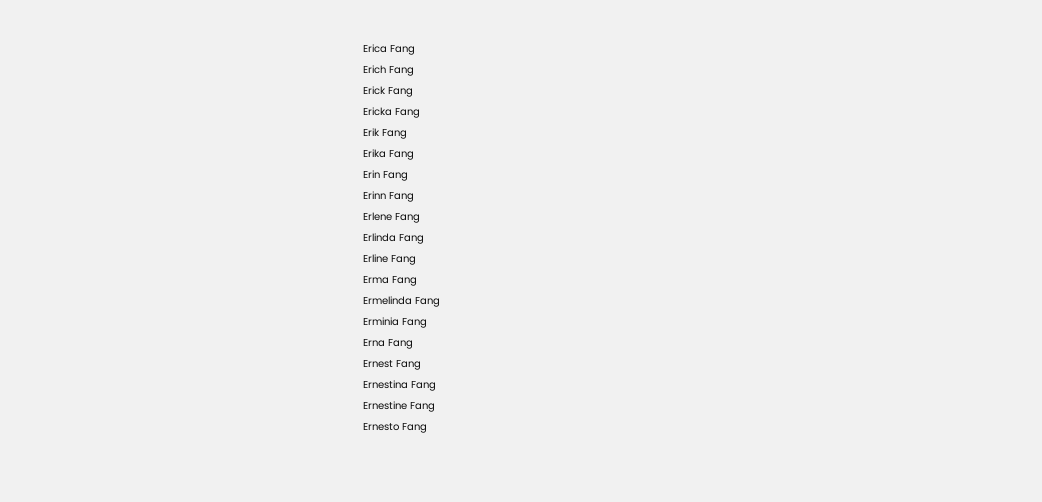Erica Fang
Erich Fang
Erick Fang
Ericka Fang
Erik Fang
Erika Fang
Erin Fang
Erinn Fang
Erlene Fang
Erlinda Fang
Erline Fang
Erma Fang
Ermelinda Fang
Erminia Fang
Erna Fang
Ernest Fang
Ernestina Fang
Ernestine Fang
Ernesto Fang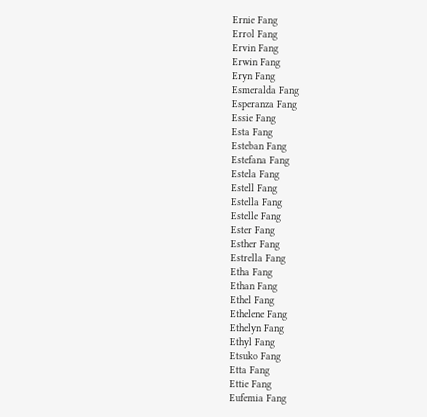Ernie Fang
Errol Fang
Ervin Fang
Erwin Fang
Eryn Fang
Esmeralda Fang
Esperanza Fang
Essie Fang
Esta Fang
Esteban Fang
Estefana Fang
Estela Fang
Estell Fang
Estella Fang
Estelle Fang
Ester Fang
Esther Fang
Estrella Fang
Etha Fang
Ethan Fang
Ethel Fang
Ethelene Fang
Ethelyn Fang
Ethyl Fang
Etsuko Fang
Etta Fang
Ettie Fang
Eufemia Fang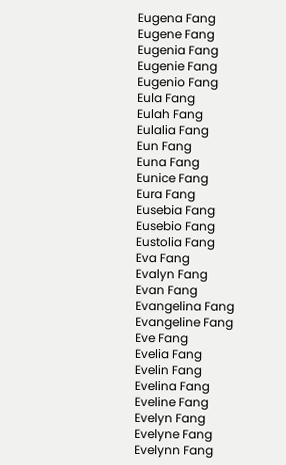Eugena Fang
Eugene Fang
Eugenia Fang
Eugenie Fang
Eugenio Fang
Eula Fang
Eulah Fang
Eulalia Fang
Eun Fang
Euna Fang
Eunice Fang
Eura Fang
Eusebia Fang
Eusebio Fang
Eustolia Fang
Eva Fang
Evalyn Fang
Evan Fang
Evangelina Fang
Evangeline Fang
Eve Fang
Evelia Fang
Evelin Fang
Evelina Fang
Eveline Fang
Evelyn Fang
Evelyne Fang
Evelynn Fang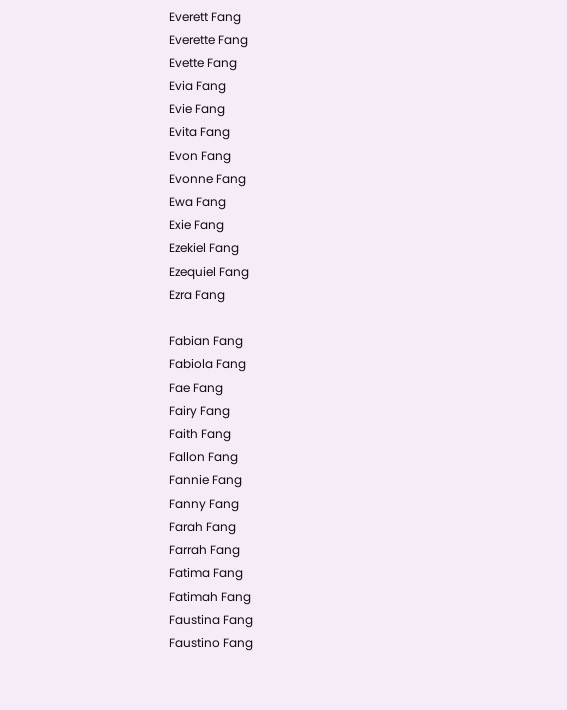Everett Fang
Everette Fang
Evette Fang
Evia Fang
Evie Fang
Evita Fang
Evon Fang
Evonne Fang
Ewa Fang
Exie Fang
Ezekiel Fang
Ezequiel Fang
Ezra Fang

Fabian Fang
Fabiola Fang
Fae Fang
Fairy Fang
Faith Fang
Fallon Fang
Fannie Fang
Fanny Fang
Farah Fang
Farrah Fang
Fatima Fang
Fatimah Fang
Faustina Fang
Faustino Fang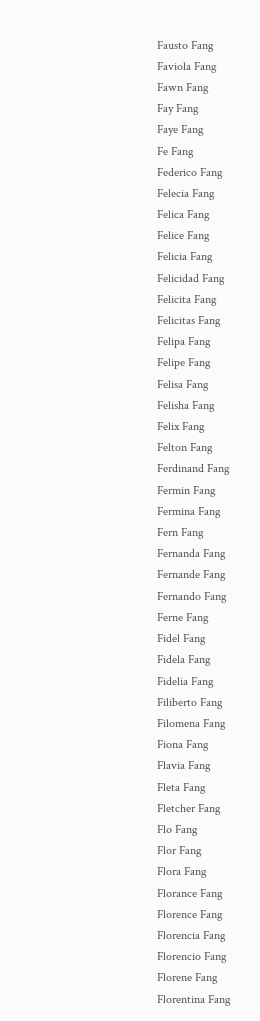Fausto Fang
Faviola Fang
Fawn Fang
Fay Fang
Faye Fang
Fe Fang
Federico Fang
Felecia Fang
Felica Fang
Felice Fang
Felicia Fang
Felicidad Fang
Felicita Fang
Felicitas Fang
Felipa Fang
Felipe Fang
Felisa Fang
Felisha Fang
Felix Fang
Felton Fang
Ferdinand Fang
Fermin Fang
Fermina Fang
Fern Fang
Fernanda Fang
Fernande Fang
Fernando Fang
Ferne Fang
Fidel Fang
Fidela Fang
Fidelia Fang
Filiberto Fang
Filomena Fang
Fiona Fang
Flavia Fang
Fleta Fang
Fletcher Fang
Flo Fang
Flor Fang
Flora Fang
Florance Fang
Florence Fang
Florencia Fang
Florencio Fang
Florene Fang
Florentina Fang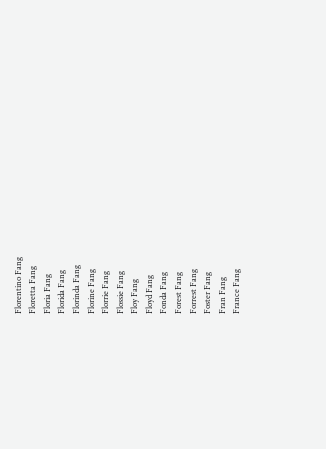Florentino Fang
Floretta Fang
Floria Fang
Florida Fang
Florinda Fang
Florine Fang
Florrie Fang
Flossie Fang
Floy Fang
Floyd Fang
Fonda Fang
Forest Fang
Forrest Fang
Foster Fang
Fran Fang
France Fang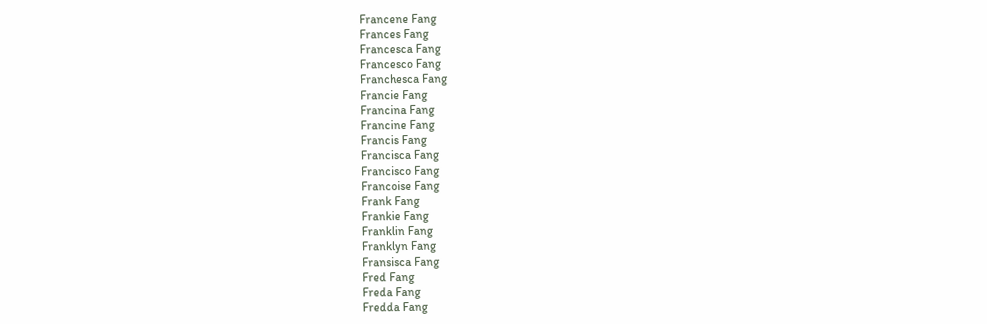Francene Fang
Frances Fang
Francesca Fang
Francesco Fang
Franchesca Fang
Francie Fang
Francina Fang
Francine Fang
Francis Fang
Francisca Fang
Francisco Fang
Francoise Fang
Frank Fang
Frankie Fang
Franklin Fang
Franklyn Fang
Fransisca Fang
Fred Fang
Freda Fang
Fredda Fang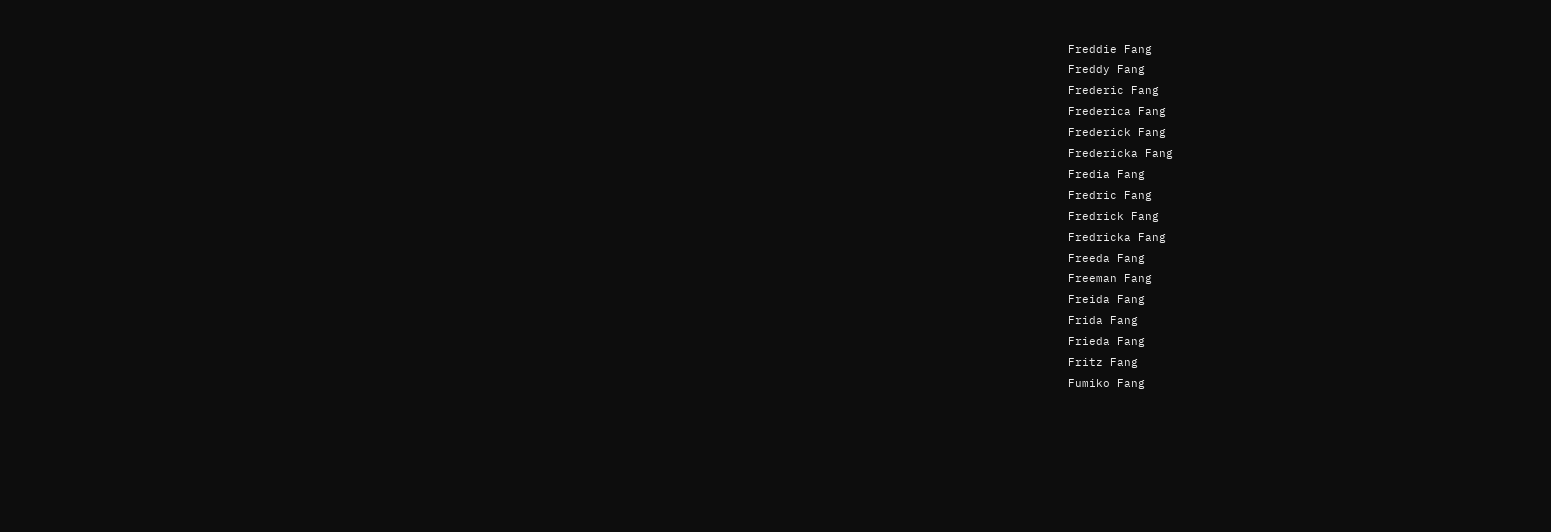Freddie Fang
Freddy Fang
Frederic Fang
Frederica Fang
Frederick Fang
Fredericka Fang
Fredia Fang
Fredric Fang
Fredrick Fang
Fredricka Fang
Freeda Fang
Freeman Fang
Freida Fang
Frida Fang
Frieda Fang
Fritz Fang
Fumiko Fang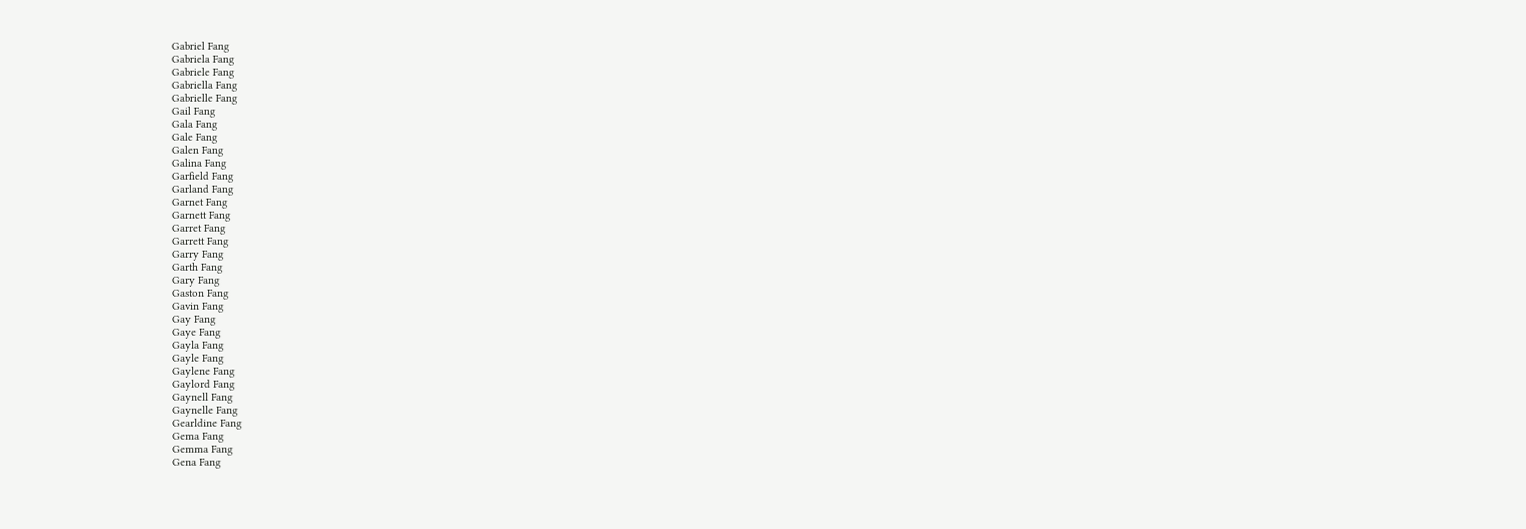Gabriel Fang
Gabriela Fang
Gabriele Fang
Gabriella Fang
Gabrielle Fang
Gail Fang
Gala Fang
Gale Fang
Galen Fang
Galina Fang
Garfield Fang
Garland Fang
Garnet Fang
Garnett Fang
Garret Fang
Garrett Fang
Garry Fang
Garth Fang
Gary Fang
Gaston Fang
Gavin Fang
Gay Fang
Gaye Fang
Gayla Fang
Gayle Fang
Gaylene Fang
Gaylord Fang
Gaynell Fang
Gaynelle Fang
Gearldine Fang
Gema Fang
Gemma Fang
Gena Fang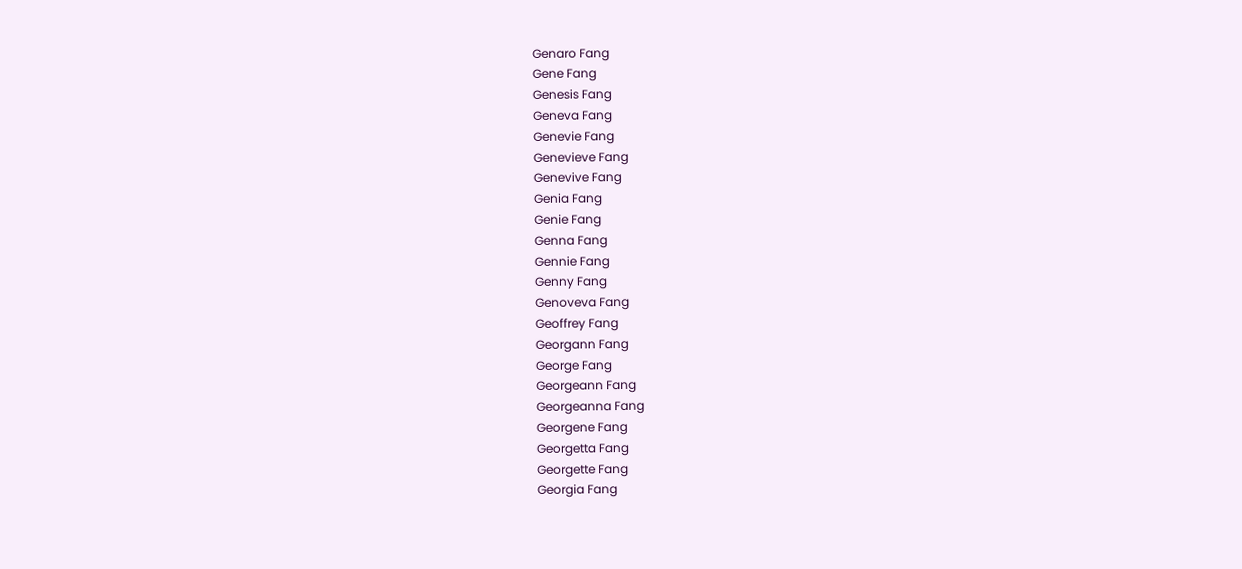Genaro Fang
Gene Fang
Genesis Fang
Geneva Fang
Genevie Fang
Genevieve Fang
Genevive Fang
Genia Fang
Genie Fang
Genna Fang
Gennie Fang
Genny Fang
Genoveva Fang
Geoffrey Fang
Georgann Fang
George Fang
Georgeann Fang
Georgeanna Fang
Georgene Fang
Georgetta Fang
Georgette Fang
Georgia Fang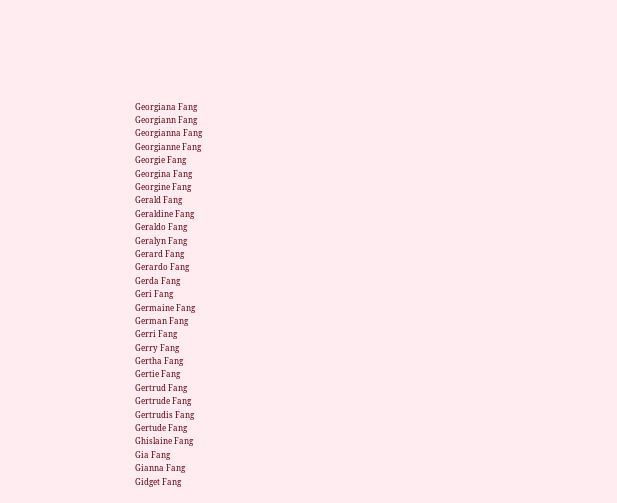Georgiana Fang
Georgiann Fang
Georgianna Fang
Georgianne Fang
Georgie Fang
Georgina Fang
Georgine Fang
Gerald Fang
Geraldine Fang
Geraldo Fang
Geralyn Fang
Gerard Fang
Gerardo Fang
Gerda Fang
Geri Fang
Germaine Fang
German Fang
Gerri Fang
Gerry Fang
Gertha Fang
Gertie Fang
Gertrud Fang
Gertrude Fang
Gertrudis Fang
Gertude Fang
Ghislaine Fang
Gia Fang
Gianna Fang
Gidget Fang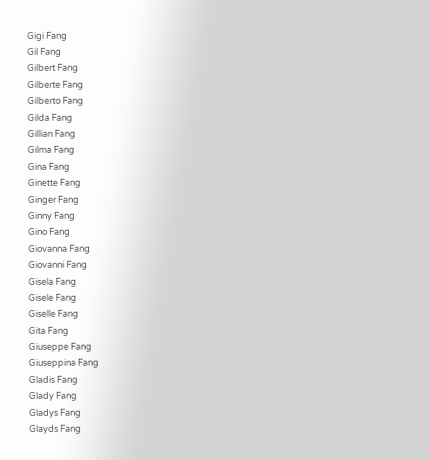Gigi Fang
Gil Fang
Gilbert Fang
Gilberte Fang
Gilberto Fang
Gilda Fang
Gillian Fang
Gilma Fang
Gina Fang
Ginette Fang
Ginger Fang
Ginny Fang
Gino Fang
Giovanna Fang
Giovanni Fang
Gisela Fang
Gisele Fang
Giselle Fang
Gita Fang
Giuseppe Fang
Giuseppina Fang
Gladis Fang
Glady Fang
Gladys Fang
Glayds Fang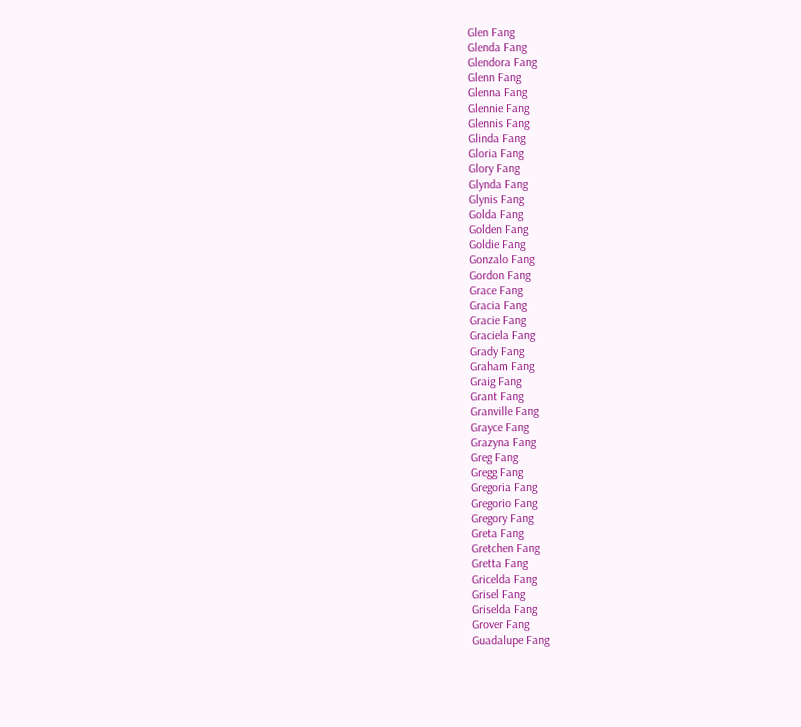Glen Fang
Glenda Fang
Glendora Fang
Glenn Fang
Glenna Fang
Glennie Fang
Glennis Fang
Glinda Fang
Gloria Fang
Glory Fang
Glynda Fang
Glynis Fang
Golda Fang
Golden Fang
Goldie Fang
Gonzalo Fang
Gordon Fang
Grace Fang
Gracia Fang
Gracie Fang
Graciela Fang
Grady Fang
Graham Fang
Graig Fang
Grant Fang
Granville Fang
Grayce Fang
Grazyna Fang
Greg Fang
Gregg Fang
Gregoria Fang
Gregorio Fang
Gregory Fang
Greta Fang
Gretchen Fang
Gretta Fang
Gricelda Fang
Grisel Fang
Griselda Fang
Grover Fang
Guadalupe Fang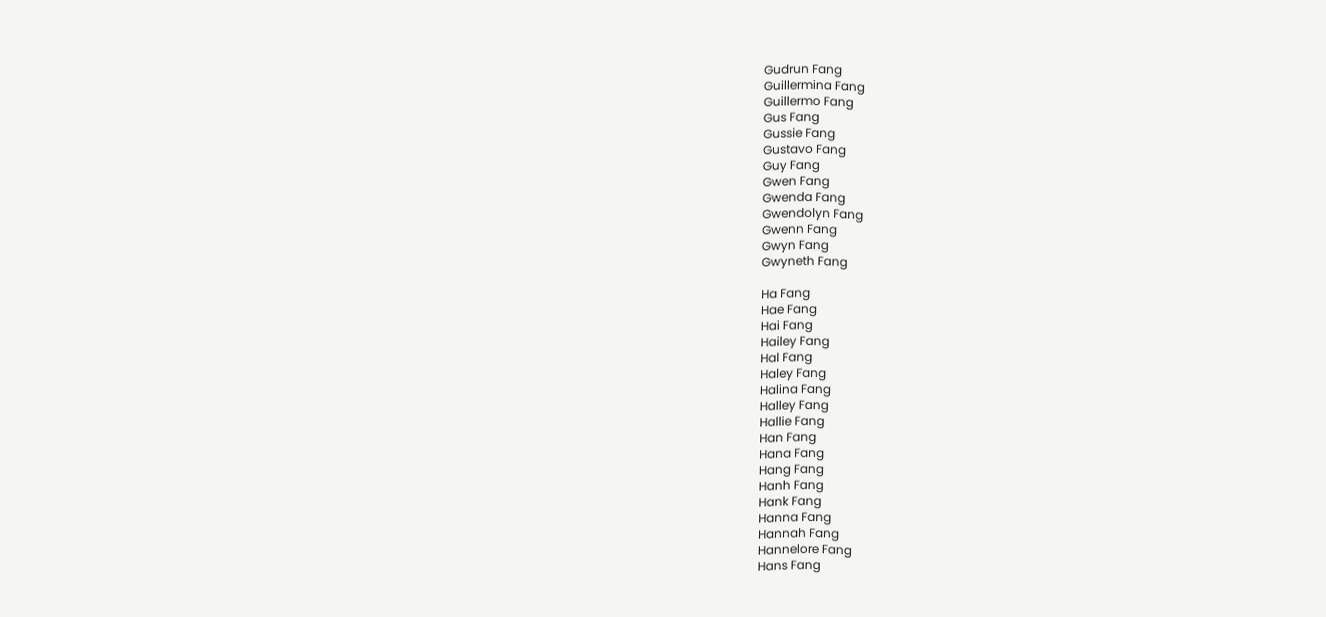Gudrun Fang
Guillermina Fang
Guillermo Fang
Gus Fang
Gussie Fang
Gustavo Fang
Guy Fang
Gwen Fang
Gwenda Fang
Gwendolyn Fang
Gwenn Fang
Gwyn Fang
Gwyneth Fang

Ha Fang
Hae Fang
Hai Fang
Hailey Fang
Hal Fang
Haley Fang
Halina Fang
Halley Fang
Hallie Fang
Han Fang
Hana Fang
Hang Fang
Hanh Fang
Hank Fang
Hanna Fang
Hannah Fang
Hannelore Fang
Hans Fang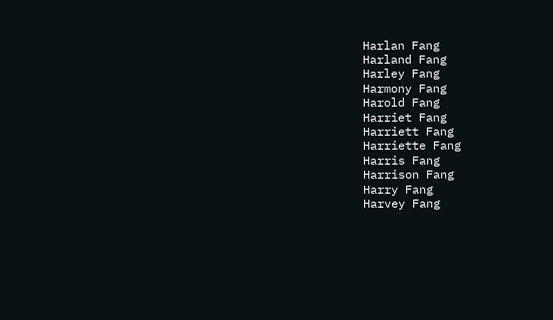Harlan Fang
Harland Fang
Harley Fang
Harmony Fang
Harold Fang
Harriet Fang
Harriett Fang
Harriette Fang
Harris Fang
Harrison Fang
Harry Fang
Harvey Fang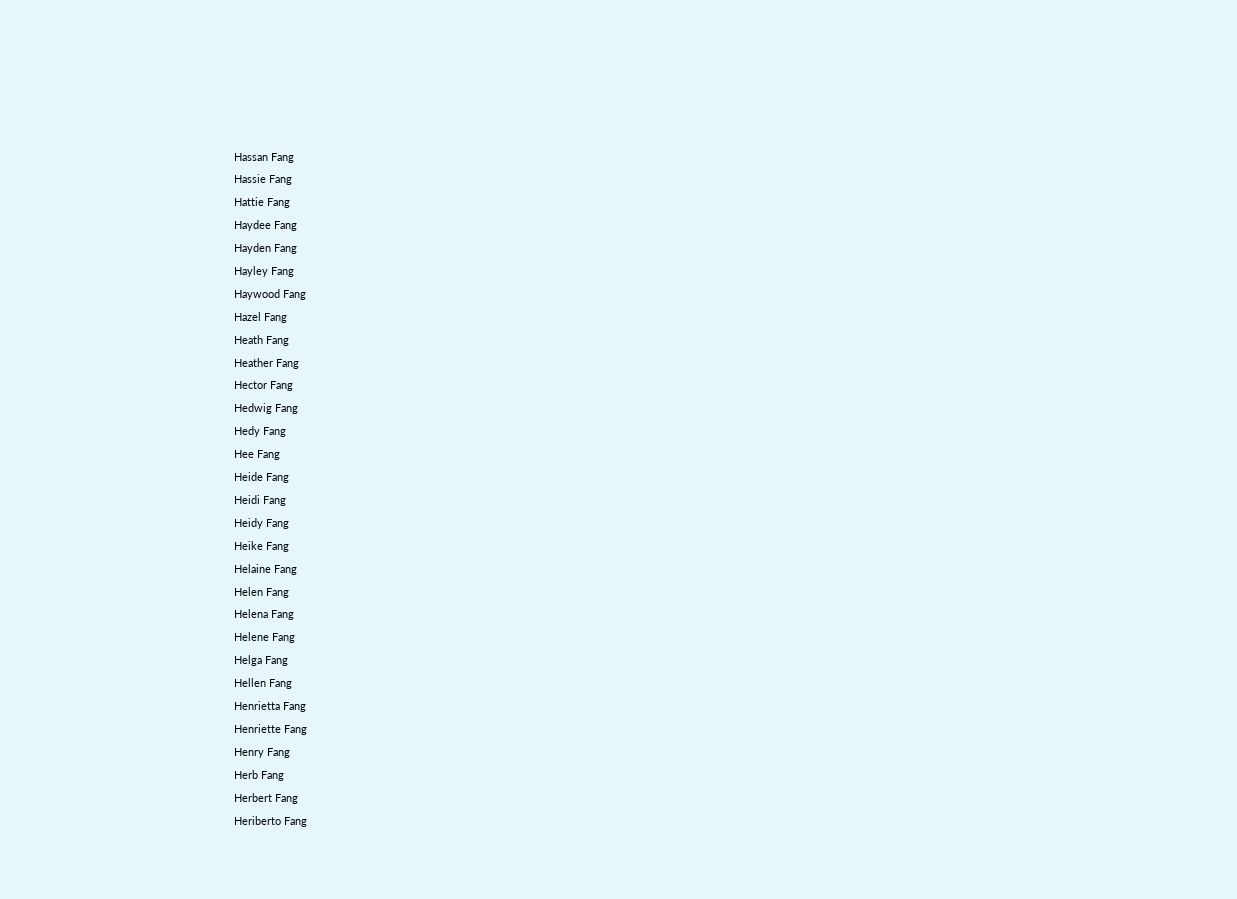Hassan Fang
Hassie Fang
Hattie Fang
Haydee Fang
Hayden Fang
Hayley Fang
Haywood Fang
Hazel Fang
Heath Fang
Heather Fang
Hector Fang
Hedwig Fang
Hedy Fang
Hee Fang
Heide Fang
Heidi Fang
Heidy Fang
Heike Fang
Helaine Fang
Helen Fang
Helena Fang
Helene Fang
Helga Fang
Hellen Fang
Henrietta Fang
Henriette Fang
Henry Fang
Herb Fang
Herbert Fang
Heriberto Fang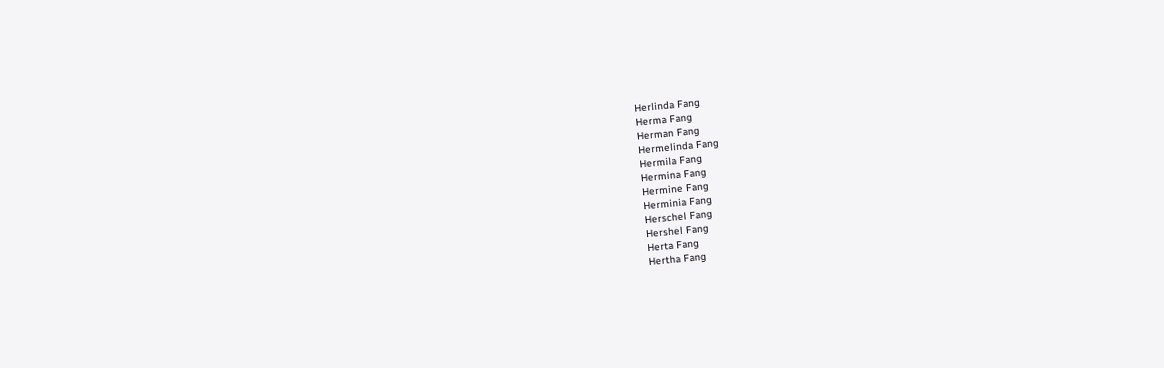Herlinda Fang
Herma Fang
Herman Fang
Hermelinda Fang
Hermila Fang
Hermina Fang
Hermine Fang
Herminia Fang
Herschel Fang
Hershel Fang
Herta Fang
Hertha Fang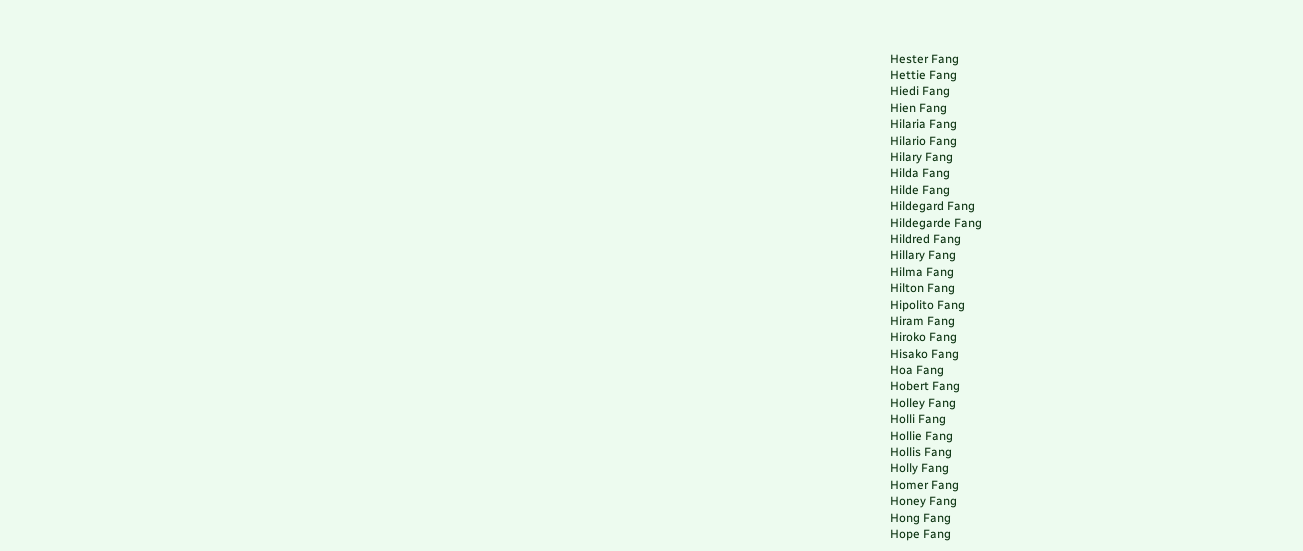Hester Fang
Hettie Fang
Hiedi Fang
Hien Fang
Hilaria Fang
Hilario Fang
Hilary Fang
Hilda Fang
Hilde Fang
Hildegard Fang
Hildegarde Fang
Hildred Fang
Hillary Fang
Hilma Fang
Hilton Fang
Hipolito Fang
Hiram Fang
Hiroko Fang
Hisako Fang
Hoa Fang
Hobert Fang
Holley Fang
Holli Fang
Hollie Fang
Hollis Fang
Holly Fang
Homer Fang
Honey Fang
Hong Fang
Hope Fang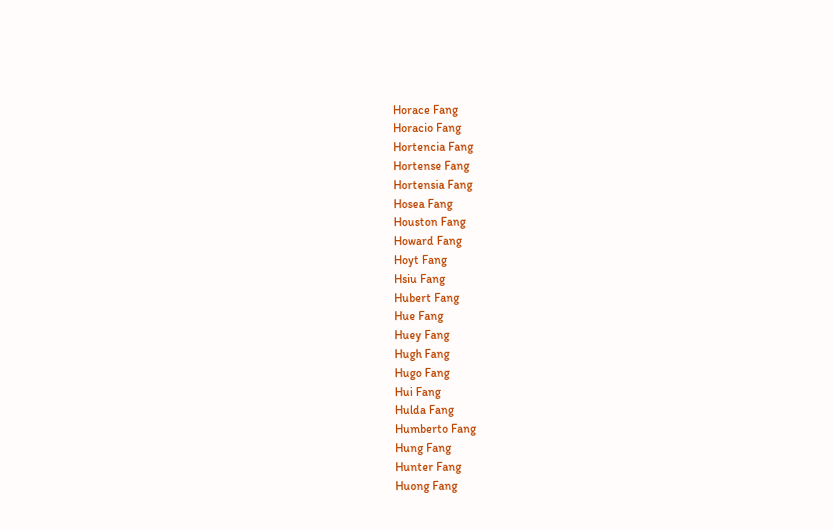Horace Fang
Horacio Fang
Hortencia Fang
Hortense Fang
Hortensia Fang
Hosea Fang
Houston Fang
Howard Fang
Hoyt Fang
Hsiu Fang
Hubert Fang
Hue Fang
Huey Fang
Hugh Fang
Hugo Fang
Hui Fang
Hulda Fang
Humberto Fang
Hung Fang
Hunter Fang
Huong Fang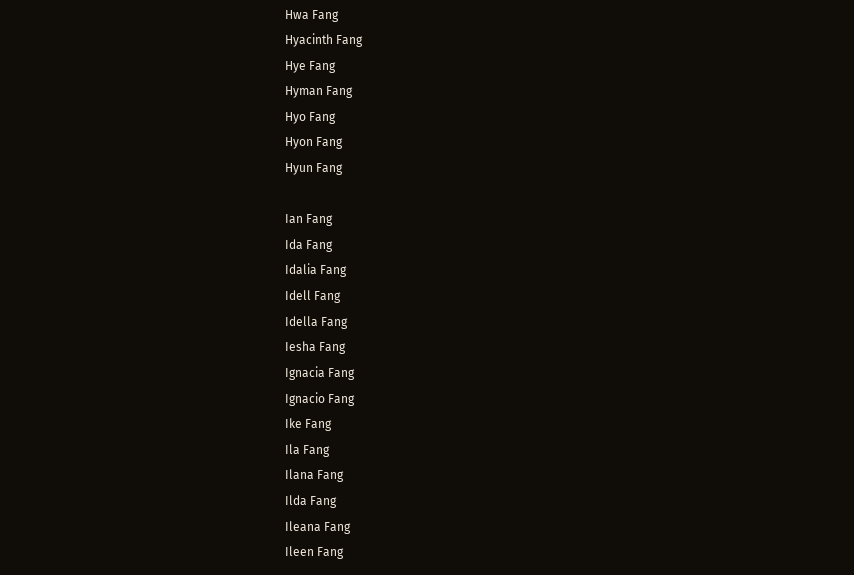Hwa Fang
Hyacinth Fang
Hye Fang
Hyman Fang
Hyo Fang
Hyon Fang
Hyun Fang

Ian Fang
Ida Fang
Idalia Fang
Idell Fang
Idella Fang
Iesha Fang
Ignacia Fang
Ignacio Fang
Ike Fang
Ila Fang
Ilana Fang
Ilda Fang
Ileana Fang
Ileen Fang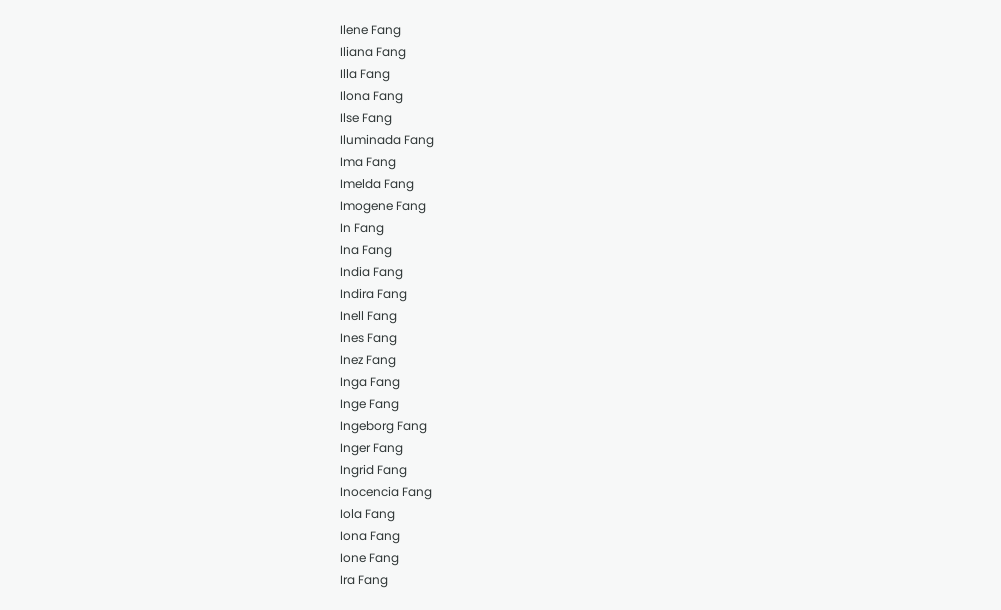Ilene Fang
Iliana Fang
Illa Fang
Ilona Fang
Ilse Fang
Iluminada Fang
Ima Fang
Imelda Fang
Imogene Fang
In Fang
Ina Fang
India Fang
Indira Fang
Inell Fang
Ines Fang
Inez Fang
Inga Fang
Inge Fang
Ingeborg Fang
Inger Fang
Ingrid Fang
Inocencia Fang
Iola Fang
Iona Fang
Ione Fang
Ira Fang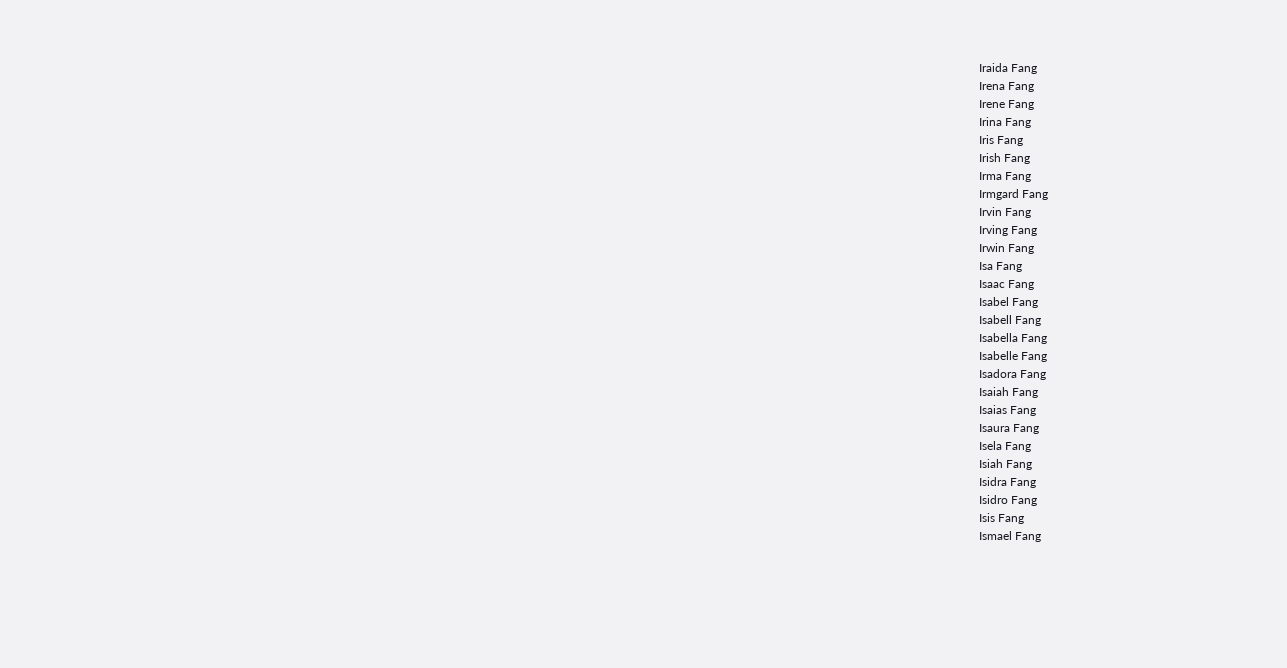Iraida Fang
Irena Fang
Irene Fang
Irina Fang
Iris Fang
Irish Fang
Irma Fang
Irmgard Fang
Irvin Fang
Irving Fang
Irwin Fang
Isa Fang
Isaac Fang
Isabel Fang
Isabell Fang
Isabella Fang
Isabelle Fang
Isadora Fang
Isaiah Fang
Isaias Fang
Isaura Fang
Isela Fang
Isiah Fang
Isidra Fang
Isidro Fang
Isis Fang
Ismael Fang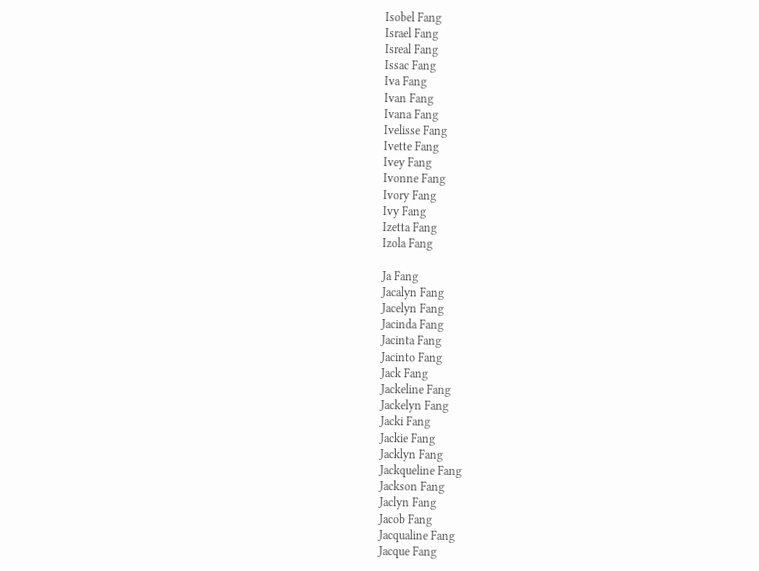Isobel Fang
Israel Fang
Isreal Fang
Issac Fang
Iva Fang
Ivan Fang
Ivana Fang
Ivelisse Fang
Ivette Fang
Ivey Fang
Ivonne Fang
Ivory Fang
Ivy Fang
Izetta Fang
Izola Fang

Ja Fang
Jacalyn Fang
Jacelyn Fang
Jacinda Fang
Jacinta Fang
Jacinto Fang
Jack Fang
Jackeline Fang
Jackelyn Fang
Jacki Fang
Jackie Fang
Jacklyn Fang
Jackqueline Fang
Jackson Fang
Jaclyn Fang
Jacob Fang
Jacqualine Fang
Jacque Fang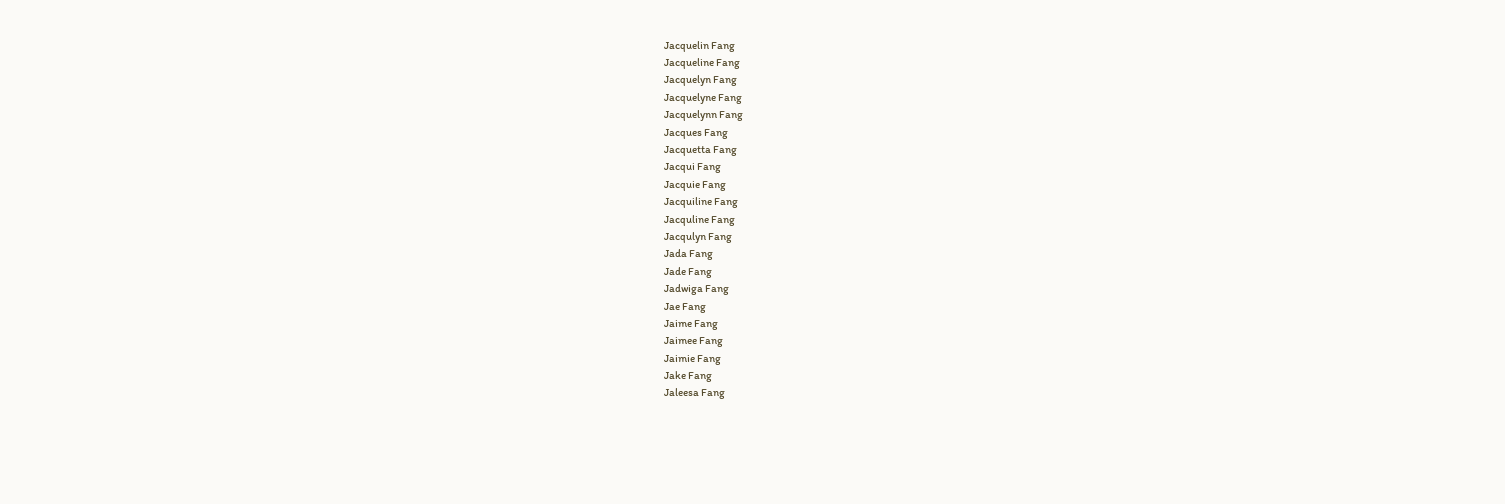Jacquelin Fang
Jacqueline Fang
Jacquelyn Fang
Jacquelyne Fang
Jacquelynn Fang
Jacques Fang
Jacquetta Fang
Jacqui Fang
Jacquie Fang
Jacquiline Fang
Jacquline Fang
Jacqulyn Fang
Jada Fang
Jade Fang
Jadwiga Fang
Jae Fang
Jaime Fang
Jaimee Fang
Jaimie Fang
Jake Fang
Jaleesa Fang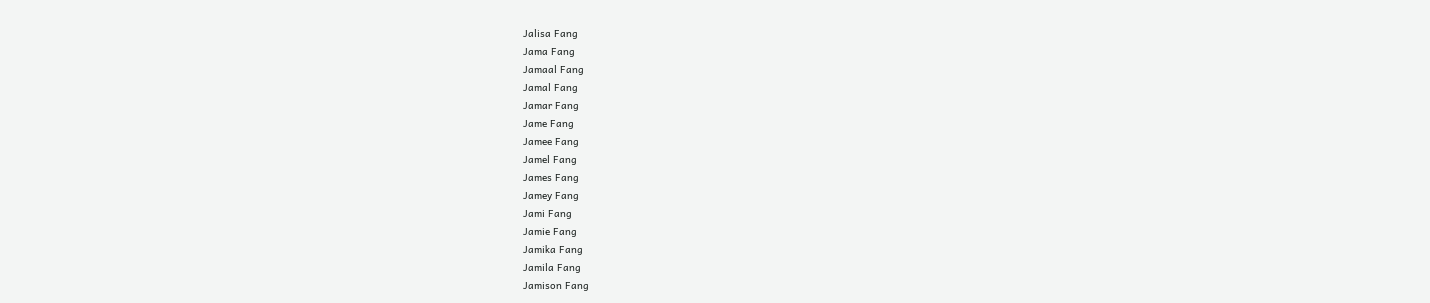Jalisa Fang
Jama Fang
Jamaal Fang
Jamal Fang
Jamar Fang
Jame Fang
Jamee Fang
Jamel Fang
James Fang
Jamey Fang
Jami Fang
Jamie Fang
Jamika Fang
Jamila Fang
Jamison Fang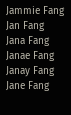Jammie Fang
Jan Fang
Jana Fang
Janae Fang
Janay Fang
Jane Fang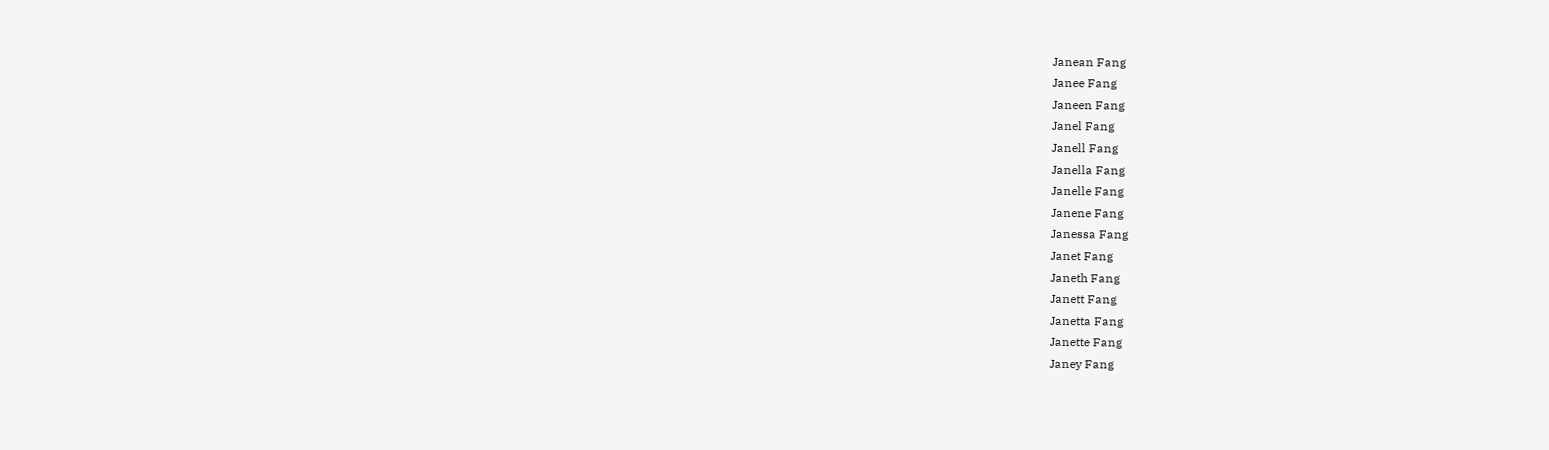Janean Fang
Janee Fang
Janeen Fang
Janel Fang
Janell Fang
Janella Fang
Janelle Fang
Janene Fang
Janessa Fang
Janet Fang
Janeth Fang
Janett Fang
Janetta Fang
Janette Fang
Janey Fang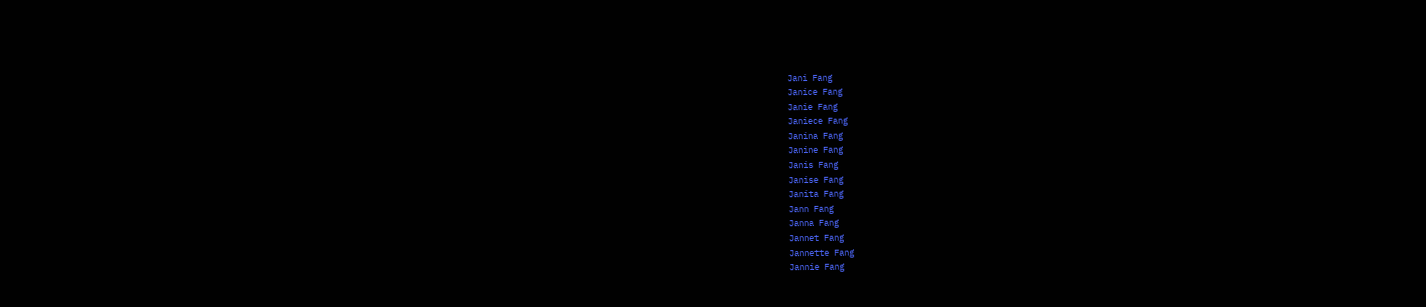Jani Fang
Janice Fang
Janie Fang
Janiece Fang
Janina Fang
Janine Fang
Janis Fang
Janise Fang
Janita Fang
Jann Fang
Janna Fang
Jannet Fang
Jannette Fang
Jannie Fang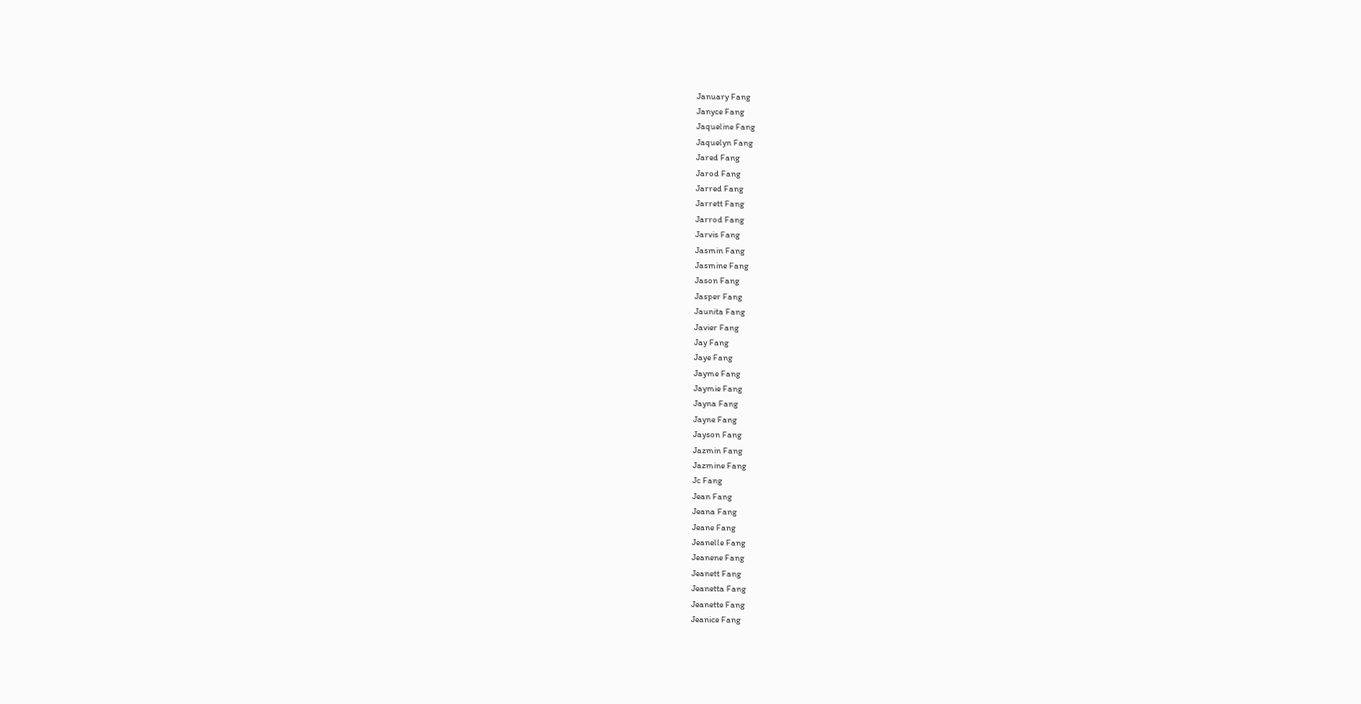January Fang
Janyce Fang
Jaqueline Fang
Jaquelyn Fang
Jared Fang
Jarod Fang
Jarred Fang
Jarrett Fang
Jarrod Fang
Jarvis Fang
Jasmin Fang
Jasmine Fang
Jason Fang
Jasper Fang
Jaunita Fang
Javier Fang
Jay Fang
Jaye Fang
Jayme Fang
Jaymie Fang
Jayna Fang
Jayne Fang
Jayson Fang
Jazmin Fang
Jazmine Fang
Jc Fang
Jean Fang
Jeana Fang
Jeane Fang
Jeanelle Fang
Jeanene Fang
Jeanett Fang
Jeanetta Fang
Jeanette Fang
Jeanice Fang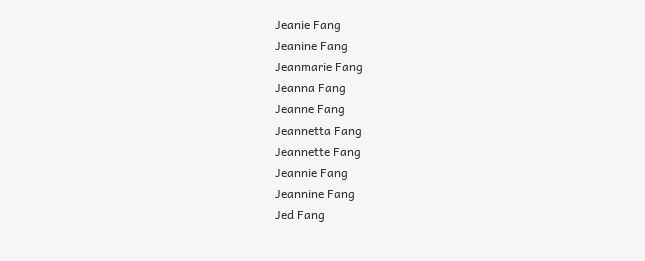Jeanie Fang
Jeanine Fang
Jeanmarie Fang
Jeanna Fang
Jeanne Fang
Jeannetta Fang
Jeannette Fang
Jeannie Fang
Jeannine Fang
Jed Fang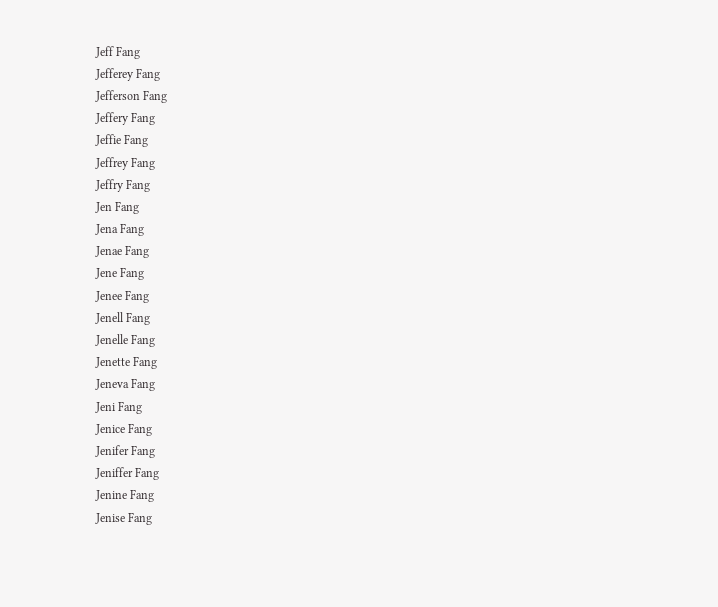Jeff Fang
Jefferey Fang
Jefferson Fang
Jeffery Fang
Jeffie Fang
Jeffrey Fang
Jeffry Fang
Jen Fang
Jena Fang
Jenae Fang
Jene Fang
Jenee Fang
Jenell Fang
Jenelle Fang
Jenette Fang
Jeneva Fang
Jeni Fang
Jenice Fang
Jenifer Fang
Jeniffer Fang
Jenine Fang
Jenise Fang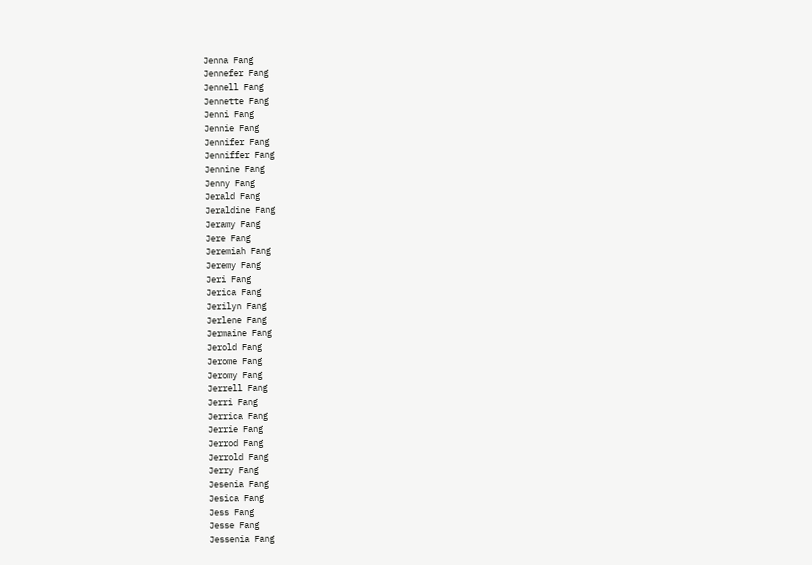Jenna Fang
Jennefer Fang
Jennell Fang
Jennette Fang
Jenni Fang
Jennie Fang
Jennifer Fang
Jenniffer Fang
Jennine Fang
Jenny Fang
Jerald Fang
Jeraldine Fang
Jeramy Fang
Jere Fang
Jeremiah Fang
Jeremy Fang
Jeri Fang
Jerica Fang
Jerilyn Fang
Jerlene Fang
Jermaine Fang
Jerold Fang
Jerome Fang
Jeromy Fang
Jerrell Fang
Jerri Fang
Jerrica Fang
Jerrie Fang
Jerrod Fang
Jerrold Fang
Jerry Fang
Jesenia Fang
Jesica Fang
Jess Fang
Jesse Fang
Jessenia Fang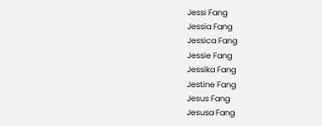Jessi Fang
Jessia Fang
Jessica Fang
Jessie Fang
Jessika Fang
Jestine Fang
Jesus Fang
Jesusa Fang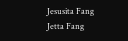Jesusita Fang
Jetta Fang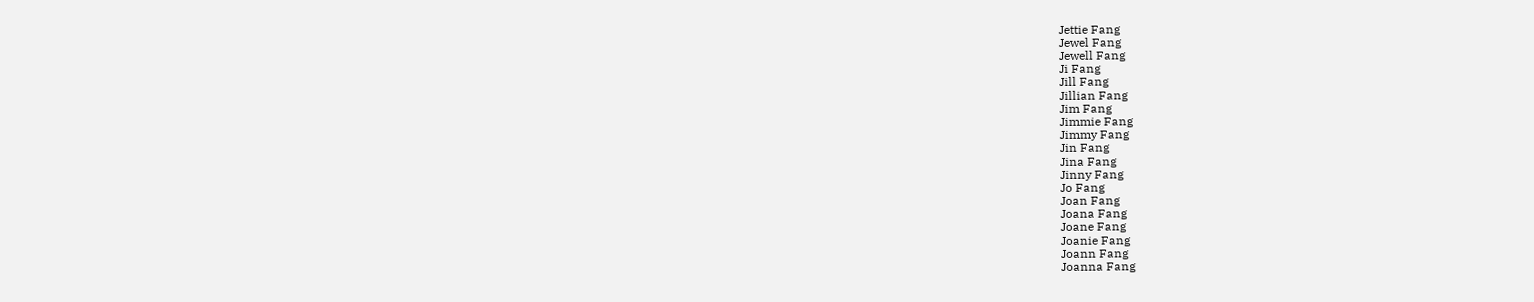Jettie Fang
Jewel Fang
Jewell Fang
Ji Fang
Jill Fang
Jillian Fang
Jim Fang
Jimmie Fang
Jimmy Fang
Jin Fang
Jina Fang
Jinny Fang
Jo Fang
Joan Fang
Joana Fang
Joane Fang
Joanie Fang
Joann Fang
Joanna Fang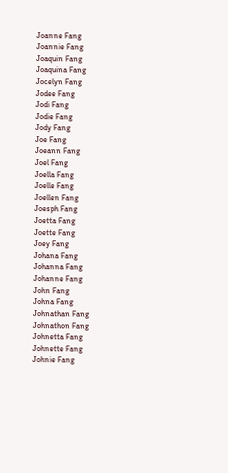Joanne Fang
Joannie Fang
Joaquin Fang
Joaquina Fang
Jocelyn Fang
Jodee Fang
Jodi Fang
Jodie Fang
Jody Fang
Joe Fang
Joeann Fang
Joel Fang
Joella Fang
Joelle Fang
Joellen Fang
Joesph Fang
Joetta Fang
Joette Fang
Joey Fang
Johana Fang
Johanna Fang
Johanne Fang
John Fang
Johna Fang
Johnathan Fang
Johnathon Fang
Johnetta Fang
Johnette Fang
Johnie Fang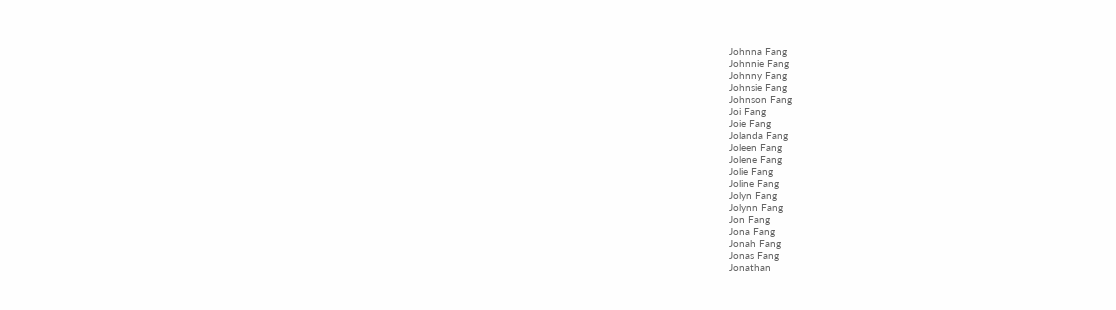Johnna Fang
Johnnie Fang
Johnny Fang
Johnsie Fang
Johnson Fang
Joi Fang
Joie Fang
Jolanda Fang
Joleen Fang
Jolene Fang
Jolie Fang
Joline Fang
Jolyn Fang
Jolynn Fang
Jon Fang
Jona Fang
Jonah Fang
Jonas Fang
Jonathan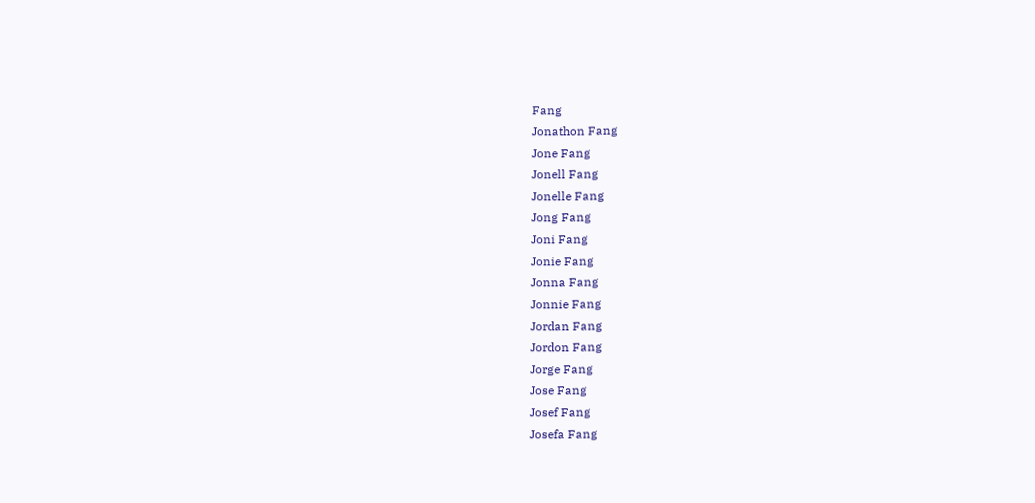Fang
Jonathon Fang
Jone Fang
Jonell Fang
Jonelle Fang
Jong Fang
Joni Fang
Jonie Fang
Jonna Fang
Jonnie Fang
Jordan Fang
Jordon Fang
Jorge Fang
Jose Fang
Josef Fang
Josefa Fang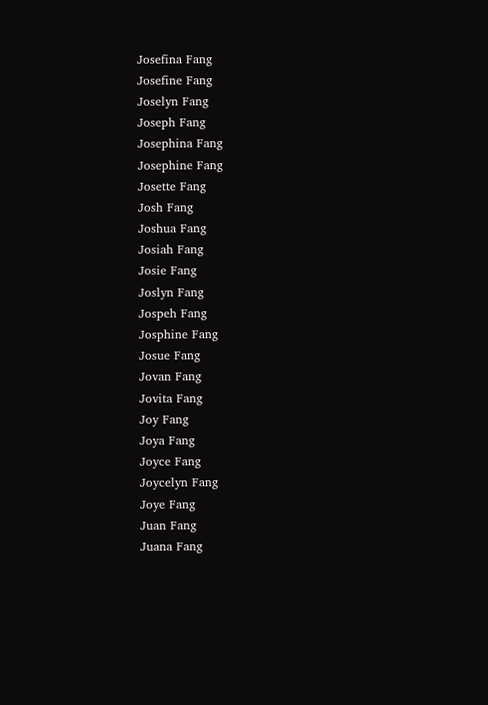Josefina Fang
Josefine Fang
Joselyn Fang
Joseph Fang
Josephina Fang
Josephine Fang
Josette Fang
Josh Fang
Joshua Fang
Josiah Fang
Josie Fang
Joslyn Fang
Jospeh Fang
Josphine Fang
Josue Fang
Jovan Fang
Jovita Fang
Joy Fang
Joya Fang
Joyce Fang
Joycelyn Fang
Joye Fang
Juan Fang
Juana Fang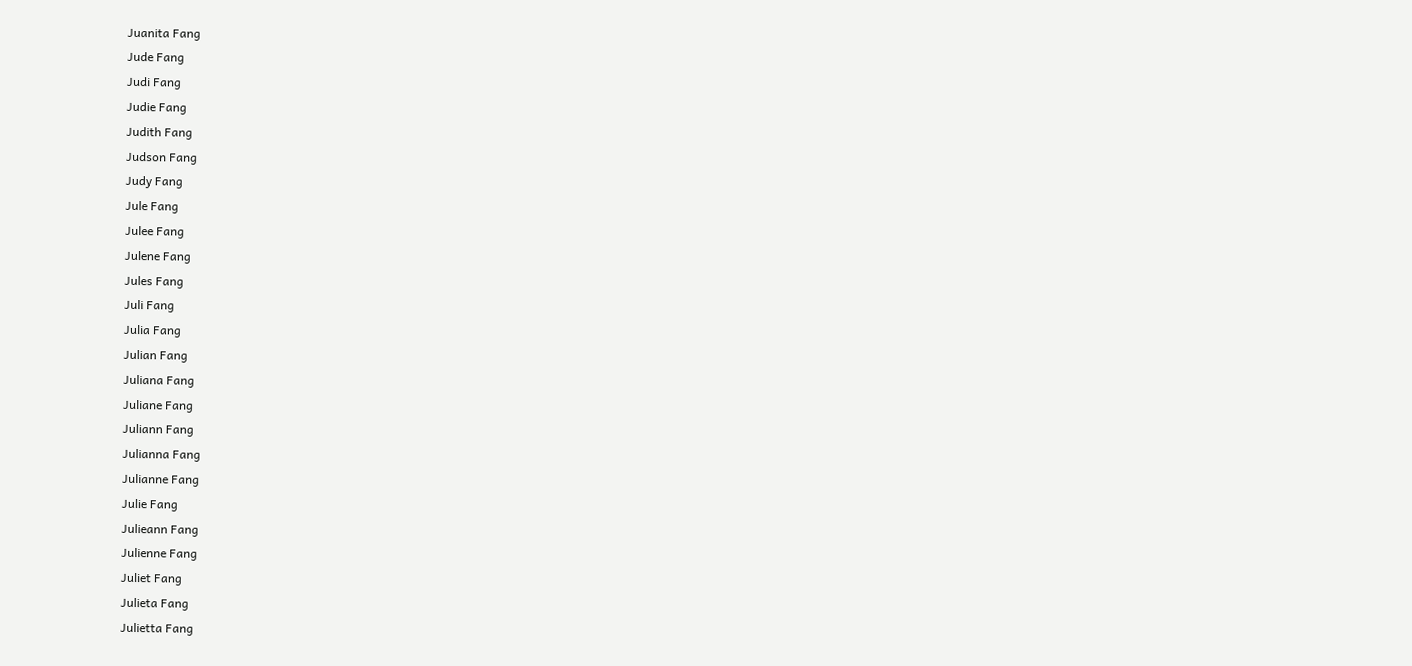Juanita Fang
Jude Fang
Judi Fang
Judie Fang
Judith Fang
Judson Fang
Judy Fang
Jule Fang
Julee Fang
Julene Fang
Jules Fang
Juli Fang
Julia Fang
Julian Fang
Juliana Fang
Juliane Fang
Juliann Fang
Julianna Fang
Julianne Fang
Julie Fang
Julieann Fang
Julienne Fang
Juliet Fang
Julieta Fang
Julietta Fang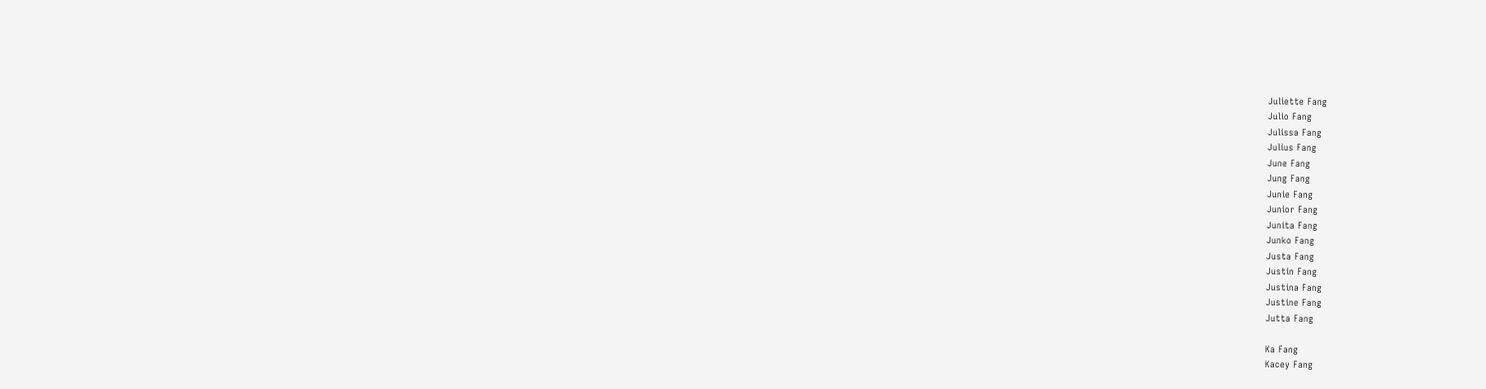Juliette Fang
Julio Fang
Julissa Fang
Julius Fang
June Fang
Jung Fang
Junie Fang
Junior Fang
Junita Fang
Junko Fang
Justa Fang
Justin Fang
Justina Fang
Justine Fang
Jutta Fang

Ka Fang
Kacey Fang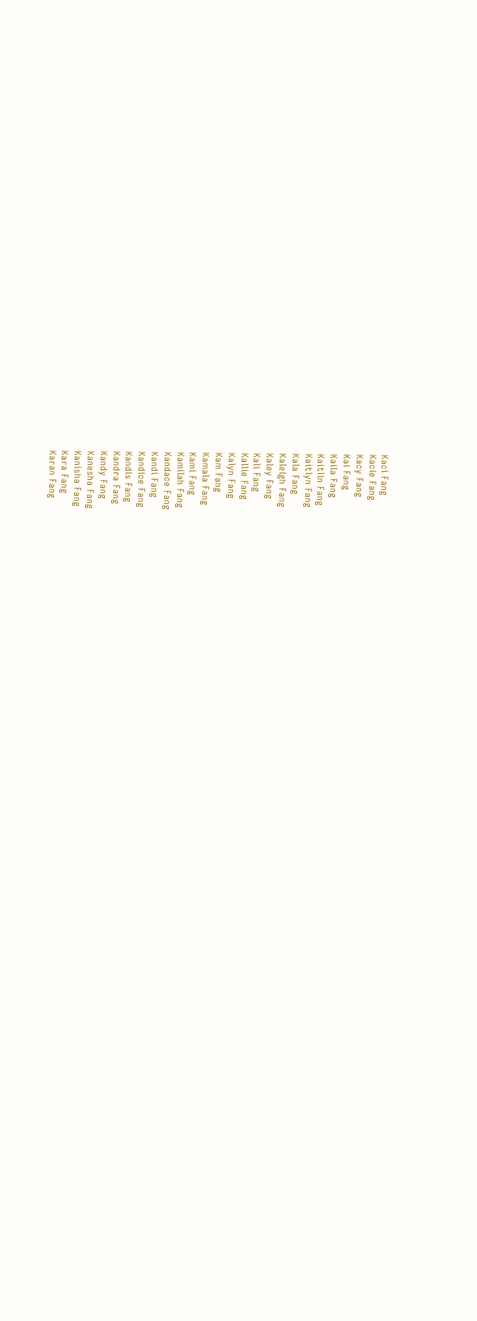Kaci Fang
Kacie Fang
Kacy Fang
Kai Fang
Kaila Fang
Kaitlin Fang
Kaitlyn Fang
Kala Fang
Kaleigh Fang
Kaley Fang
Kali Fang
Kallie Fang
Kalyn Fang
Kam Fang
Kamala Fang
Kami Fang
Kamilah Fang
Kandace Fang
Kandi Fang
Kandice Fang
Kandis Fang
Kandra Fang
Kandy Fang
Kanesha Fang
Kanisha Fang
Kara Fang
Karan Fang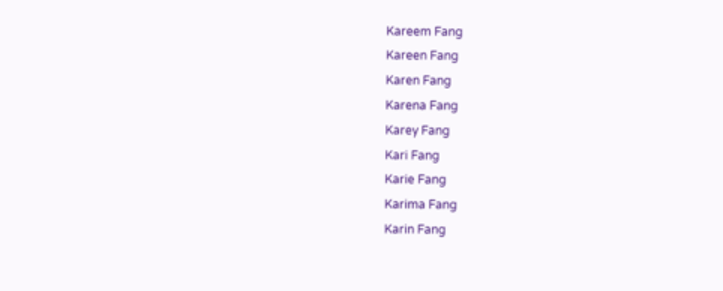Kareem Fang
Kareen Fang
Karen Fang
Karena Fang
Karey Fang
Kari Fang
Karie Fang
Karima Fang
Karin Fang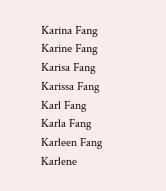Karina Fang
Karine Fang
Karisa Fang
Karissa Fang
Karl Fang
Karla Fang
Karleen Fang
Karlene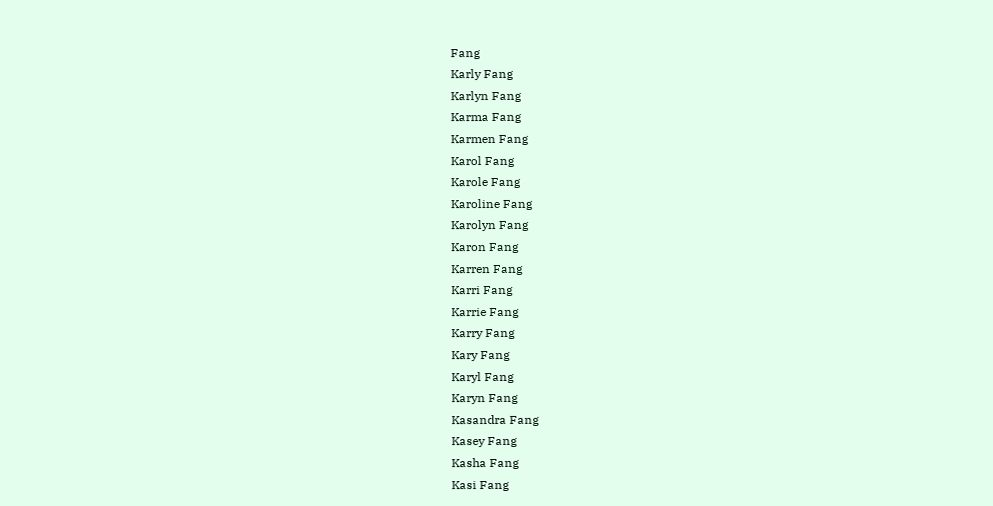Fang
Karly Fang
Karlyn Fang
Karma Fang
Karmen Fang
Karol Fang
Karole Fang
Karoline Fang
Karolyn Fang
Karon Fang
Karren Fang
Karri Fang
Karrie Fang
Karry Fang
Kary Fang
Karyl Fang
Karyn Fang
Kasandra Fang
Kasey Fang
Kasha Fang
Kasi Fang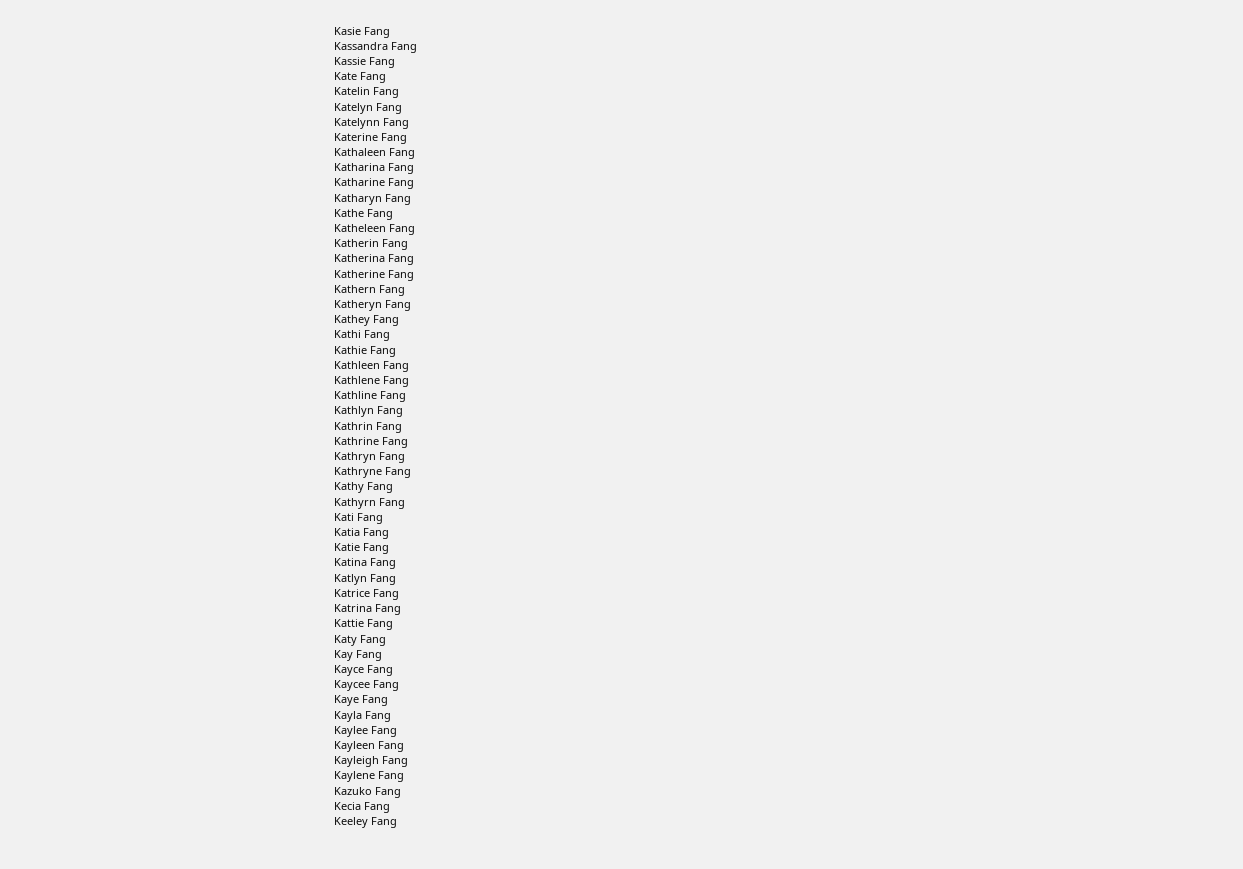Kasie Fang
Kassandra Fang
Kassie Fang
Kate Fang
Katelin Fang
Katelyn Fang
Katelynn Fang
Katerine Fang
Kathaleen Fang
Katharina Fang
Katharine Fang
Katharyn Fang
Kathe Fang
Katheleen Fang
Katherin Fang
Katherina Fang
Katherine Fang
Kathern Fang
Katheryn Fang
Kathey Fang
Kathi Fang
Kathie Fang
Kathleen Fang
Kathlene Fang
Kathline Fang
Kathlyn Fang
Kathrin Fang
Kathrine Fang
Kathryn Fang
Kathryne Fang
Kathy Fang
Kathyrn Fang
Kati Fang
Katia Fang
Katie Fang
Katina Fang
Katlyn Fang
Katrice Fang
Katrina Fang
Kattie Fang
Katy Fang
Kay Fang
Kayce Fang
Kaycee Fang
Kaye Fang
Kayla Fang
Kaylee Fang
Kayleen Fang
Kayleigh Fang
Kaylene Fang
Kazuko Fang
Kecia Fang
Keeley Fang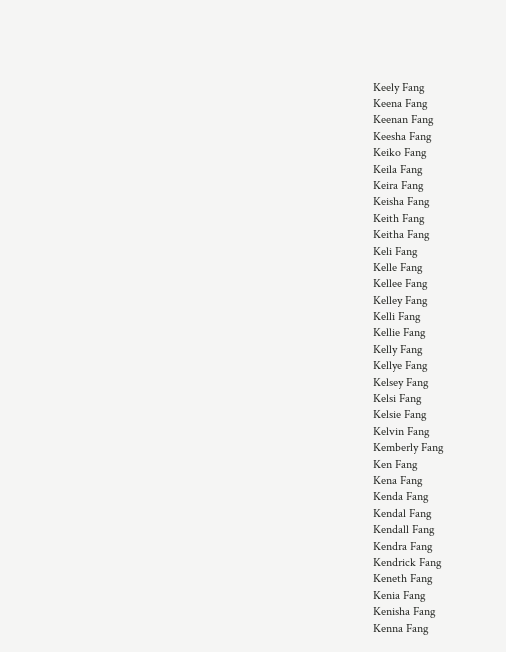Keely Fang
Keena Fang
Keenan Fang
Keesha Fang
Keiko Fang
Keila Fang
Keira Fang
Keisha Fang
Keith Fang
Keitha Fang
Keli Fang
Kelle Fang
Kellee Fang
Kelley Fang
Kelli Fang
Kellie Fang
Kelly Fang
Kellye Fang
Kelsey Fang
Kelsi Fang
Kelsie Fang
Kelvin Fang
Kemberly Fang
Ken Fang
Kena Fang
Kenda Fang
Kendal Fang
Kendall Fang
Kendra Fang
Kendrick Fang
Keneth Fang
Kenia Fang
Kenisha Fang
Kenna Fang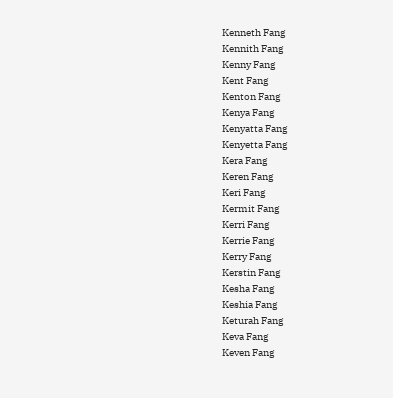Kenneth Fang
Kennith Fang
Kenny Fang
Kent Fang
Kenton Fang
Kenya Fang
Kenyatta Fang
Kenyetta Fang
Kera Fang
Keren Fang
Keri Fang
Kermit Fang
Kerri Fang
Kerrie Fang
Kerry Fang
Kerstin Fang
Kesha Fang
Keshia Fang
Keturah Fang
Keva Fang
Keven Fang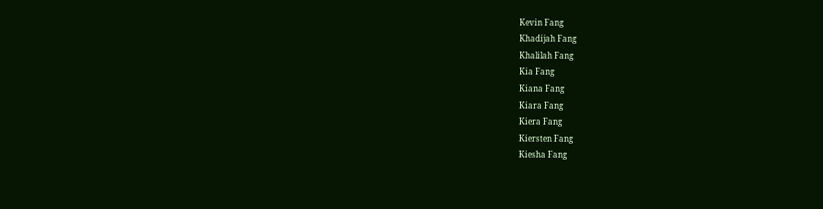Kevin Fang
Khadijah Fang
Khalilah Fang
Kia Fang
Kiana Fang
Kiara Fang
Kiera Fang
Kiersten Fang
Kiesha Fang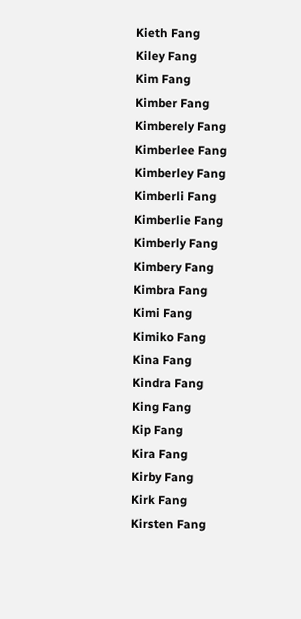Kieth Fang
Kiley Fang
Kim Fang
Kimber Fang
Kimberely Fang
Kimberlee Fang
Kimberley Fang
Kimberli Fang
Kimberlie Fang
Kimberly Fang
Kimbery Fang
Kimbra Fang
Kimi Fang
Kimiko Fang
Kina Fang
Kindra Fang
King Fang
Kip Fang
Kira Fang
Kirby Fang
Kirk Fang
Kirsten Fang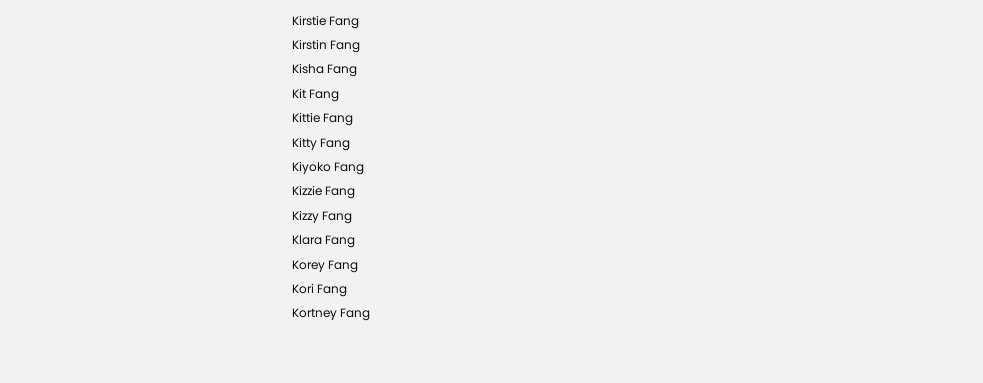Kirstie Fang
Kirstin Fang
Kisha Fang
Kit Fang
Kittie Fang
Kitty Fang
Kiyoko Fang
Kizzie Fang
Kizzy Fang
Klara Fang
Korey Fang
Kori Fang
Kortney Fang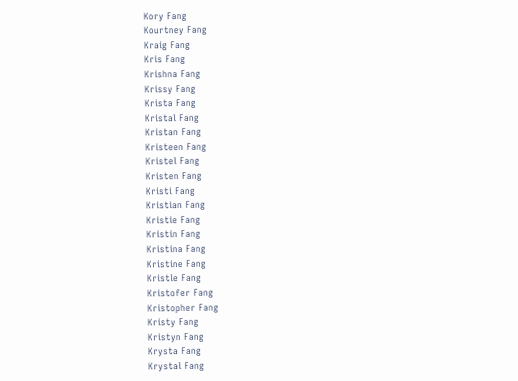Kory Fang
Kourtney Fang
Kraig Fang
Kris Fang
Krishna Fang
Krissy Fang
Krista Fang
Kristal Fang
Kristan Fang
Kristeen Fang
Kristel Fang
Kristen Fang
Kristi Fang
Kristian Fang
Kristie Fang
Kristin Fang
Kristina Fang
Kristine Fang
Kristle Fang
Kristofer Fang
Kristopher Fang
Kristy Fang
Kristyn Fang
Krysta Fang
Krystal Fang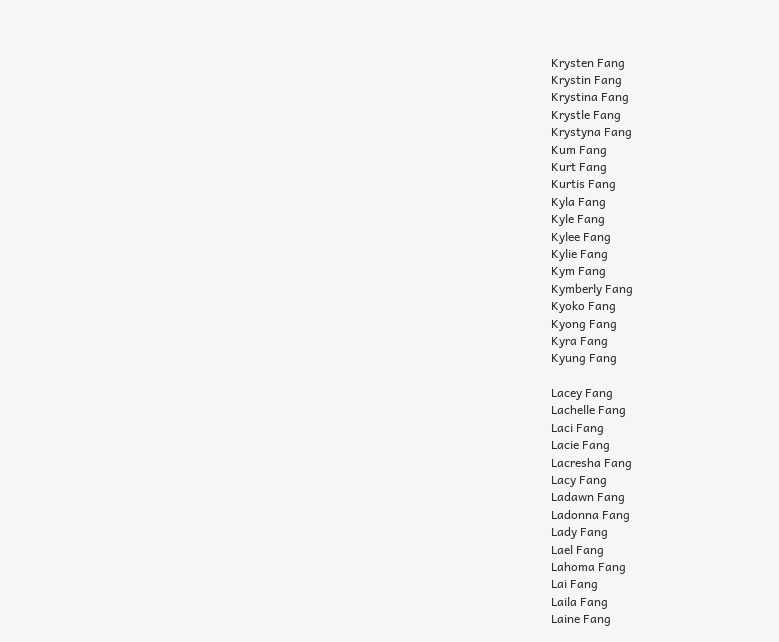Krysten Fang
Krystin Fang
Krystina Fang
Krystle Fang
Krystyna Fang
Kum Fang
Kurt Fang
Kurtis Fang
Kyla Fang
Kyle Fang
Kylee Fang
Kylie Fang
Kym Fang
Kymberly Fang
Kyoko Fang
Kyong Fang
Kyra Fang
Kyung Fang

Lacey Fang
Lachelle Fang
Laci Fang
Lacie Fang
Lacresha Fang
Lacy Fang
Ladawn Fang
Ladonna Fang
Lady Fang
Lael Fang
Lahoma Fang
Lai Fang
Laila Fang
Laine Fang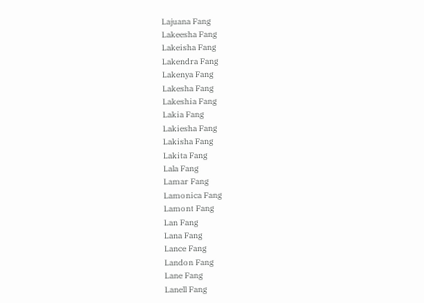Lajuana Fang
Lakeesha Fang
Lakeisha Fang
Lakendra Fang
Lakenya Fang
Lakesha Fang
Lakeshia Fang
Lakia Fang
Lakiesha Fang
Lakisha Fang
Lakita Fang
Lala Fang
Lamar Fang
Lamonica Fang
Lamont Fang
Lan Fang
Lana Fang
Lance Fang
Landon Fang
Lane Fang
Lanell Fang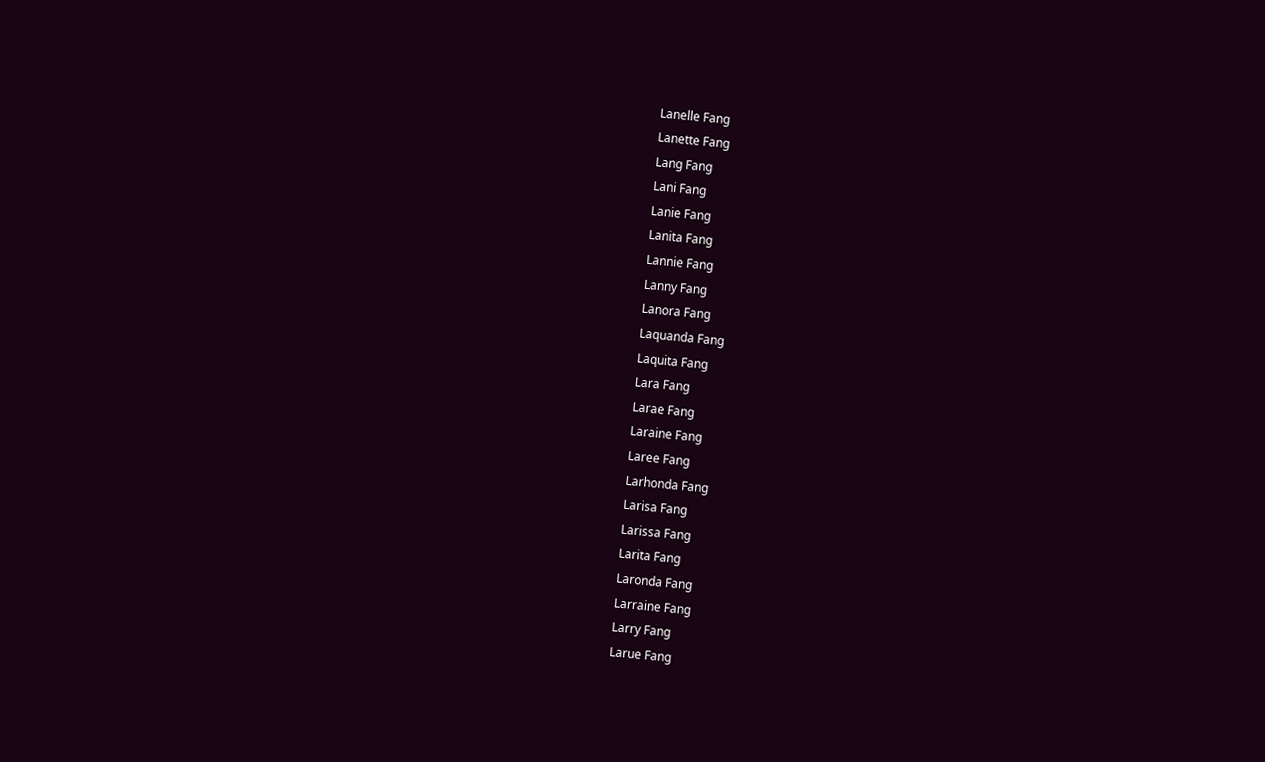Lanelle Fang
Lanette Fang
Lang Fang
Lani Fang
Lanie Fang
Lanita Fang
Lannie Fang
Lanny Fang
Lanora Fang
Laquanda Fang
Laquita Fang
Lara Fang
Larae Fang
Laraine Fang
Laree Fang
Larhonda Fang
Larisa Fang
Larissa Fang
Larita Fang
Laronda Fang
Larraine Fang
Larry Fang
Larue Fang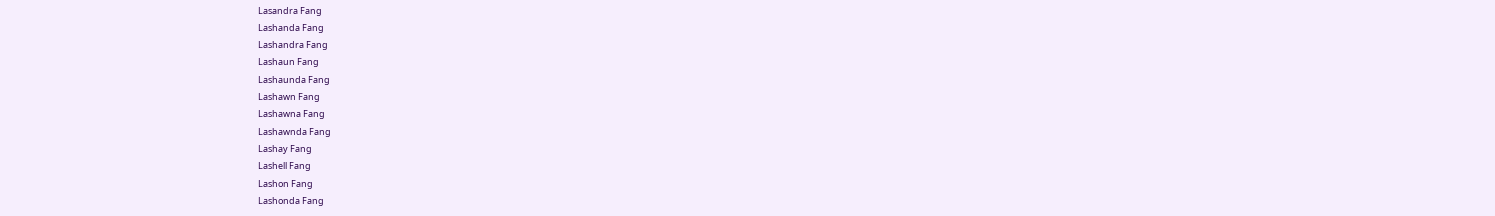Lasandra Fang
Lashanda Fang
Lashandra Fang
Lashaun Fang
Lashaunda Fang
Lashawn Fang
Lashawna Fang
Lashawnda Fang
Lashay Fang
Lashell Fang
Lashon Fang
Lashonda Fang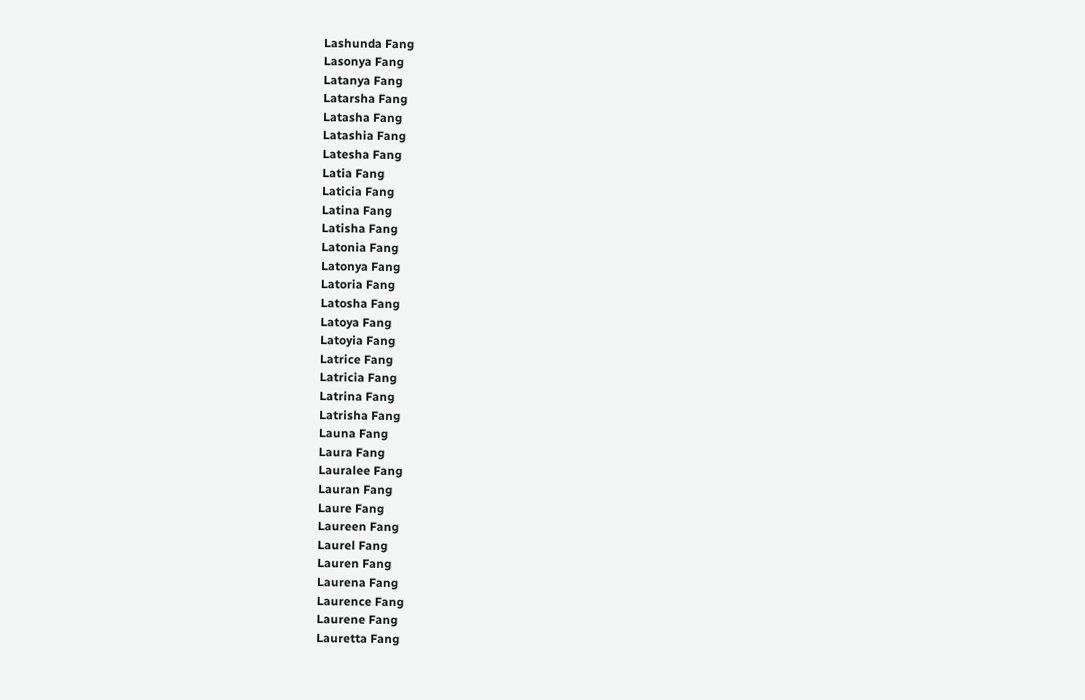Lashunda Fang
Lasonya Fang
Latanya Fang
Latarsha Fang
Latasha Fang
Latashia Fang
Latesha Fang
Latia Fang
Laticia Fang
Latina Fang
Latisha Fang
Latonia Fang
Latonya Fang
Latoria Fang
Latosha Fang
Latoya Fang
Latoyia Fang
Latrice Fang
Latricia Fang
Latrina Fang
Latrisha Fang
Launa Fang
Laura Fang
Lauralee Fang
Lauran Fang
Laure Fang
Laureen Fang
Laurel Fang
Lauren Fang
Laurena Fang
Laurence Fang
Laurene Fang
Lauretta Fang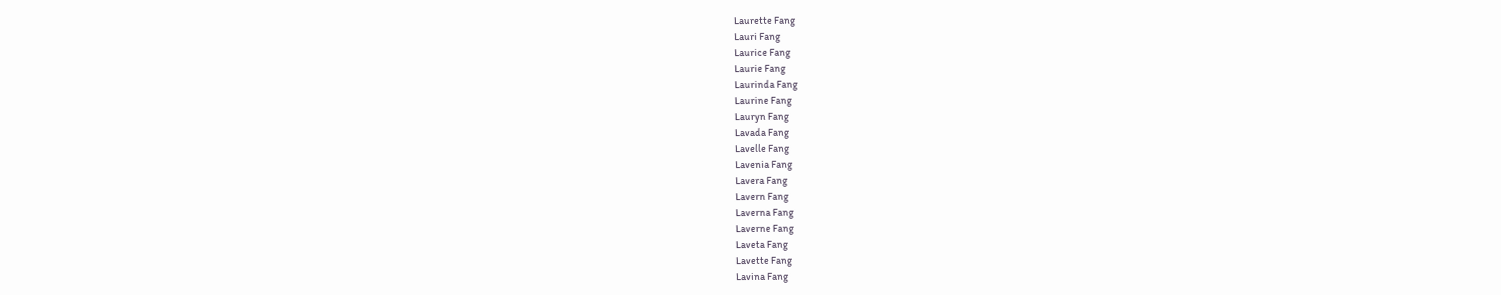Laurette Fang
Lauri Fang
Laurice Fang
Laurie Fang
Laurinda Fang
Laurine Fang
Lauryn Fang
Lavada Fang
Lavelle Fang
Lavenia Fang
Lavera Fang
Lavern Fang
Laverna Fang
Laverne Fang
Laveta Fang
Lavette Fang
Lavina Fang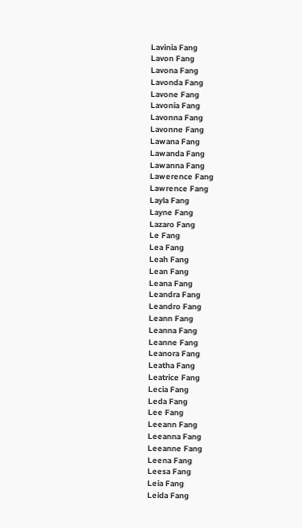Lavinia Fang
Lavon Fang
Lavona Fang
Lavonda Fang
Lavone Fang
Lavonia Fang
Lavonna Fang
Lavonne Fang
Lawana Fang
Lawanda Fang
Lawanna Fang
Lawerence Fang
Lawrence Fang
Layla Fang
Layne Fang
Lazaro Fang
Le Fang
Lea Fang
Leah Fang
Lean Fang
Leana Fang
Leandra Fang
Leandro Fang
Leann Fang
Leanna Fang
Leanne Fang
Leanora Fang
Leatha Fang
Leatrice Fang
Lecia Fang
Leda Fang
Lee Fang
Leeann Fang
Leeanna Fang
Leeanne Fang
Leena Fang
Leesa Fang
Leia Fang
Leida Fang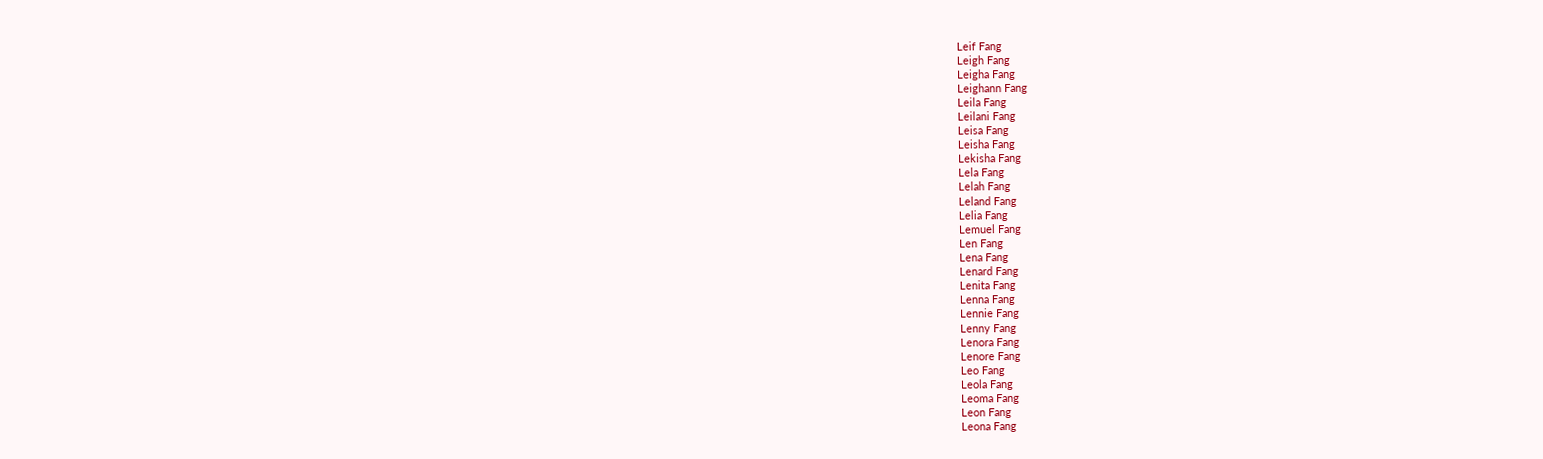Leif Fang
Leigh Fang
Leigha Fang
Leighann Fang
Leila Fang
Leilani Fang
Leisa Fang
Leisha Fang
Lekisha Fang
Lela Fang
Lelah Fang
Leland Fang
Lelia Fang
Lemuel Fang
Len Fang
Lena Fang
Lenard Fang
Lenita Fang
Lenna Fang
Lennie Fang
Lenny Fang
Lenora Fang
Lenore Fang
Leo Fang
Leola Fang
Leoma Fang
Leon Fang
Leona Fang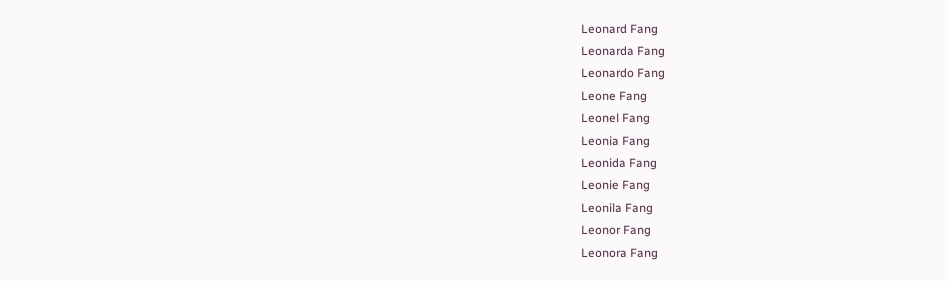Leonard Fang
Leonarda Fang
Leonardo Fang
Leone Fang
Leonel Fang
Leonia Fang
Leonida Fang
Leonie Fang
Leonila Fang
Leonor Fang
Leonora Fang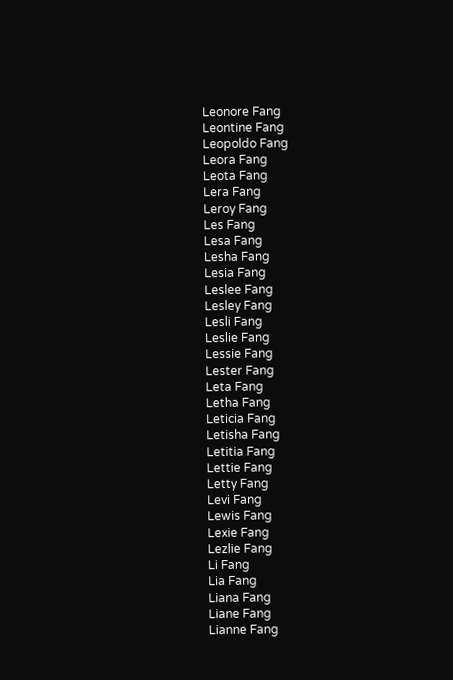Leonore Fang
Leontine Fang
Leopoldo Fang
Leora Fang
Leota Fang
Lera Fang
Leroy Fang
Les Fang
Lesa Fang
Lesha Fang
Lesia Fang
Leslee Fang
Lesley Fang
Lesli Fang
Leslie Fang
Lessie Fang
Lester Fang
Leta Fang
Letha Fang
Leticia Fang
Letisha Fang
Letitia Fang
Lettie Fang
Letty Fang
Levi Fang
Lewis Fang
Lexie Fang
Lezlie Fang
Li Fang
Lia Fang
Liana Fang
Liane Fang
Lianne Fang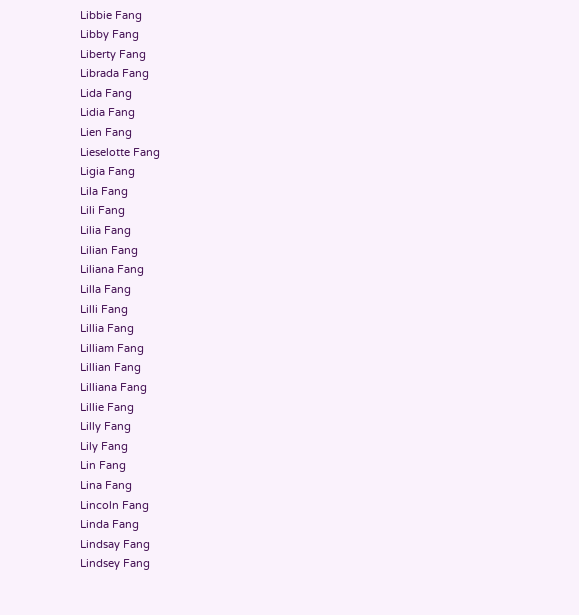Libbie Fang
Libby Fang
Liberty Fang
Librada Fang
Lida Fang
Lidia Fang
Lien Fang
Lieselotte Fang
Ligia Fang
Lila Fang
Lili Fang
Lilia Fang
Lilian Fang
Liliana Fang
Lilla Fang
Lilli Fang
Lillia Fang
Lilliam Fang
Lillian Fang
Lilliana Fang
Lillie Fang
Lilly Fang
Lily Fang
Lin Fang
Lina Fang
Lincoln Fang
Linda Fang
Lindsay Fang
Lindsey Fang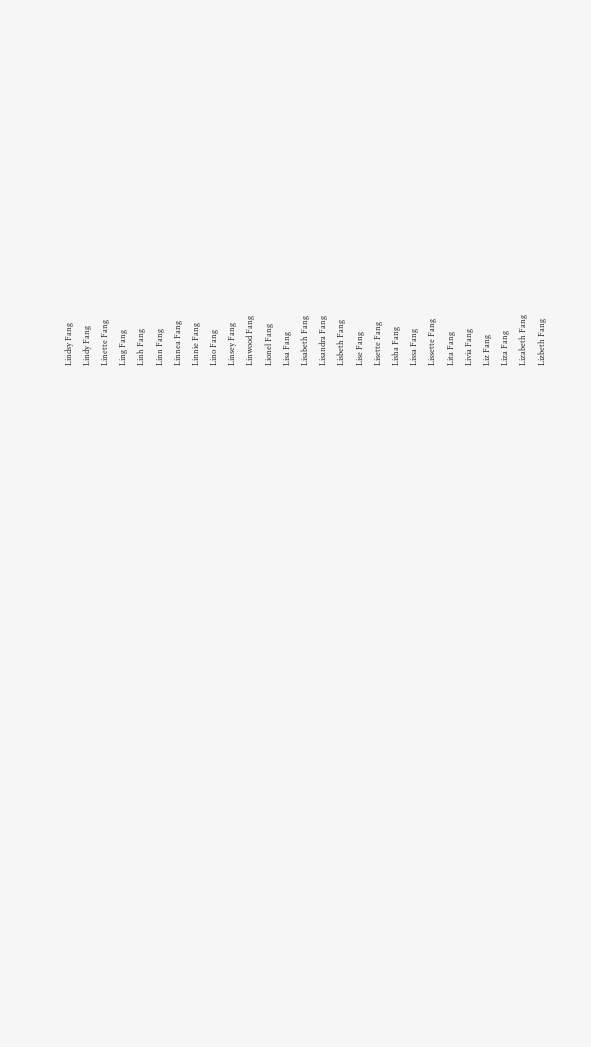Lindsy Fang
Lindy Fang
Linette Fang
Ling Fang
Linh Fang
Linn Fang
Linnea Fang
Linnie Fang
Lino Fang
Linsey Fang
Linwood Fang
Lionel Fang
Lisa Fang
Lisabeth Fang
Lisandra Fang
Lisbeth Fang
Lise Fang
Lisette Fang
Lisha Fang
Lissa Fang
Lissette Fang
Lita Fang
Livia Fang
Liz Fang
Liza Fang
Lizabeth Fang
Lizbeth Fang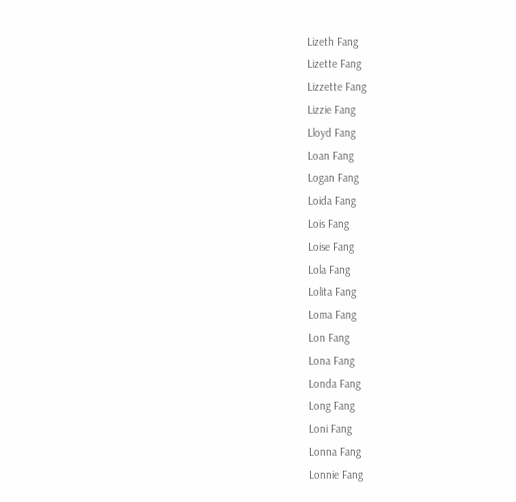Lizeth Fang
Lizette Fang
Lizzette Fang
Lizzie Fang
Lloyd Fang
Loan Fang
Logan Fang
Loida Fang
Lois Fang
Loise Fang
Lola Fang
Lolita Fang
Loma Fang
Lon Fang
Lona Fang
Londa Fang
Long Fang
Loni Fang
Lonna Fang
Lonnie Fang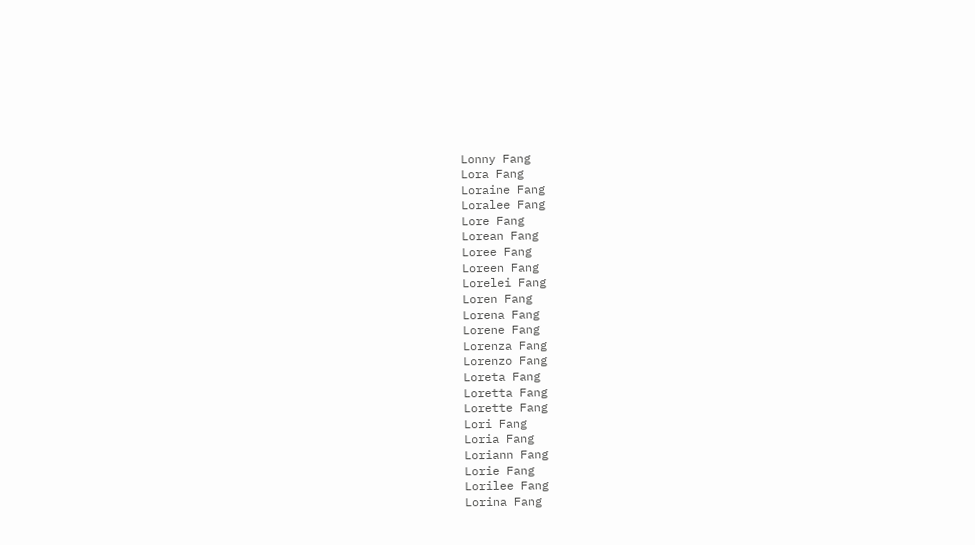Lonny Fang
Lora Fang
Loraine Fang
Loralee Fang
Lore Fang
Lorean Fang
Loree Fang
Loreen Fang
Lorelei Fang
Loren Fang
Lorena Fang
Lorene Fang
Lorenza Fang
Lorenzo Fang
Loreta Fang
Loretta Fang
Lorette Fang
Lori Fang
Loria Fang
Loriann Fang
Lorie Fang
Lorilee Fang
Lorina Fang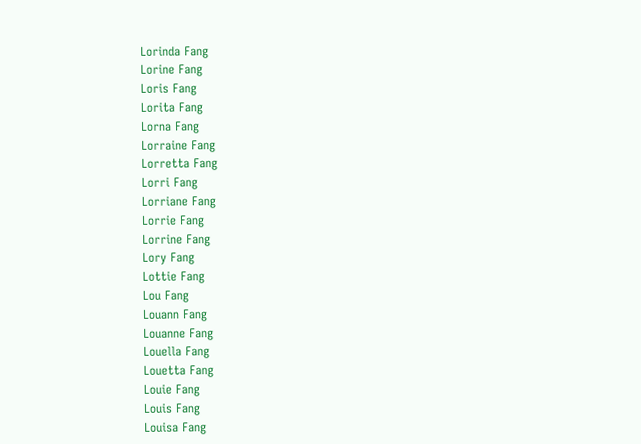Lorinda Fang
Lorine Fang
Loris Fang
Lorita Fang
Lorna Fang
Lorraine Fang
Lorretta Fang
Lorri Fang
Lorriane Fang
Lorrie Fang
Lorrine Fang
Lory Fang
Lottie Fang
Lou Fang
Louann Fang
Louanne Fang
Louella Fang
Louetta Fang
Louie Fang
Louis Fang
Louisa Fang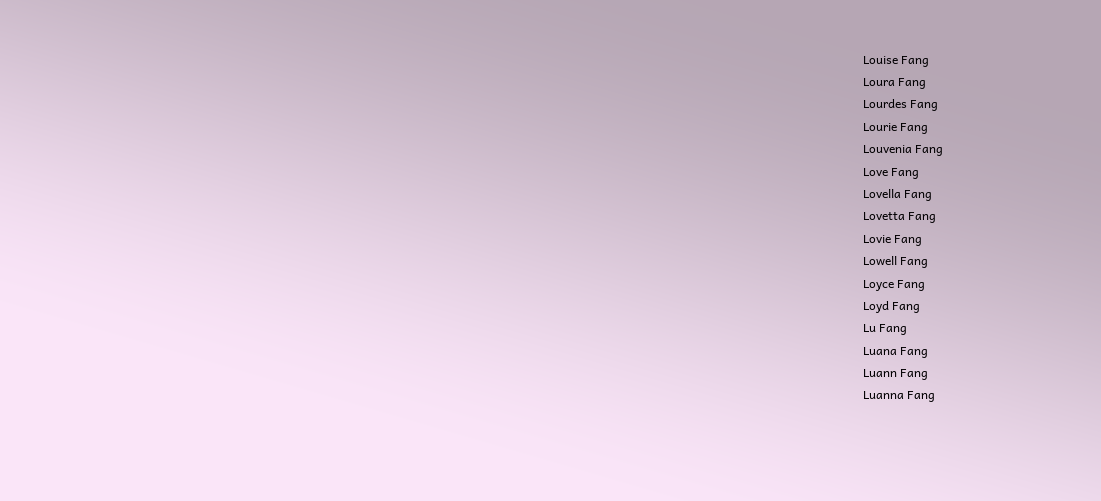Louise Fang
Loura Fang
Lourdes Fang
Lourie Fang
Louvenia Fang
Love Fang
Lovella Fang
Lovetta Fang
Lovie Fang
Lowell Fang
Loyce Fang
Loyd Fang
Lu Fang
Luana Fang
Luann Fang
Luanna Fang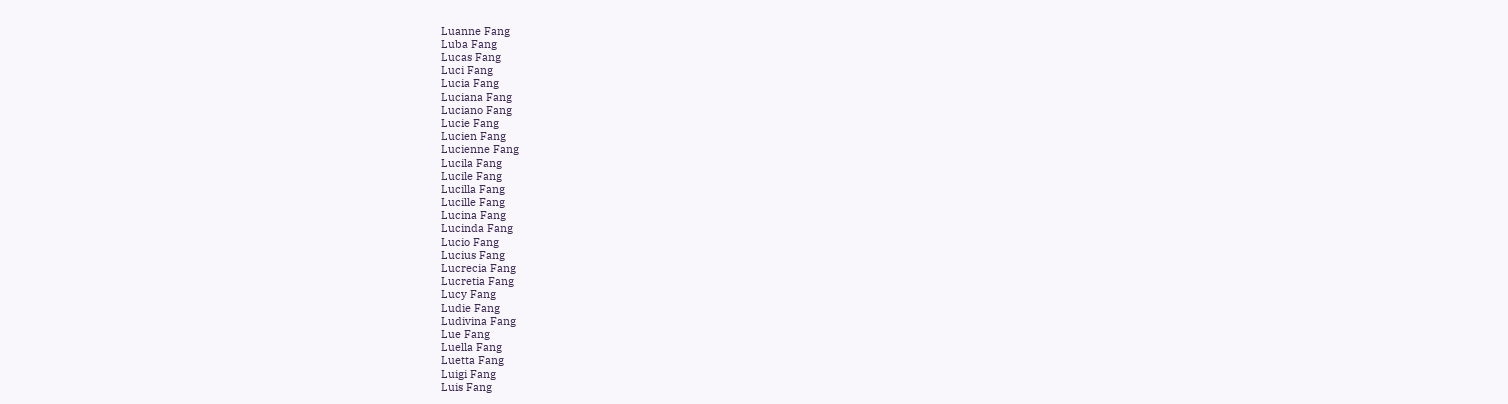Luanne Fang
Luba Fang
Lucas Fang
Luci Fang
Lucia Fang
Luciana Fang
Luciano Fang
Lucie Fang
Lucien Fang
Lucienne Fang
Lucila Fang
Lucile Fang
Lucilla Fang
Lucille Fang
Lucina Fang
Lucinda Fang
Lucio Fang
Lucius Fang
Lucrecia Fang
Lucretia Fang
Lucy Fang
Ludie Fang
Ludivina Fang
Lue Fang
Luella Fang
Luetta Fang
Luigi Fang
Luis Fang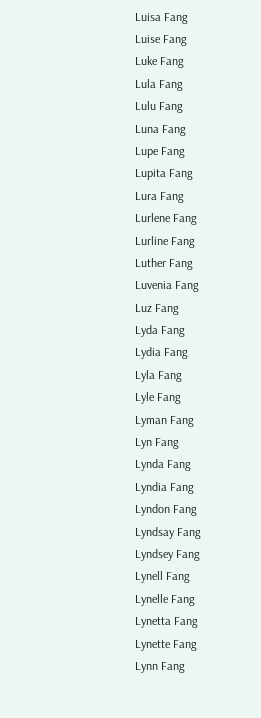Luisa Fang
Luise Fang
Luke Fang
Lula Fang
Lulu Fang
Luna Fang
Lupe Fang
Lupita Fang
Lura Fang
Lurlene Fang
Lurline Fang
Luther Fang
Luvenia Fang
Luz Fang
Lyda Fang
Lydia Fang
Lyla Fang
Lyle Fang
Lyman Fang
Lyn Fang
Lynda Fang
Lyndia Fang
Lyndon Fang
Lyndsay Fang
Lyndsey Fang
Lynell Fang
Lynelle Fang
Lynetta Fang
Lynette Fang
Lynn Fang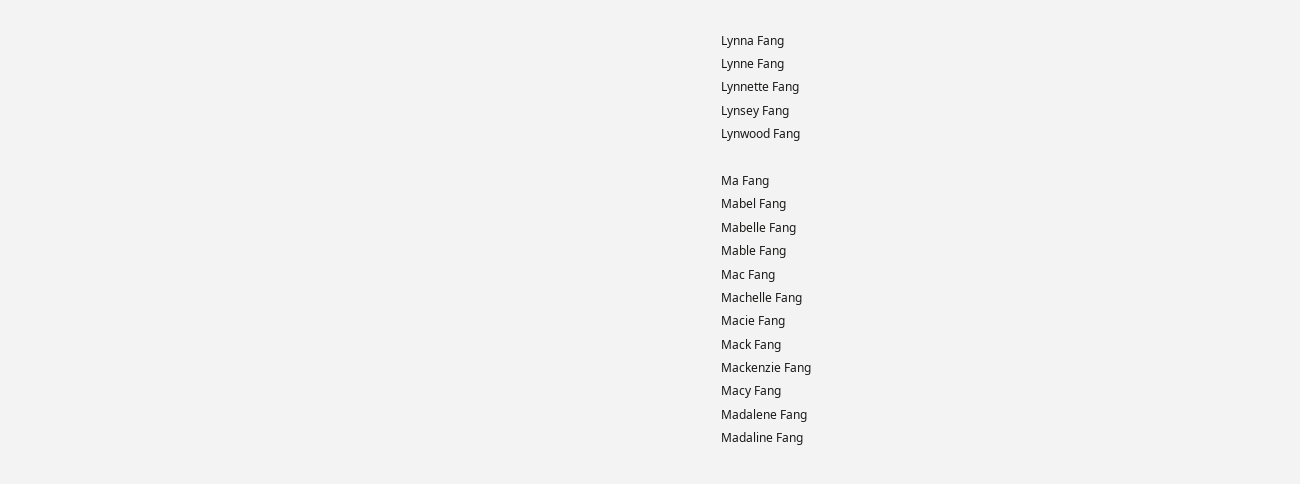Lynna Fang
Lynne Fang
Lynnette Fang
Lynsey Fang
Lynwood Fang

Ma Fang
Mabel Fang
Mabelle Fang
Mable Fang
Mac Fang
Machelle Fang
Macie Fang
Mack Fang
Mackenzie Fang
Macy Fang
Madalene Fang
Madaline Fang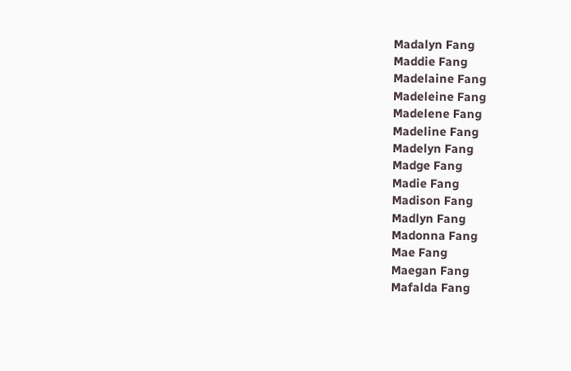Madalyn Fang
Maddie Fang
Madelaine Fang
Madeleine Fang
Madelene Fang
Madeline Fang
Madelyn Fang
Madge Fang
Madie Fang
Madison Fang
Madlyn Fang
Madonna Fang
Mae Fang
Maegan Fang
Mafalda Fang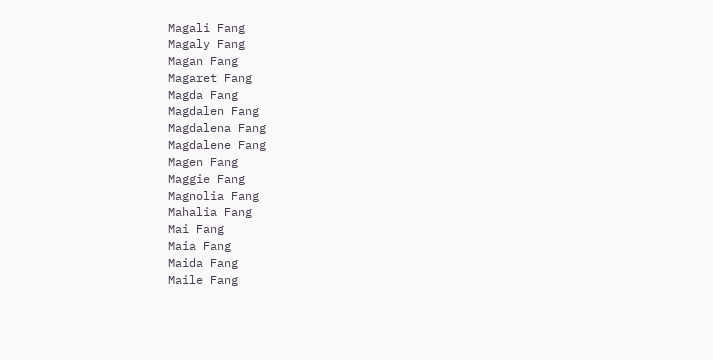Magali Fang
Magaly Fang
Magan Fang
Magaret Fang
Magda Fang
Magdalen Fang
Magdalena Fang
Magdalene Fang
Magen Fang
Maggie Fang
Magnolia Fang
Mahalia Fang
Mai Fang
Maia Fang
Maida Fang
Maile Fang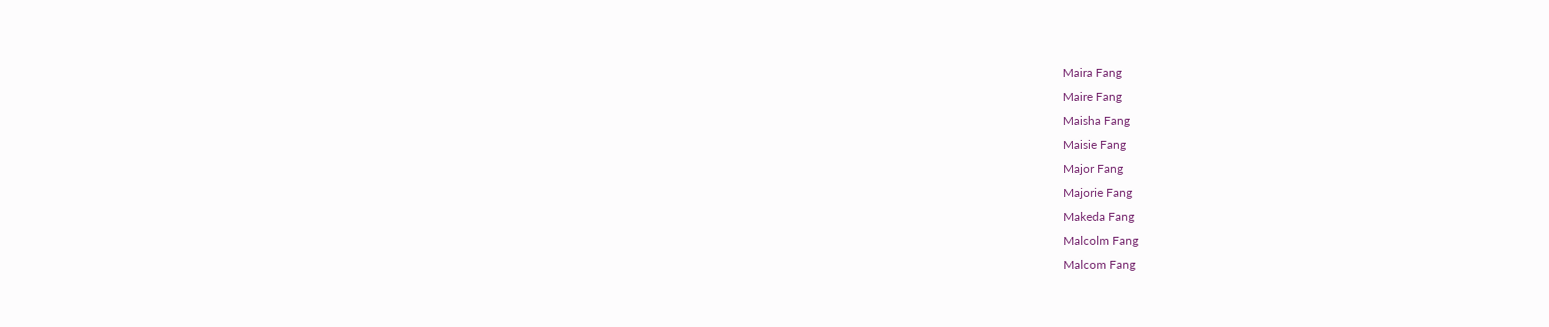Maira Fang
Maire Fang
Maisha Fang
Maisie Fang
Major Fang
Majorie Fang
Makeda Fang
Malcolm Fang
Malcom Fang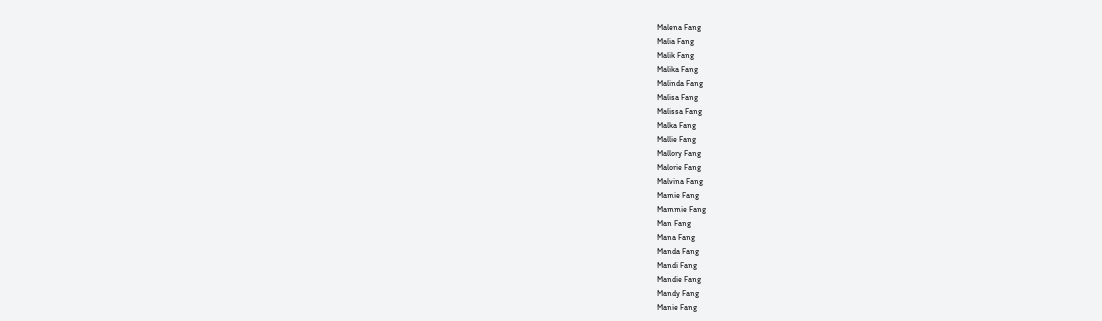Malena Fang
Malia Fang
Malik Fang
Malika Fang
Malinda Fang
Malisa Fang
Malissa Fang
Malka Fang
Mallie Fang
Mallory Fang
Malorie Fang
Malvina Fang
Mamie Fang
Mammie Fang
Man Fang
Mana Fang
Manda Fang
Mandi Fang
Mandie Fang
Mandy Fang
Manie Fang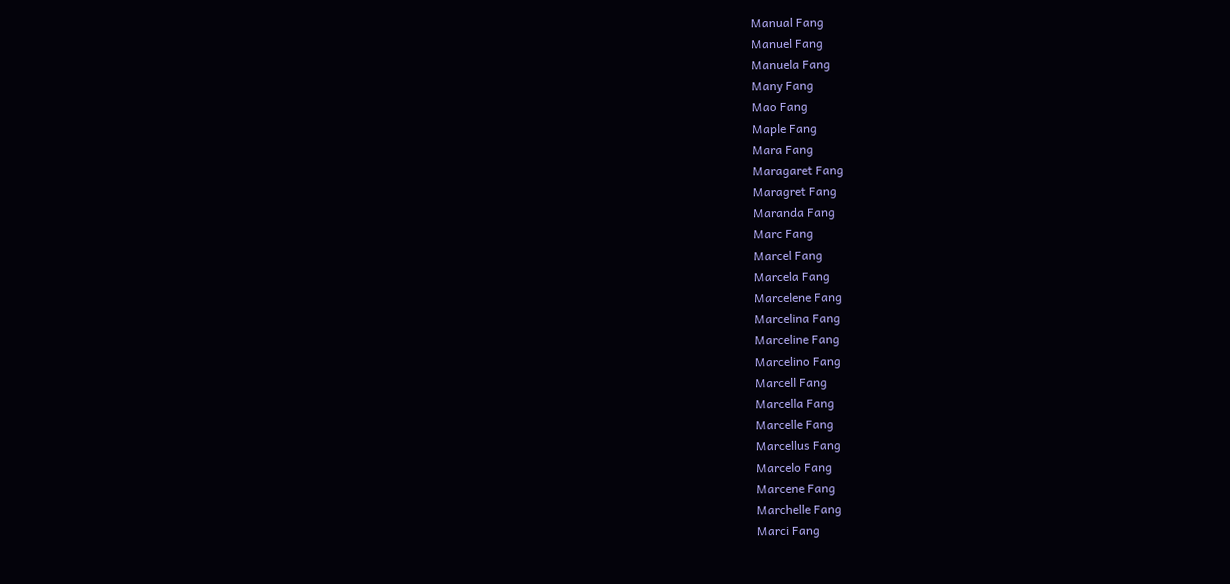Manual Fang
Manuel Fang
Manuela Fang
Many Fang
Mao Fang
Maple Fang
Mara Fang
Maragaret Fang
Maragret Fang
Maranda Fang
Marc Fang
Marcel Fang
Marcela Fang
Marcelene Fang
Marcelina Fang
Marceline Fang
Marcelino Fang
Marcell Fang
Marcella Fang
Marcelle Fang
Marcellus Fang
Marcelo Fang
Marcene Fang
Marchelle Fang
Marci Fang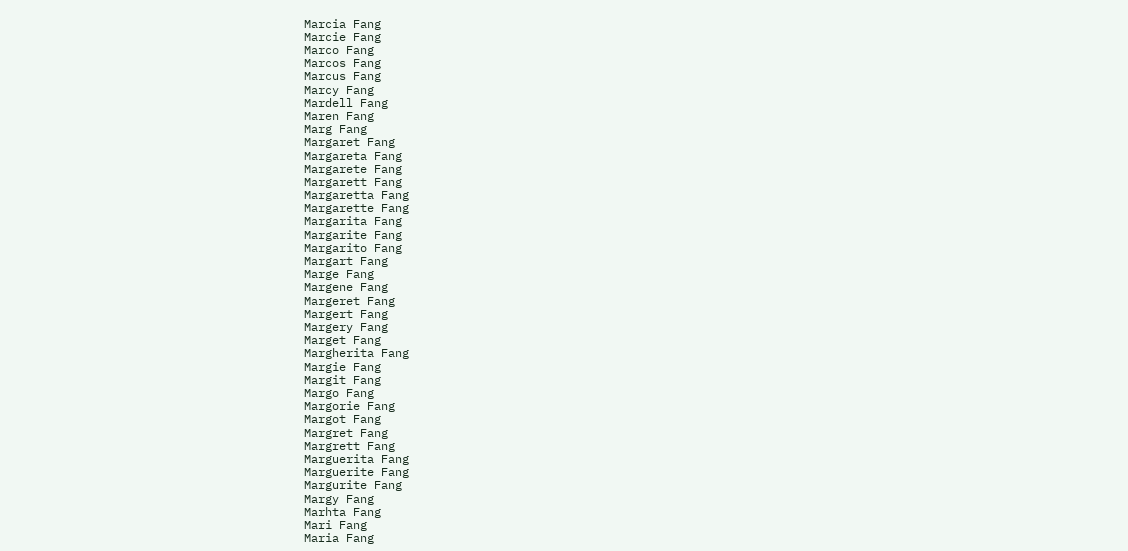Marcia Fang
Marcie Fang
Marco Fang
Marcos Fang
Marcus Fang
Marcy Fang
Mardell Fang
Maren Fang
Marg Fang
Margaret Fang
Margareta Fang
Margarete Fang
Margarett Fang
Margaretta Fang
Margarette Fang
Margarita Fang
Margarite Fang
Margarito Fang
Margart Fang
Marge Fang
Margene Fang
Margeret Fang
Margert Fang
Margery Fang
Marget Fang
Margherita Fang
Margie Fang
Margit Fang
Margo Fang
Margorie Fang
Margot Fang
Margret Fang
Margrett Fang
Marguerita Fang
Marguerite Fang
Margurite Fang
Margy Fang
Marhta Fang
Mari Fang
Maria Fang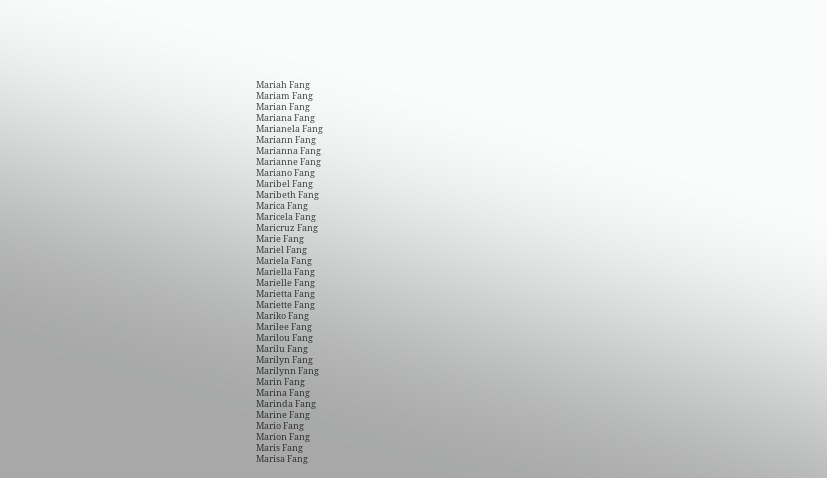Mariah Fang
Mariam Fang
Marian Fang
Mariana Fang
Marianela Fang
Mariann Fang
Marianna Fang
Marianne Fang
Mariano Fang
Maribel Fang
Maribeth Fang
Marica Fang
Maricela Fang
Maricruz Fang
Marie Fang
Mariel Fang
Mariela Fang
Mariella Fang
Marielle Fang
Marietta Fang
Mariette Fang
Mariko Fang
Marilee Fang
Marilou Fang
Marilu Fang
Marilyn Fang
Marilynn Fang
Marin Fang
Marina Fang
Marinda Fang
Marine Fang
Mario Fang
Marion Fang
Maris Fang
Marisa Fang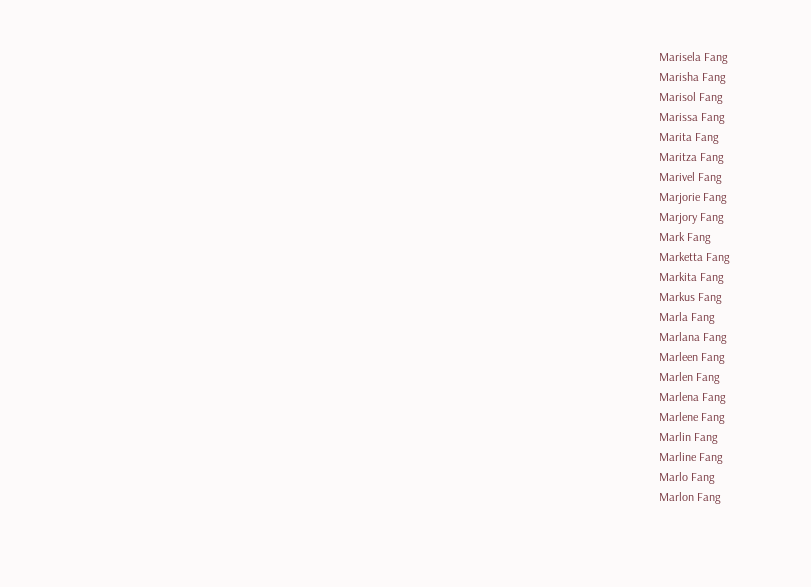Marisela Fang
Marisha Fang
Marisol Fang
Marissa Fang
Marita Fang
Maritza Fang
Marivel Fang
Marjorie Fang
Marjory Fang
Mark Fang
Marketta Fang
Markita Fang
Markus Fang
Marla Fang
Marlana Fang
Marleen Fang
Marlen Fang
Marlena Fang
Marlene Fang
Marlin Fang
Marline Fang
Marlo Fang
Marlon Fang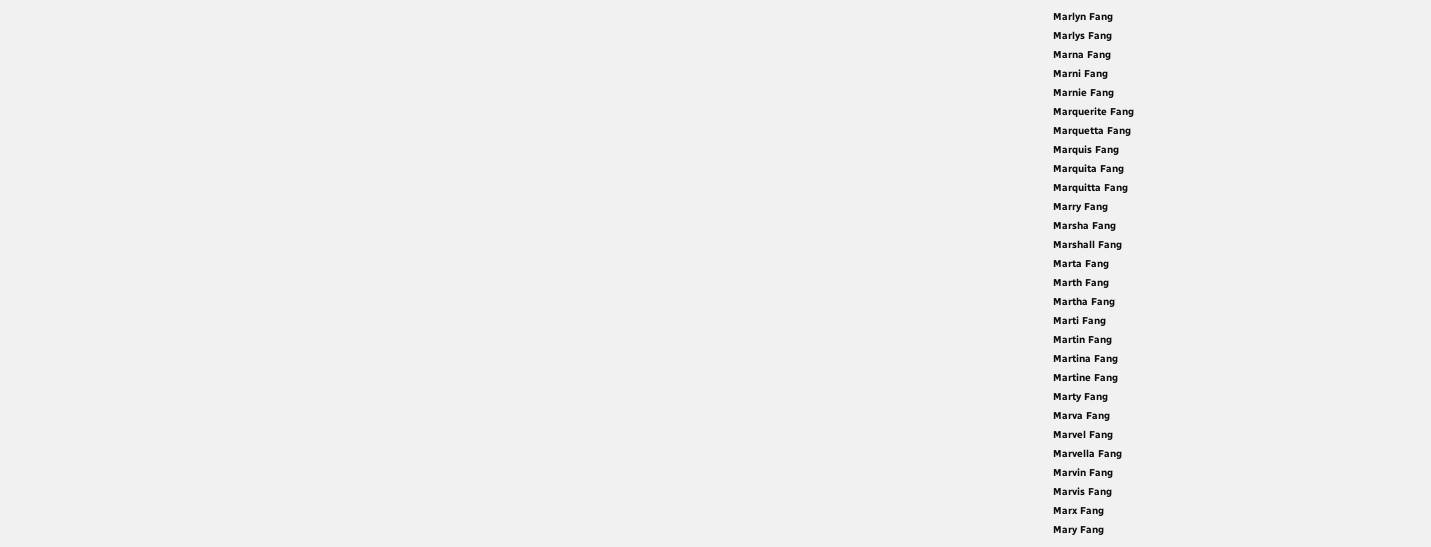Marlyn Fang
Marlys Fang
Marna Fang
Marni Fang
Marnie Fang
Marquerite Fang
Marquetta Fang
Marquis Fang
Marquita Fang
Marquitta Fang
Marry Fang
Marsha Fang
Marshall Fang
Marta Fang
Marth Fang
Martha Fang
Marti Fang
Martin Fang
Martina Fang
Martine Fang
Marty Fang
Marva Fang
Marvel Fang
Marvella Fang
Marvin Fang
Marvis Fang
Marx Fang
Mary Fang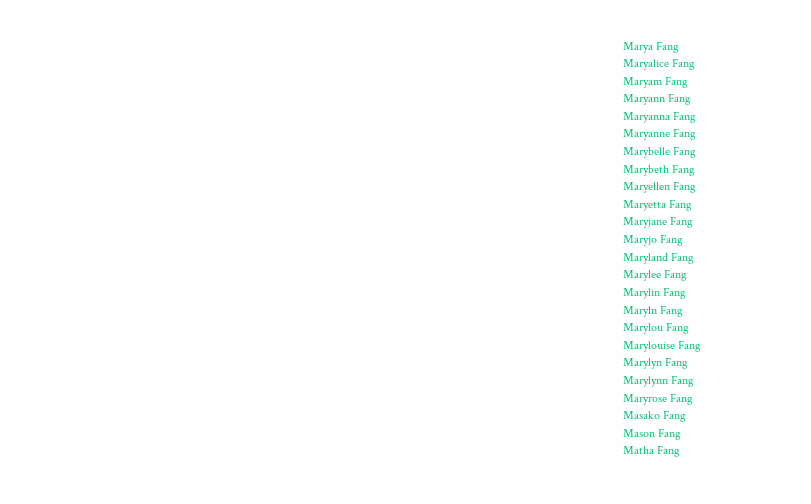Marya Fang
Maryalice Fang
Maryam Fang
Maryann Fang
Maryanna Fang
Maryanne Fang
Marybelle Fang
Marybeth Fang
Maryellen Fang
Maryetta Fang
Maryjane Fang
Maryjo Fang
Maryland Fang
Marylee Fang
Marylin Fang
Maryln Fang
Marylou Fang
Marylouise Fang
Marylyn Fang
Marylynn Fang
Maryrose Fang
Masako Fang
Mason Fang
Matha Fang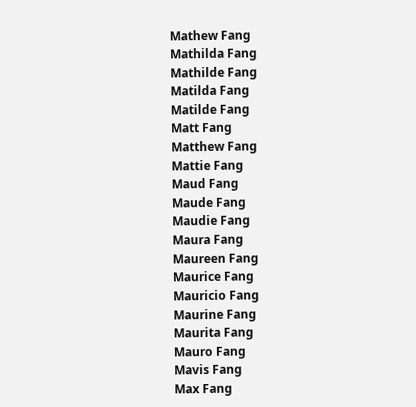Mathew Fang
Mathilda Fang
Mathilde Fang
Matilda Fang
Matilde Fang
Matt Fang
Matthew Fang
Mattie Fang
Maud Fang
Maude Fang
Maudie Fang
Maura Fang
Maureen Fang
Maurice Fang
Mauricio Fang
Maurine Fang
Maurita Fang
Mauro Fang
Mavis Fang
Max Fang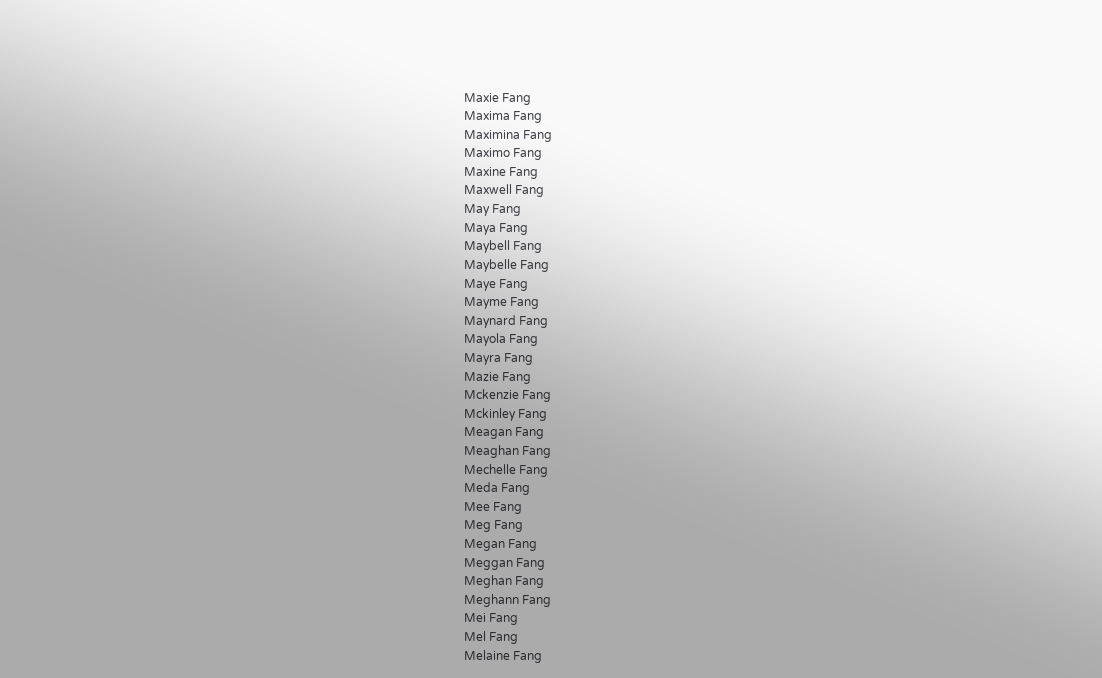Maxie Fang
Maxima Fang
Maximina Fang
Maximo Fang
Maxine Fang
Maxwell Fang
May Fang
Maya Fang
Maybell Fang
Maybelle Fang
Maye Fang
Mayme Fang
Maynard Fang
Mayola Fang
Mayra Fang
Mazie Fang
Mckenzie Fang
Mckinley Fang
Meagan Fang
Meaghan Fang
Mechelle Fang
Meda Fang
Mee Fang
Meg Fang
Megan Fang
Meggan Fang
Meghan Fang
Meghann Fang
Mei Fang
Mel Fang
Melaine Fang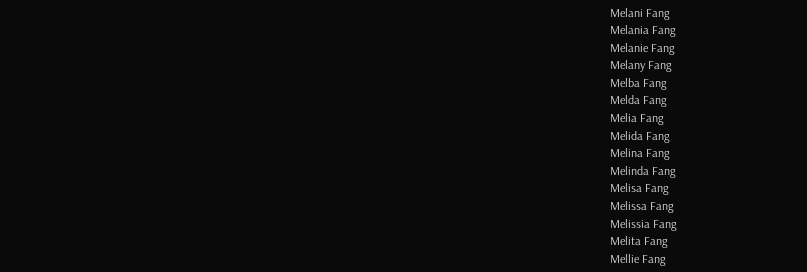Melani Fang
Melania Fang
Melanie Fang
Melany Fang
Melba Fang
Melda Fang
Melia Fang
Melida Fang
Melina Fang
Melinda Fang
Melisa Fang
Melissa Fang
Melissia Fang
Melita Fang
Mellie Fang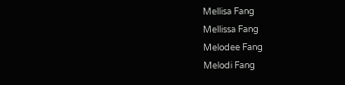Mellisa Fang
Mellissa Fang
Melodee Fang
Melodi Fang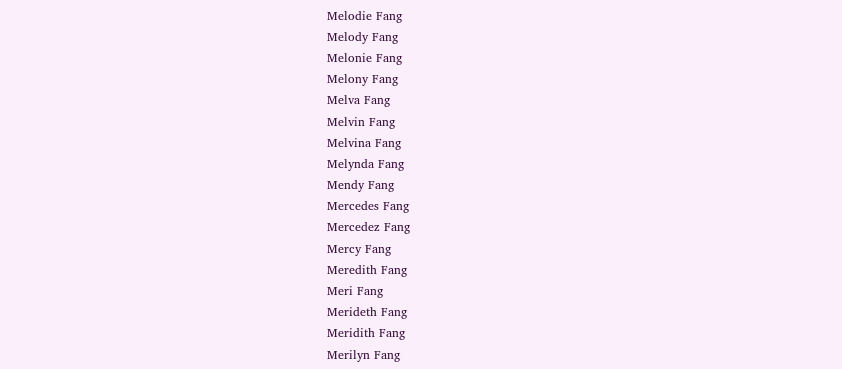Melodie Fang
Melody Fang
Melonie Fang
Melony Fang
Melva Fang
Melvin Fang
Melvina Fang
Melynda Fang
Mendy Fang
Mercedes Fang
Mercedez Fang
Mercy Fang
Meredith Fang
Meri Fang
Merideth Fang
Meridith Fang
Merilyn Fang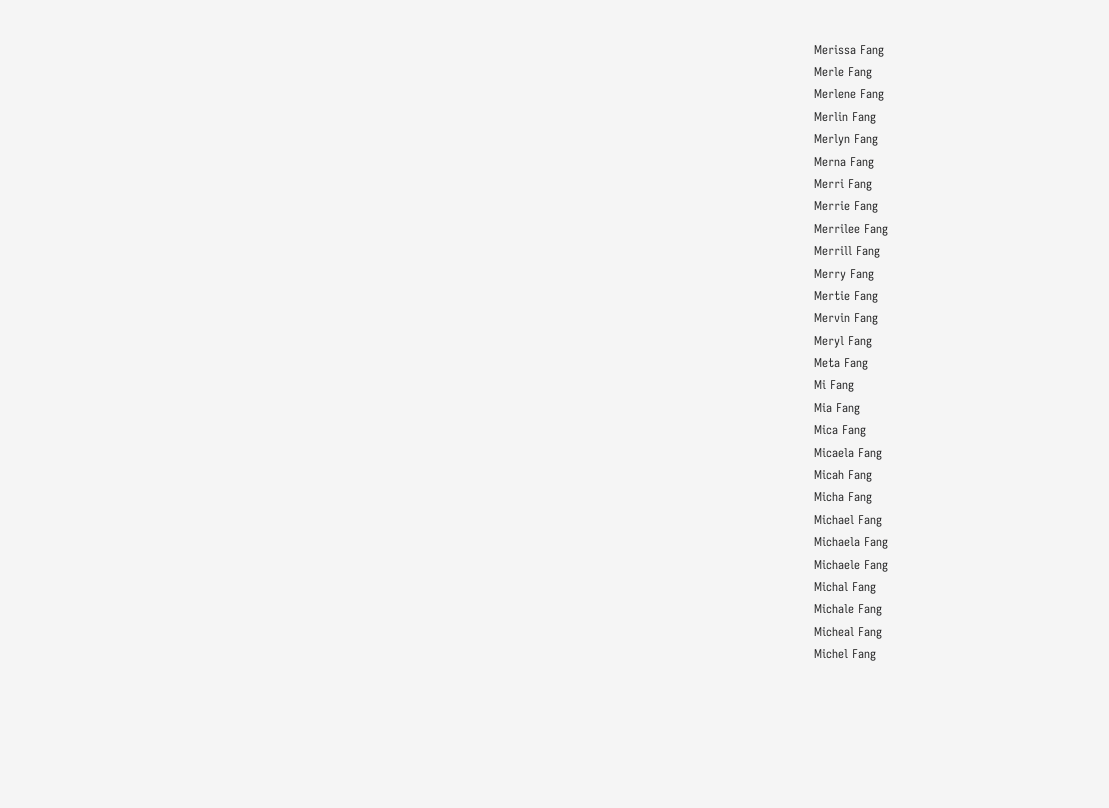Merissa Fang
Merle Fang
Merlene Fang
Merlin Fang
Merlyn Fang
Merna Fang
Merri Fang
Merrie Fang
Merrilee Fang
Merrill Fang
Merry Fang
Mertie Fang
Mervin Fang
Meryl Fang
Meta Fang
Mi Fang
Mia Fang
Mica Fang
Micaela Fang
Micah Fang
Micha Fang
Michael Fang
Michaela Fang
Michaele Fang
Michal Fang
Michale Fang
Micheal Fang
Michel Fang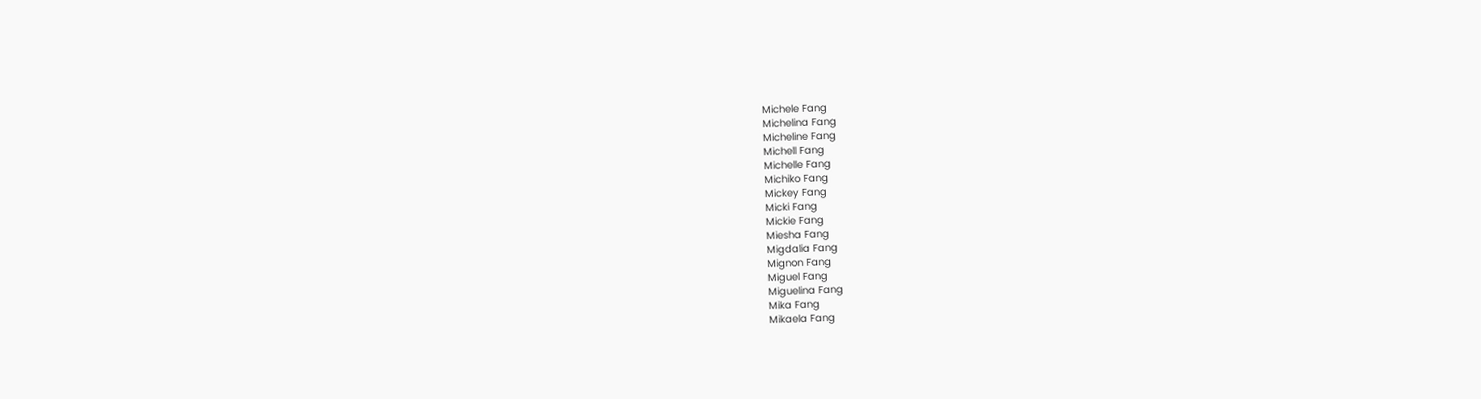Michele Fang
Michelina Fang
Micheline Fang
Michell Fang
Michelle Fang
Michiko Fang
Mickey Fang
Micki Fang
Mickie Fang
Miesha Fang
Migdalia Fang
Mignon Fang
Miguel Fang
Miguelina Fang
Mika Fang
Mikaela Fang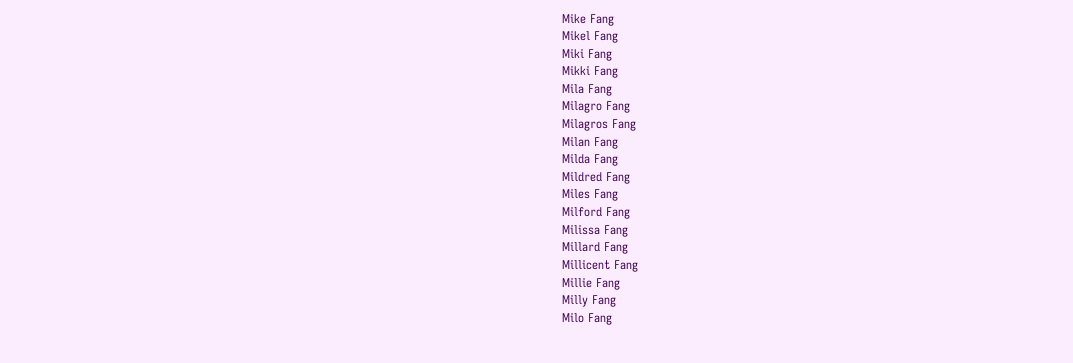Mike Fang
Mikel Fang
Miki Fang
Mikki Fang
Mila Fang
Milagro Fang
Milagros Fang
Milan Fang
Milda Fang
Mildred Fang
Miles Fang
Milford Fang
Milissa Fang
Millard Fang
Millicent Fang
Millie Fang
Milly Fang
Milo Fang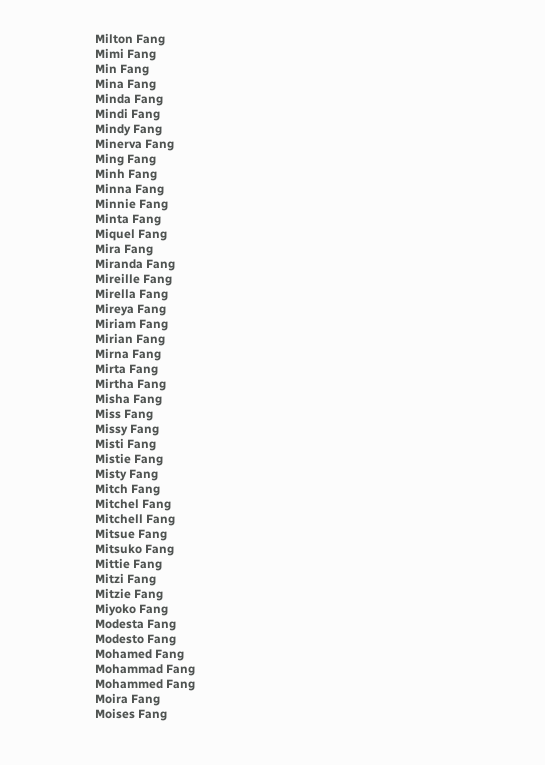Milton Fang
Mimi Fang
Min Fang
Mina Fang
Minda Fang
Mindi Fang
Mindy Fang
Minerva Fang
Ming Fang
Minh Fang
Minna Fang
Minnie Fang
Minta Fang
Miquel Fang
Mira Fang
Miranda Fang
Mireille Fang
Mirella Fang
Mireya Fang
Miriam Fang
Mirian Fang
Mirna Fang
Mirta Fang
Mirtha Fang
Misha Fang
Miss Fang
Missy Fang
Misti Fang
Mistie Fang
Misty Fang
Mitch Fang
Mitchel Fang
Mitchell Fang
Mitsue Fang
Mitsuko Fang
Mittie Fang
Mitzi Fang
Mitzie Fang
Miyoko Fang
Modesta Fang
Modesto Fang
Mohamed Fang
Mohammad Fang
Mohammed Fang
Moira Fang
Moises Fang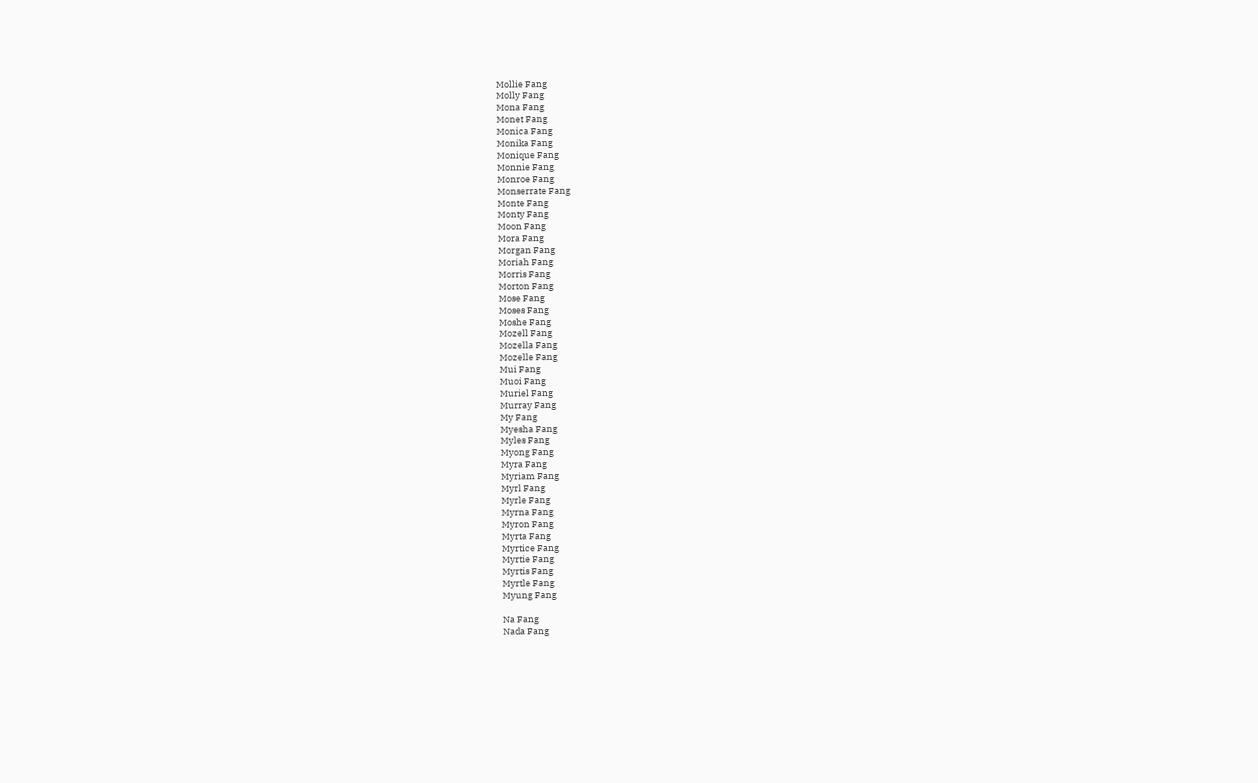Mollie Fang
Molly Fang
Mona Fang
Monet Fang
Monica Fang
Monika Fang
Monique Fang
Monnie Fang
Monroe Fang
Monserrate Fang
Monte Fang
Monty Fang
Moon Fang
Mora Fang
Morgan Fang
Moriah Fang
Morris Fang
Morton Fang
Mose Fang
Moses Fang
Moshe Fang
Mozell Fang
Mozella Fang
Mozelle Fang
Mui Fang
Muoi Fang
Muriel Fang
Murray Fang
My Fang
Myesha Fang
Myles Fang
Myong Fang
Myra Fang
Myriam Fang
Myrl Fang
Myrle Fang
Myrna Fang
Myron Fang
Myrta Fang
Myrtice Fang
Myrtie Fang
Myrtis Fang
Myrtle Fang
Myung Fang

Na Fang
Nada Fang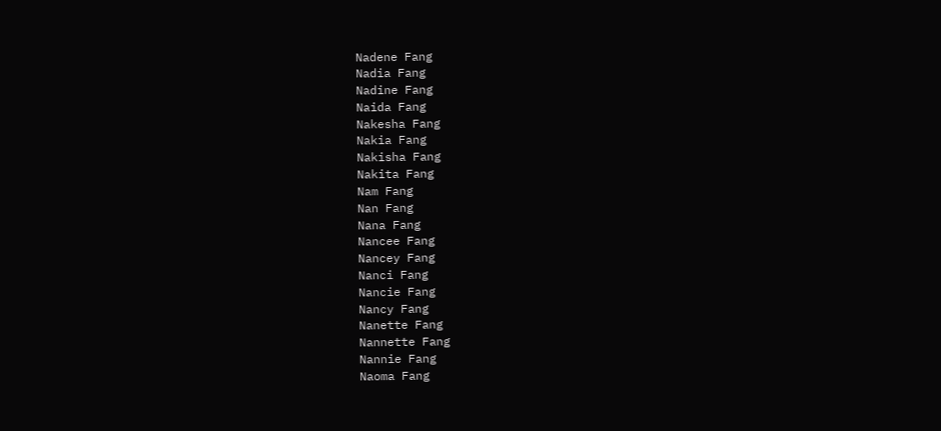Nadene Fang
Nadia Fang
Nadine Fang
Naida Fang
Nakesha Fang
Nakia Fang
Nakisha Fang
Nakita Fang
Nam Fang
Nan Fang
Nana Fang
Nancee Fang
Nancey Fang
Nanci Fang
Nancie Fang
Nancy Fang
Nanette Fang
Nannette Fang
Nannie Fang
Naoma Fang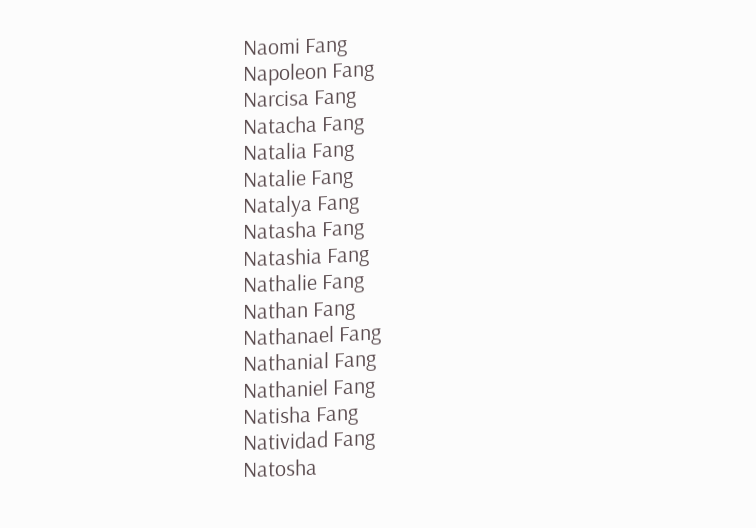Naomi Fang
Napoleon Fang
Narcisa Fang
Natacha Fang
Natalia Fang
Natalie Fang
Natalya Fang
Natasha Fang
Natashia Fang
Nathalie Fang
Nathan Fang
Nathanael Fang
Nathanial Fang
Nathaniel Fang
Natisha Fang
Natividad Fang
Natosha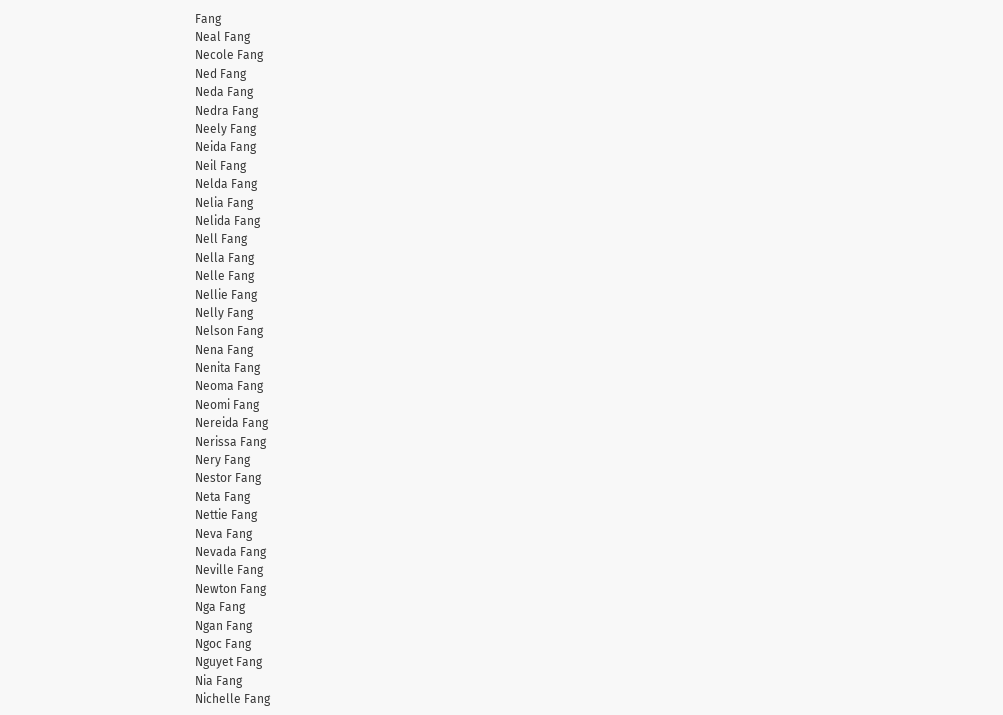Fang
Neal Fang
Necole Fang
Ned Fang
Neda Fang
Nedra Fang
Neely Fang
Neida Fang
Neil Fang
Nelda Fang
Nelia Fang
Nelida Fang
Nell Fang
Nella Fang
Nelle Fang
Nellie Fang
Nelly Fang
Nelson Fang
Nena Fang
Nenita Fang
Neoma Fang
Neomi Fang
Nereida Fang
Nerissa Fang
Nery Fang
Nestor Fang
Neta Fang
Nettie Fang
Neva Fang
Nevada Fang
Neville Fang
Newton Fang
Nga Fang
Ngan Fang
Ngoc Fang
Nguyet Fang
Nia Fang
Nichelle Fang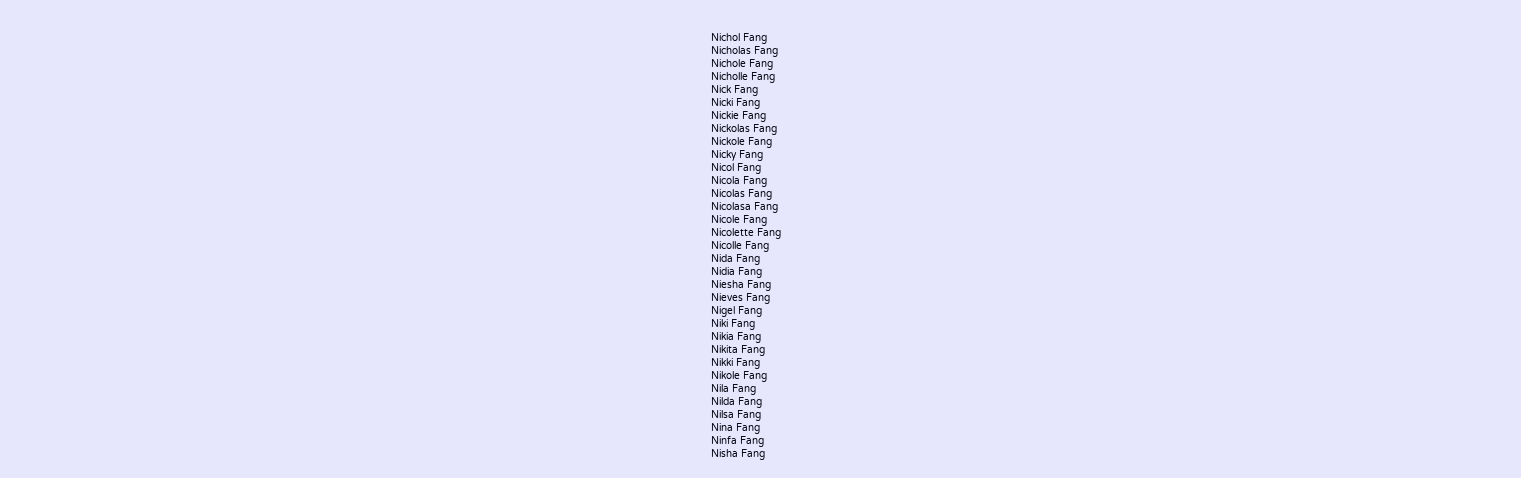Nichol Fang
Nicholas Fang
Nichole Fang
Nicholle Fang
Nick Fang
Nicki Fang
Nickie Fang
Nickolas Fang
Nickole Fang
Nicky Fang
Nicol Fang
Nicola Fang
Nicolas Fang
Nicolasa Fang
Nicole Fang
Nicolette Fang
Nicolle Fang
Nida Fang
Nidia Fang
Niesha Fang
Nieves Fang
Nigel Fang
Niki Fang
Nikia Fang
Nikita Fang
Nikki Fang
Nikole Fang
Nila Fang
Nilda Fang
Nilsa Fang
Nina Fang
Ninfa Fang
Nisha Fang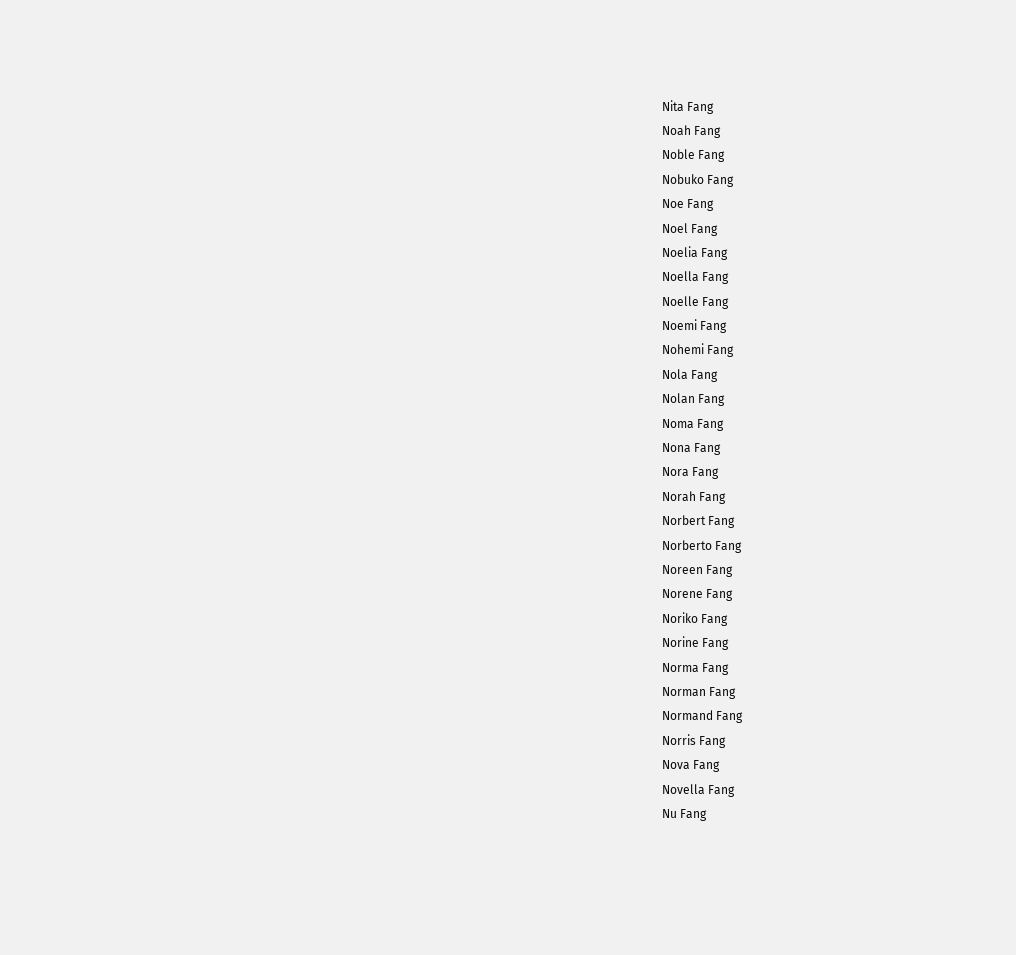Nita Fang
Noah Fang
Noble Fang
Nobuko Fang
Noe Fang
Noel Fang
Noelia Fang
Noella Fang
Noelle Fang
Noemi Fang
Nohemi Fang
Nola Fang
Nolan Fang
Noma Fang
Nona Fang
Nora Fang
Norah Fang
Norbert Fang
Norberto Fang
Noreen Fang
Norene Fang
Noriko Fang
Norine Fang
Norma Fang
Norman Fang
Normand Fang
Norris Fang
Nova Fang
Novella Fang
Nu Fang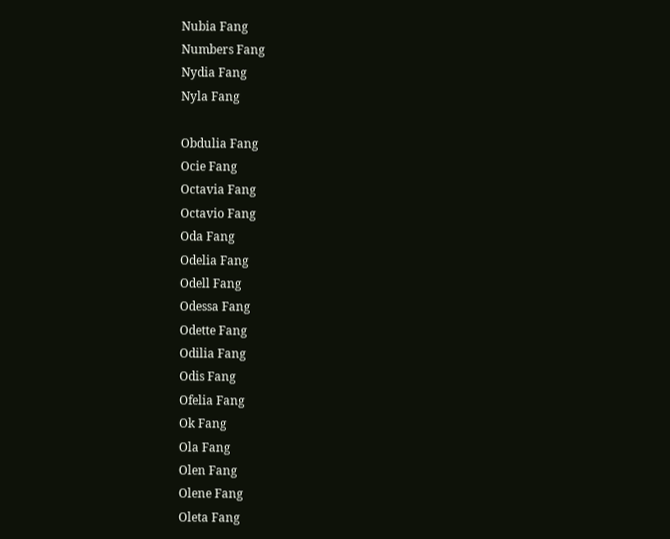Nubia Fang
Numbers Fang
Nydia Fang
Nyla Fang

Obdulia Fang
Ocie Fang
Octavia Fang
Octavio Fang
Oda Fang
Odelia Fang
Odell Fang
Odessa Fang
Odette Fang
Odilia Fang
Odis Fang
Ofelia Fang
Ok Fang
Ola Fang
Olen Fang
Olene Fang
Oleta Fang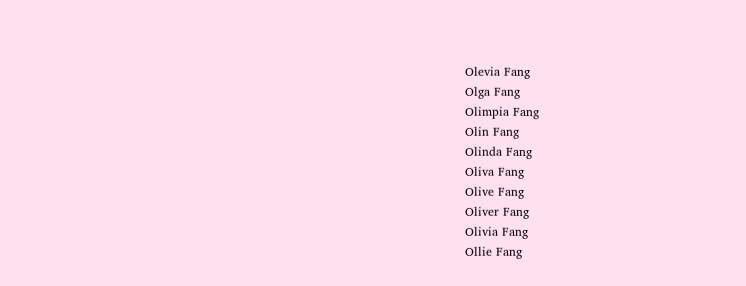Olevia Fang
Olga Fang
Olimpia Fang
Olin Fang
Olinda Fang
Oliva Fang
Olive Fang
Oliver Fang
Olivia Fang
Ollie Fang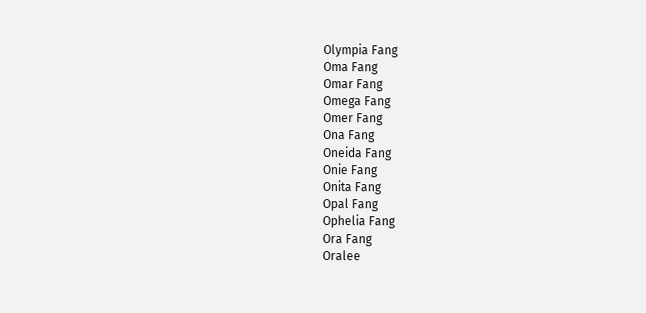Olympia Fang
Oma Fang
Omar Fang
Omega Fang
Omer Fang
Ona Fang
Oneida Fang
Onie Fang
Onita Fang
Opal Fang
Ophelia Fang
Ora Fang
Oralee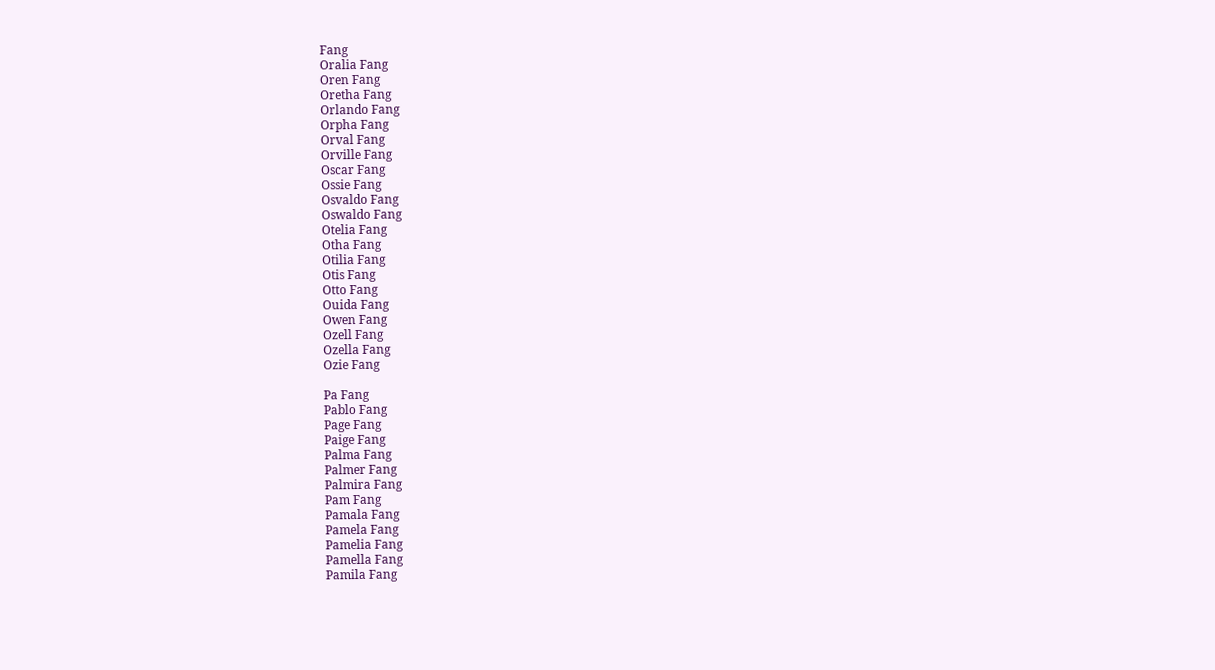Fang
Oralia Fang
Oren Fang
Oretha Fang
Orlando Fang
Orpha Fang
Orval Fang
Orville Fang
Oscar Fang
Ossie Fang
Osvaldo Fang
Oswaldo Fang
Otelia Fang
Otha Fang
Otilia Fang
Otis Fang
Otto Fang
Ouida Fang
Owen Fang
Ozell Fang
Ozella Fang
Ozie Fang

Pa Fang
Pablo Fang
Page Fang
Paige Fang
Palma Fang
Palmer Fang
Palmira Fang
Pam Fang
Pamala Fang
Pamela Fang
Pamelia Fang
Pamella Fang
Pamila Fang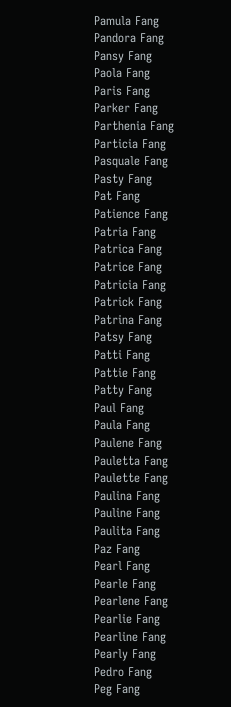Pamula Fang
Pandora Fang
Pansy Fang
Paola Fang
Paris Fang
Parker Fang
Parthenia Fang
Particia Fang
Pasquale Fang
Pasty Fang
Pat Fang
Patience Fang
Patria Fang
Patrica Fang
Patrice Fang
Patricia Fang
Patrick Fang
Patrina Fang
Patsy Fang
Patti Fang
Pattie Fang
Patty Fang
Paul Fang
Paula Fang
Paulene Fang
Pauletta Fang
Paulette Fang
Paulina Fang
Pauline Fang
Paulita Fang
Paz Fang
Pearl Fang
Pearle Fang
Pearlene Fang
Pearlie Fang
Pearline Fang
Pearly Fang
Pedro Fang
Peg Fang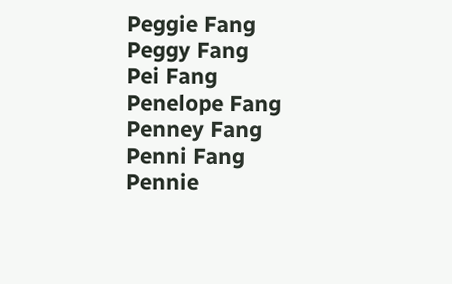Peggie Fang
Peggy Fang
Pei Fang
Penelope Fang
Penney Fang
Penni Fang
Pennie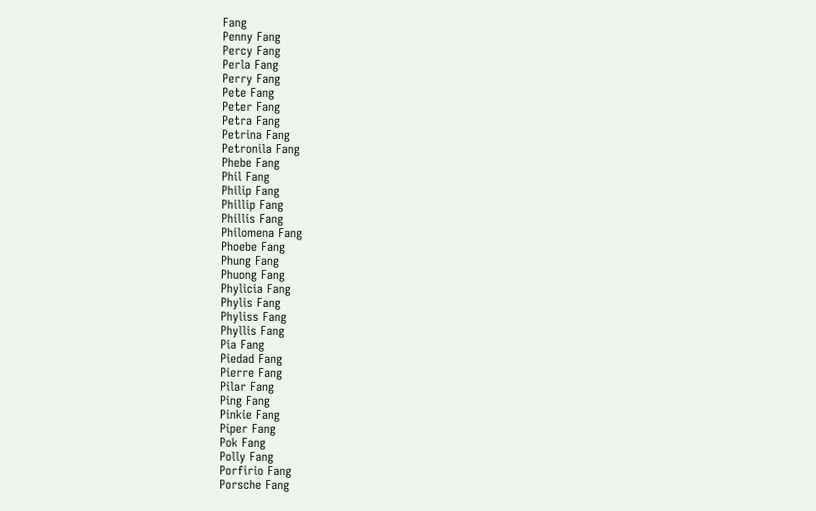Fang
Penny Fang
Percy Fang
Perla Fang
Perry Fang
Pete Fang
Peter Fang
Petra Fang
Petrina Fang
Petronila Fang
Phebe Fang
Phil Fang
Philip Fang
Phillip Fang
Phillis Fang
Philomena Fang
Phoebe Fang
Phung Fang
Phuong Fang
Phylicia Fang
Phylis Fang
Phyliss Fang
Phyllis Fang
Pia Fang
Piedad Fang
Pierre Fang
Pilar Fang
Ping Fang
Pinkie Fang
Piper Fang
Pok Fang
Polly Fang
Porfirio Fang
Porsche Fang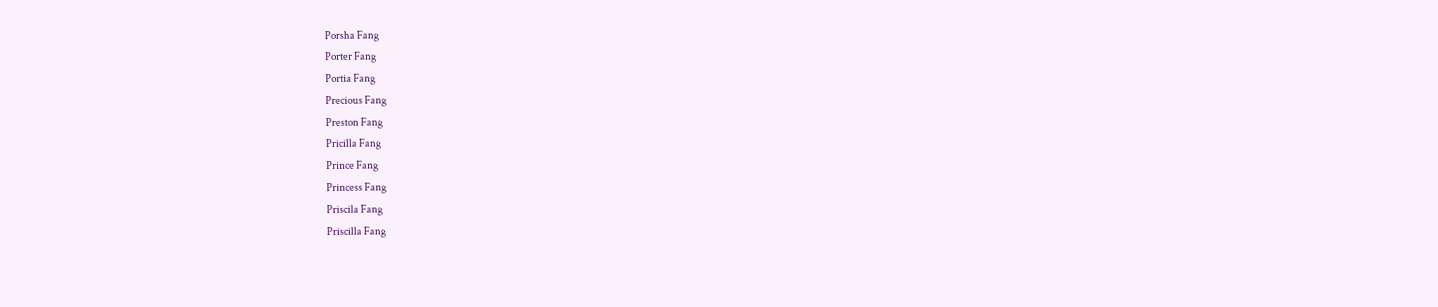Porsha Fang
Porter Fang
Portia Fang
Precious Fang
Preston Fang
Pricilla Fang
Prince Fang
Princess Fang
Priscila Fang
Priscilla Fang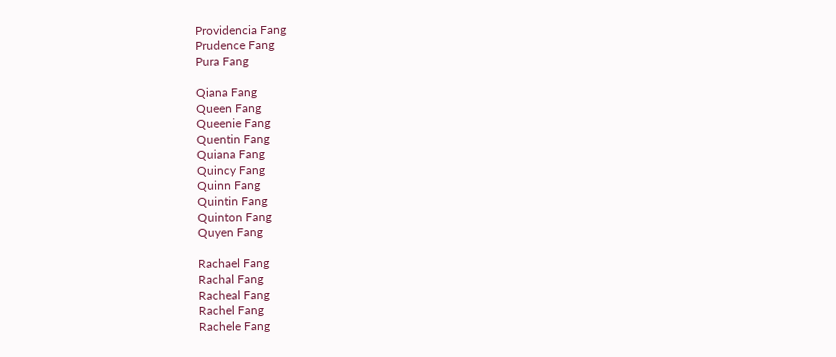Providencia Fang
Prudence Fang
Pura Fang

Qiana Fang
Queen Fang
Queenie Fang
Quentin Fang
Quiana Fang
Quincy Fang
Quinn Fang
Quintin Fang
Quinton Fang
Quyen Fang

Rachael Fang
Rachal Fang
Racheal Fang
Rachel Fang
Rachele Fang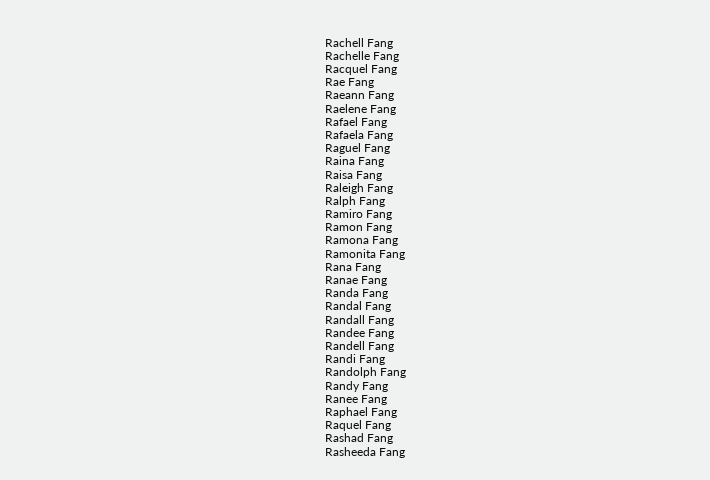Rachell Fang
Rachelle Fang
Racquel Fang
Rae Fang
Raeann Fang
Raelene Fang
Rafael Fang
Rafaela Fang
Raguel Fang
Raina Fang
Raisa Fang
Raleigh Fang
Ralph Fang
Ramiro Fang
Ramon Fang
Ramona Fang
Ramonita Fang
Rana Fang
Ranae Fang
Randa Fang
Randal Fang
Randall Fang
Randee Fang
Randell Fang
Randi Fang
Randolph Fang
Randy Fang
Ranee Fang
Raphael Fang
Raquel Fang
Rashad Fang
Rasheeda Fang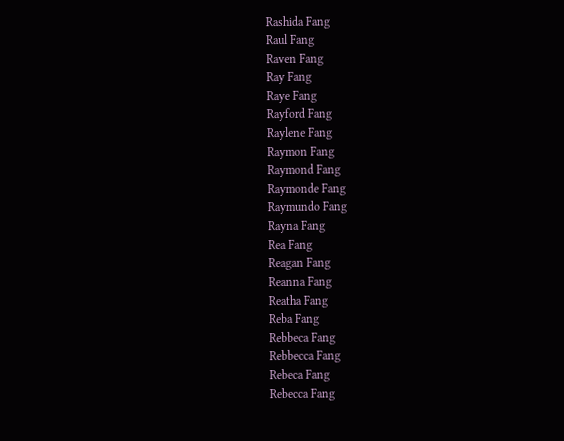Rashida Fang
Raul Fang
Raven Fang
Ray Fang
Raye Fang
Rayford Fang
Raylene Fang
Raymon Fang
Raymond Fang
Raymonde Fang
Raymundo Fang
Rayna Fang
Rea Fang
Reagan Fang
Reanna Fang
Reatha Fang
Reba Fang
Rebbeca Fang
Rebbecca Fang
Rebeca Fang
Rebecca Fang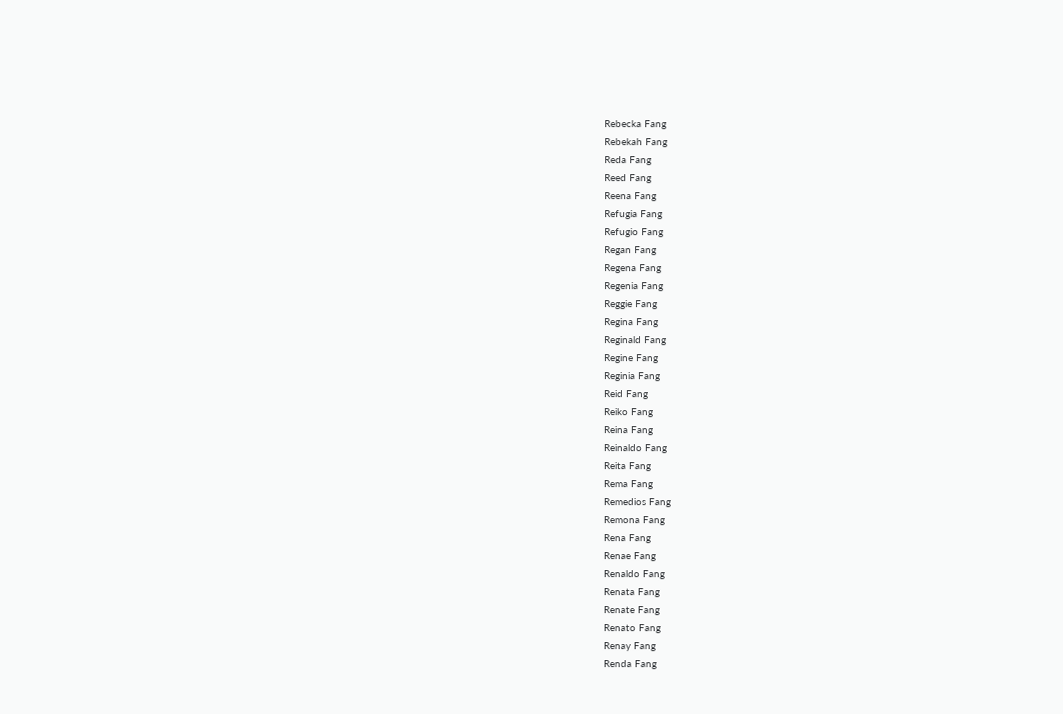Rebecka Fang
Rebekah Fang
Reda Fang
Reed Fang
Reena Fang
Refugia Fang
Refugio Fang
Regan Fang
Regena Fang
Regenia Fang
Reggie Fang
Regina Fang
Reginald Fang
Regine Fang
Reginia Fang
Reid Fang
Reiko Fang
Reina Fang
Reinaldo Fang
Reita Fang
Rema Fang
Remedios Fang
Remona Fang
Rena Fang
Renae Fang
Renaldo Fang
Renata Fang
Renate Fang
Renato Fang
Renay Fang
Renda Fang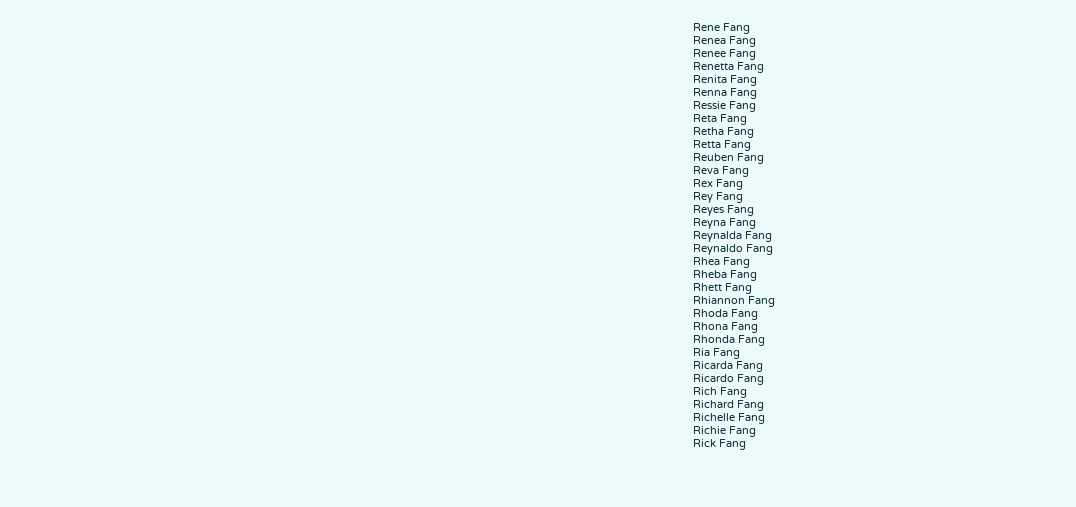Rene Fang
Renea Fang
Renee Fang
Renetta Fang
Renita Fang
Renna Fang
Ressie Fang
Reta Fang
Retha Fang
Retta Fang
Reuben Fang
Reva Fang
Rex Fang
Rey Fang
Reyes Fang
Reyna Fang
Reynalda Fang
Reynaldo Fang
Rhea Fang
Rheba Fang
Rhett Fang
Rhiannon Fang
Rhoda Fang
Rhona Fang
Rhonda Fang
Ria Fang
Ricarda Fang
Ricardo Fang
Rich Fang
Richard Fang
Richelle Fang
Richie Fang
Rick Fang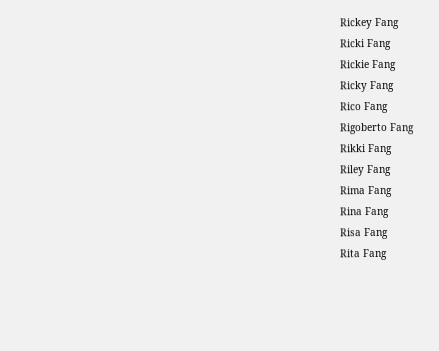Rickey Fang
Ricki Fang
Rickie Fang
Ricky Fang
Rico Fang
Rigoberto Fang
Rikki Fang
Riley Fang
Rima Fang
Rina Fang
Risa Fang
Rita Fang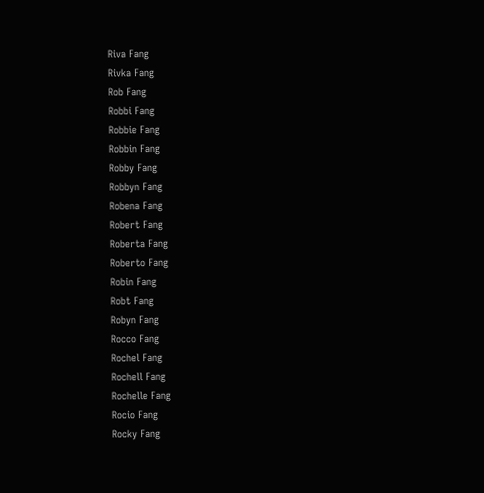Riva Fang
Rivka Fang
Rob Fang
Robbi Fang
Robbie Fang
Robbin Fang
Robby Fang
Robbyn Fang
Robena Fang
Robert Fang
Roberta Fang
Roberto Fang
Robin Fang
Robt Fang
Robyn Fang
Rocco Fang
Rochel Fang
Rochell Fang
Rochelle Fang
Rocio Fang
Rocky Fang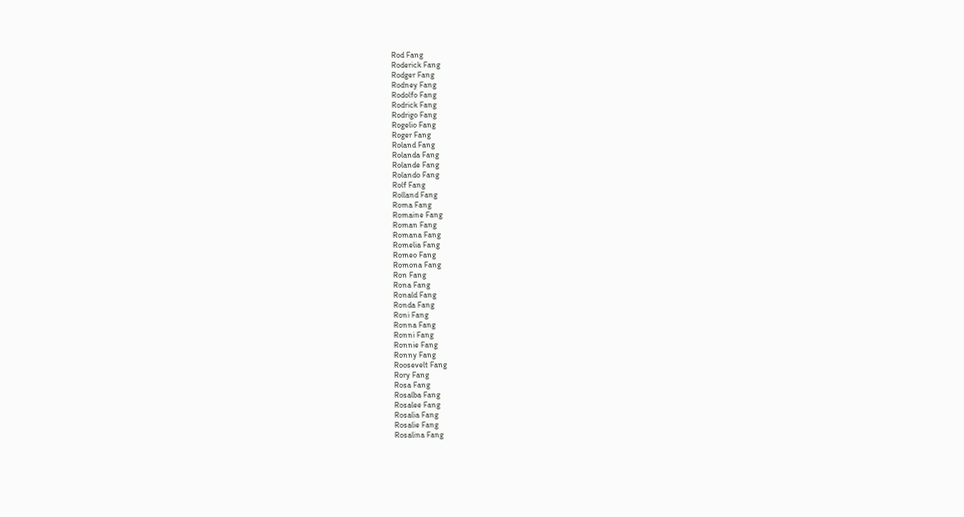Rod Fang
Roderick Fang
Rodger Fang
Rodney Fang
Rodolfo Fang
Rodrick Fang
Rodrigo Fang
Rogelio Fang
Roger Fang
Roland Fang
Rolanda Fang
Rolande Fang
Rolando Fang
Rolf Fang
Rolland Fang
Roma Fang
Romaine Fang
Roman Fang
Romana Fang
Romelia Fang
Romeo Fang
Romona Fang
Ron Fang
Rona Fang
Ronald Fang
Ronda Fang
Roni Fang
Ronna Fang
Ronni Fang
Ronnie Fang
Ronny Fang
Roosevelt Fang
Rory Fang
Rosa Fang
Rosalba Fang
Rosalee Fang
Rosalia Fang
Rosalie Fang
Rosalina Fang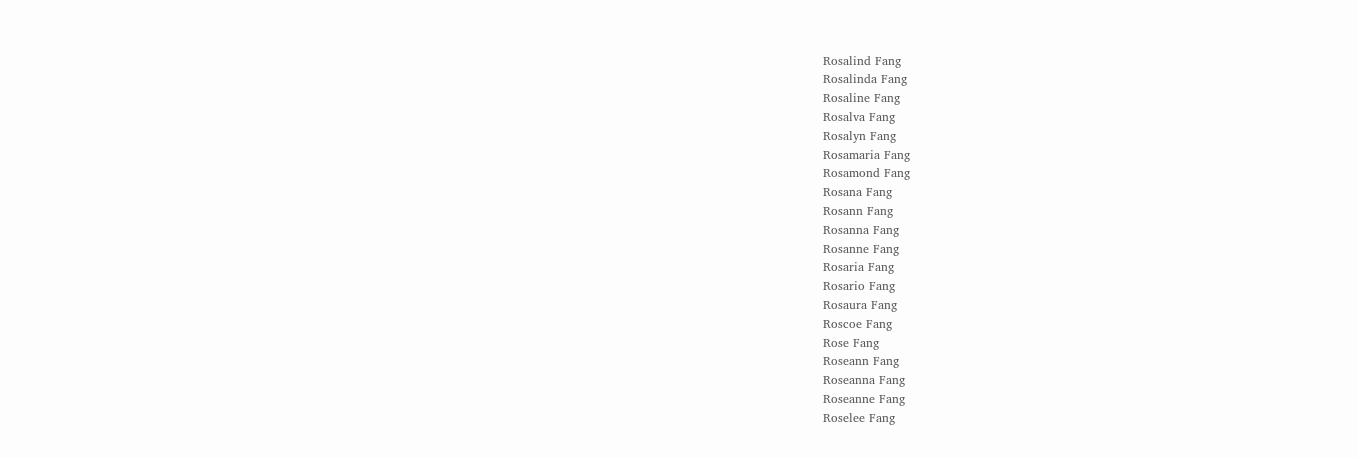Rosalind Fang
Rosalinda Fang
Rosaline Fang
Rosalva Fang
Rosalyn Fang
Rosamaria Fang
Rosamond Fang
Rosana Fang
Rosann Fang
Rosanna Fang
Rosanne Fang
Rosaria Fang
Rosario Fang
Rosaura Fang
Roscoe Fang
Rose Fang
Roseann Fang
Roseanna Fang
Roseanne Fang
Roselee Fang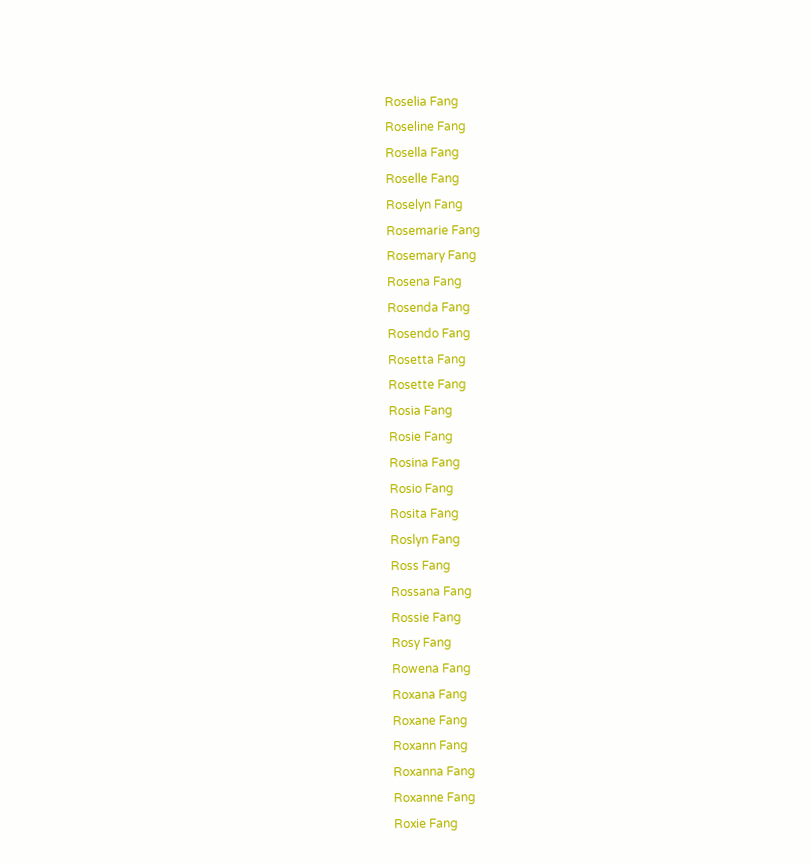Roselia Fang
Roseline Fang
Rosella Fang
Roselle Fang
Roselyn Fang
Rosemarie Fang
Rosemary Fang
Rosena Fang
Rosenda Fang
Rosendo Fang
Rosetta Fang
Rosette Fang
Rosia Fang
Rosie Fang
Rosina Fang
Rosio Fang
Rosita Fang
Roslyn Fang
Ross Fang
Rossana Fang
Rossie Fang
Rosy Fang
Rowena Fang
Roxana Fang
Roxane Fang
Roxann Fang
Roxanna Fang
Roxanne Fang
Roxie Fang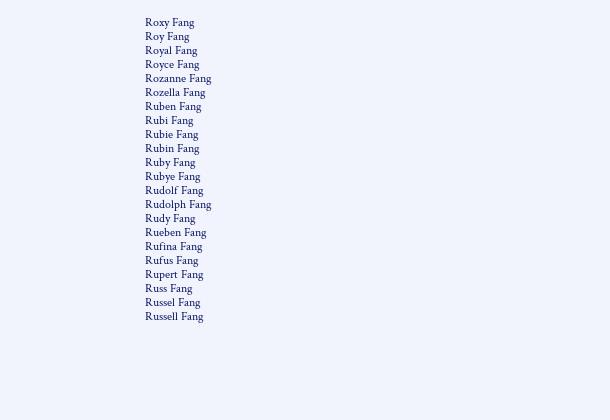Roxy Fang
Roy Fang
Royal Fang
Royce Fang
Rozanne Fang
Rozella Fang
Ruben Fang
Rubi Fang
Rubie Fang
Rubin Fang
Ruby Fang
Rubye Fang
Rudolf Fang
Rudolph Fang
Rudy Fang
Rueben Fang
Rufina Fang
Rufus Fang
Rupert Fang
Russ Fang
Russel Fang
Russell Fang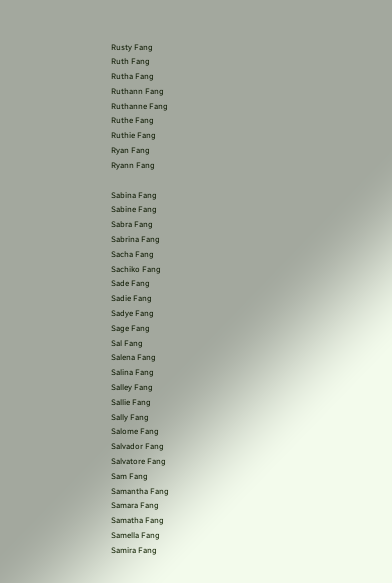Rusty Fang
Ruth Fang
Rutha Fang
Ruthann Fang
Ruthanne Fang
Ruthe Fang
Ruthie Fang
Ryan Fang
Ryann Fang

Sabina Fang
Sabine Fang
Sabra Fang
Sabrina Fang
Sacha Fang
Sachiko Fang
Sade Fang
Sadie Fang
Sadye Fang
Sage Fang
Sal Fang
Salena Fang
Salina Fang
Salley Fang
Sallie Fang
Sally Fang
Salome Fang
Salvador Fang
Salvatore Fang
Sam Fang
Samantha Fang
Samara Fang
Samatha Fang
Samella Fang
Samira Fang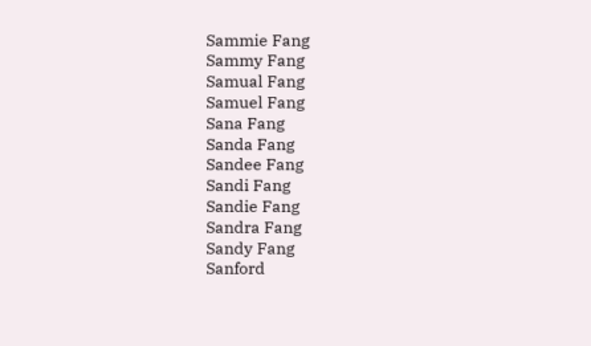Sammie Fang
Sammy Fang
Samual Fang
Samuel Fang
Sana Fang
Sanda Fang
Sandee Fang
Sandi Fang
Sandie Fang
Sandra Fang
Sandy Fang
Sanford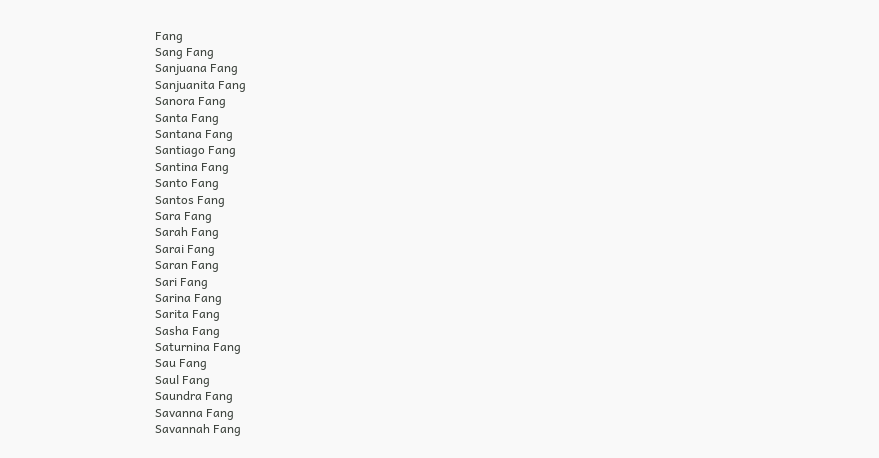Fang
Sang Fang
Sanjuana Fang
Sanjuanita Fang
Sanora Fang
Santa Fang
Santana Fang
Santiago Fang
Santina Fang
Santo Fang
Santos Fang
Sara Fang
Sarah Fang
Sarai Fang
Saran Fang
Sari Fang
Sarina Fang
Sarita Fang
Sasha Fang
Saturnina Fang
Sau Fang
Saul Fang
Saundra Fang
Savanna Fang
Savannah Fang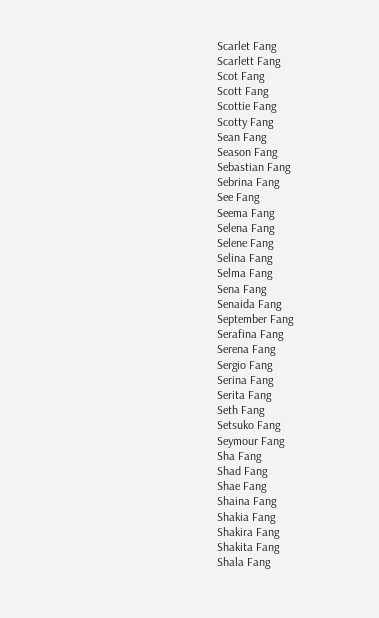Scarlet Fang
Scarlett Fang
Scot Fang
Scott Fang
Scottie Fang
Scotty Fang
Sean Fang
Season Fang
Sebastian Fang
Sebrina Fang
See Fang
Seema Fang
Selena Fang
Selene Fang
Selina Fang
Selma Fang
Sena Fang
Senaida Fang
September Fang
Serafina Fang
Serena Fang
Sergio Fang
Serina Fang
Serita Fang
Seth Fang
Setsuko Fang
Seymour Fang
Sha Fang
Shad Fang
Shae Fang
Shaina Fang
Shakia Fang
Shakira Fang
Shakita Fang
Shala Fang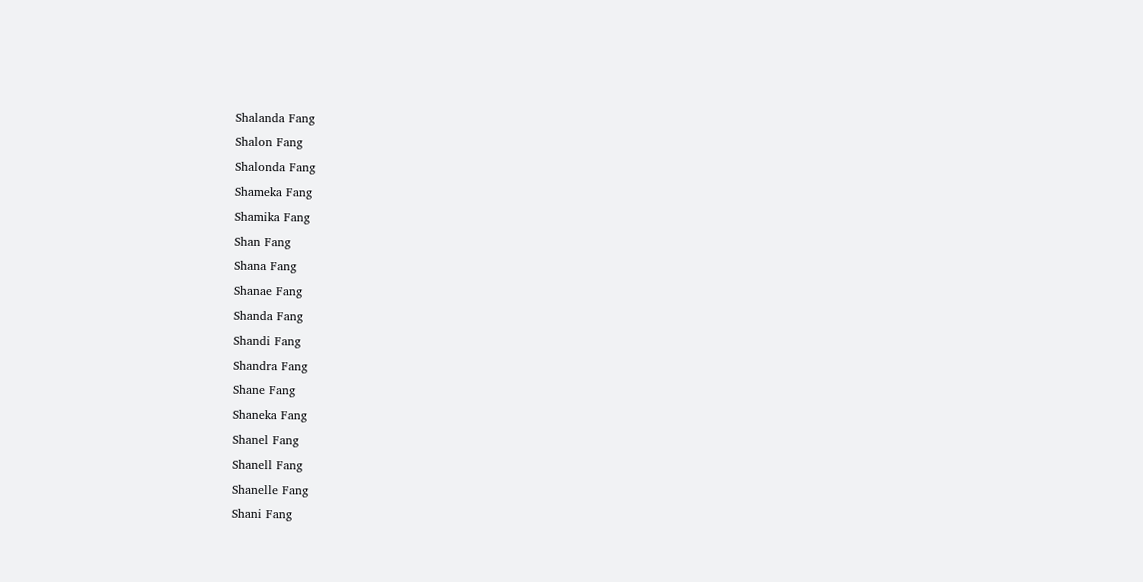Shalanda Fang
Shalon Fang
Shalonda Fang
Shameka Fang
Shamika Fang
Shan Fang
Shana Fang
Shanae Fang
Shanda Fang
Shandi Fang
Shandra Fang
Shane Fang
Shaneka Fang
Shanel Fang
Shanell Fang
Shanelle Fang
Shani Fang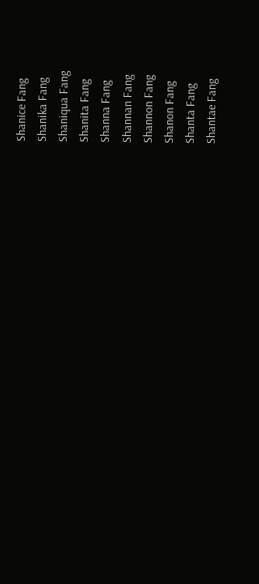Shanice Fang
Shanika Fang
Shaniqua Fang
Shanita Fang
Shanna Fang
Shannan Fang
Shannon Fang
Shanon Fang
Shanta Fang
Shantae Fang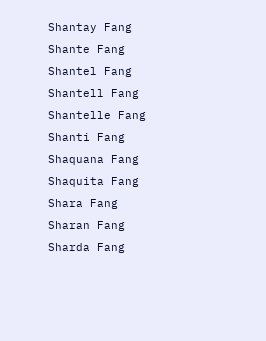Shantay Fang
Shante Fang
Shantel Fang
Shantell Fang
Shantelle Fang
Shanti Fang
Shaquana Fang
Shaquita Fang
Shara Fang
Sharan Fang
Sharda Fang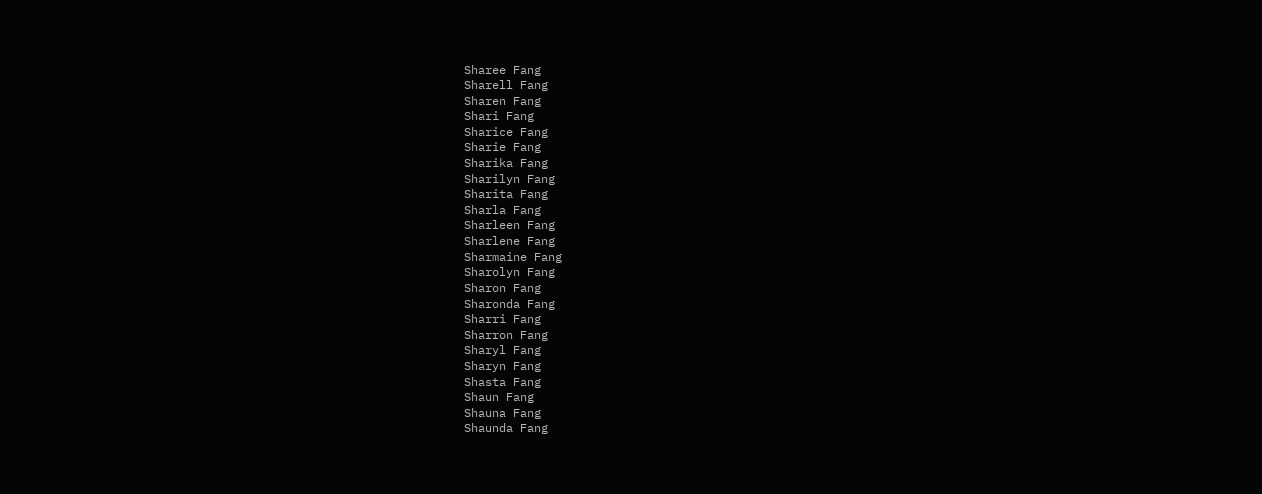Sharee Fang
Sharell Fang
Sharen Fang
Shari Fang
Sharice Fang
Sharie Fang
Sharika Fang
Sharilyn Fang
Sharita Fang
Sharla Fang
Sharleen Fang
Sharlene Fang
Sharmaine Fang
Sharolyn Fang
Sharon Fang
Sharonda Fang
Sharri Fang
Sharron Fang
Sharyl Fang
Sharyn Fang
Shasta Fang
Shaun Fang
Shauna Fang
Shaunda Fang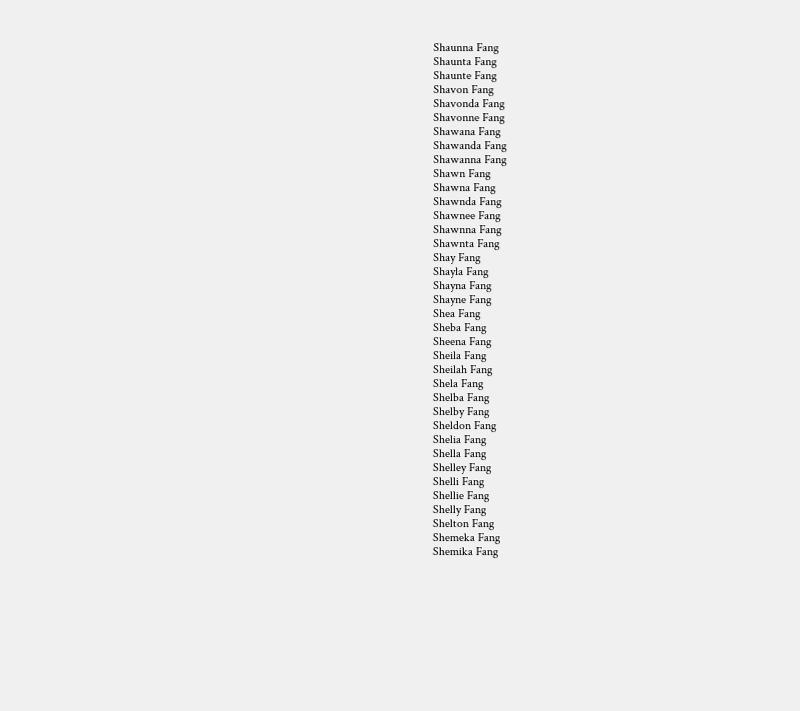Shaunna Fang
Shaunta Fang
Shaunte Fang
Shavon Fang
Shavonda Fang
Shavonne Fang
Shawana Fang
Shawanda Fang
Shawanna Fang
Shawn Fang
Shawna Fang
Shawnda Fang
Shawnee Fang
Shawnna Fang
Shawnta Fang
Shay Fang
Shayla Fang
Shayna Fang
Shayne Fang
Shea Fang
Sheba Fang
Sheena Fang
Sheila Fang
Sheilah Fang
Shela Fang
Shelba Fang
Shelby Fang
Sheldon Fang
Shelia Fang
Shella Fang
Shelley Fang
Shelli Fang
Shellie Fang
Shelly Fang
Shelton Fang
Shemeka Fang
Shemika Fang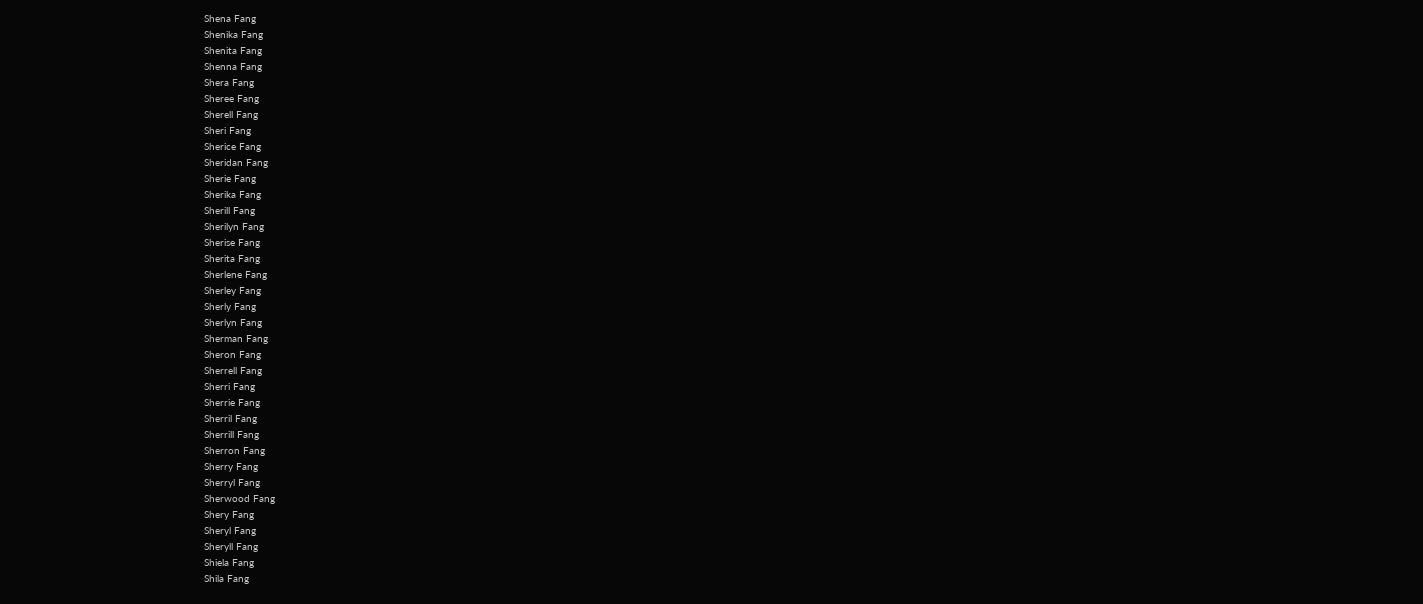Shena Fang
Shenika Fang
Shenita Fang
Shenna Fang
Shera Fang
Sheree Fang
Sherell Fang
Sheri Fang
Sherice Fang
Sheridan Fang
Sherie Fang
Sherika Fang
Sherill Fang
Sherilyn Fang
Sherise Fang
Sherita Fang
Sherlene Fang
Sherley Fang
Sherly Fang
Sherlyn Fang
Sherman Fang
Sheron Fang
Sherrell Fang
Sherri Fang
Sherrie Fang
Sherril Fang
Sherrill Fang
Sherron Fang
Sherry Fang
Sherryl Fang
Sherwood Fang
Shery Fang
Sheryl Fang
Sheryll Fang
Shiela Fang
Shila Fang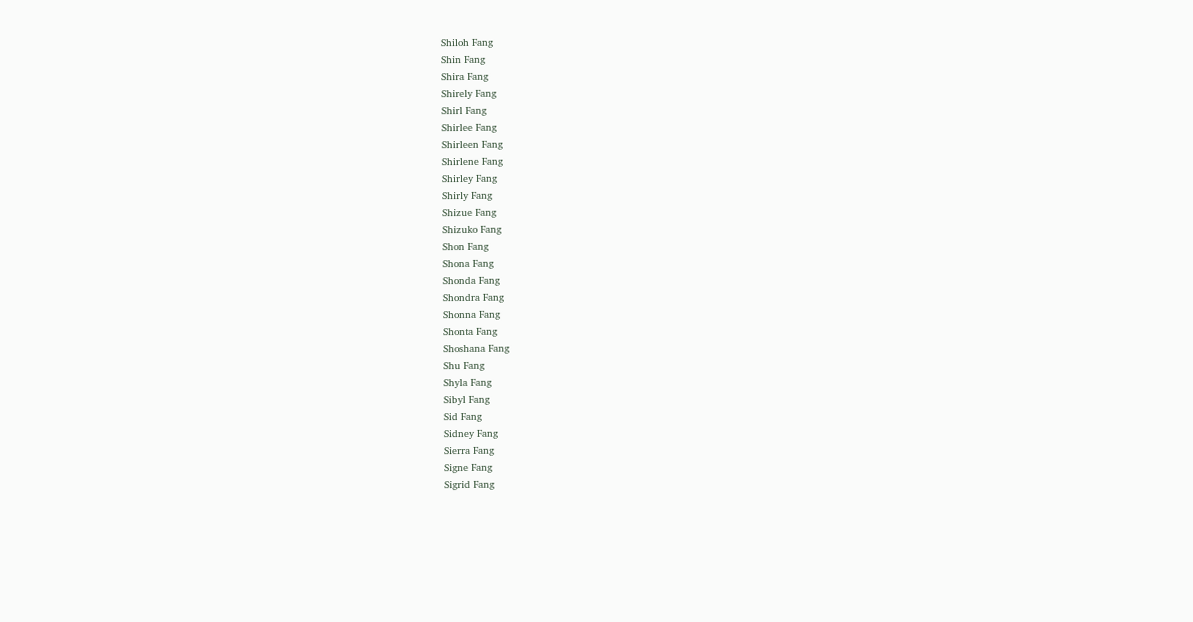Shiloh Fang
Shin Fang
Shira Fang
Shirely Fang
Shirl Fang
Shirlee Fang
Shirleen Fang
Shirlene Fang
Shirley Fang
Shirly Fang
Shizue Fang
Shizuko Fang
Shon Fang
Shona Fang
Shonda Fang
Shondra Fang
Shonna Fang
Shonta Fang
Shoshana Fang
Shu Fang
Shyla Fang
Sibyl Fang
Sid Fang
Sidney Fang
Sierra Fang
Signe Fang
Sigrid Fang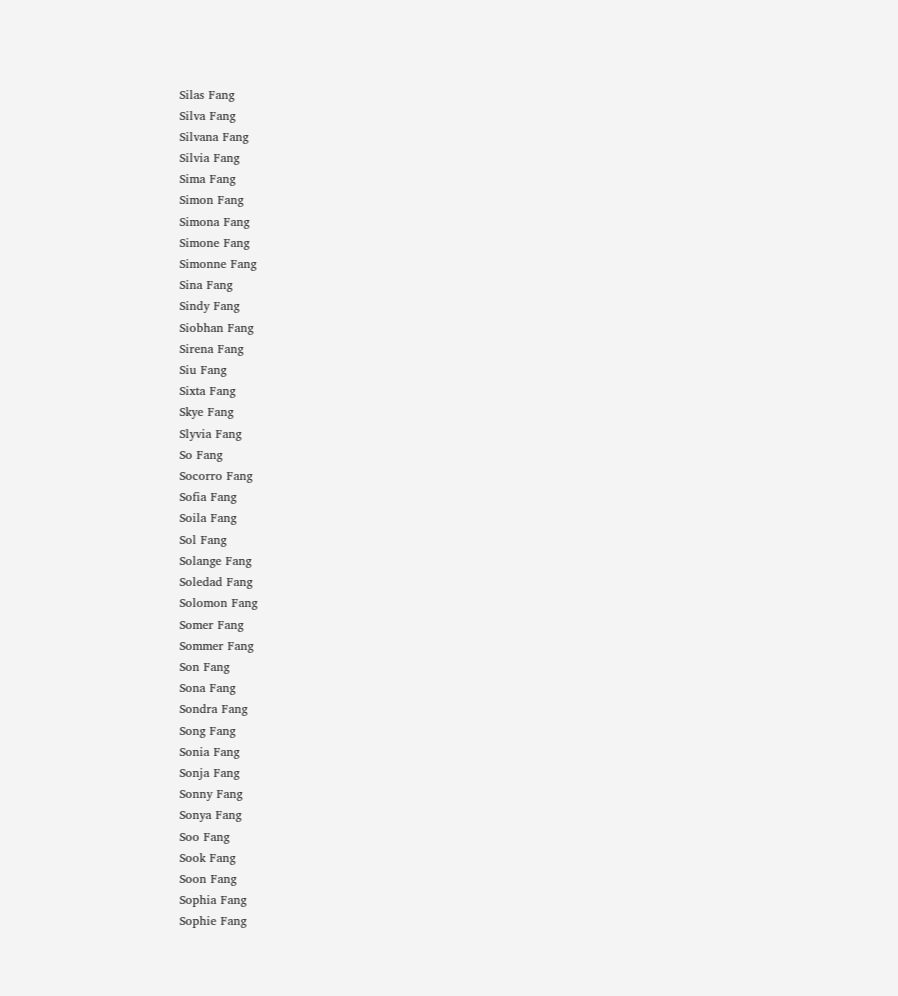Silas Fang
Silva Fang
Silvana Fang
Silvia Fang
Sima Fang
Simon Fang
Simona Fang
Simone Fang
Simonne Fang
Sina Fang
Sindy Fang
Siobhan Fang
Sirena Fang
Siu Fang
Sixta Fang
Skye Fang
Slyvia Fang
So Fang
Socorro Fang
Sofia Fang
Soila Fang
Sol Fang
Solange Fang
Soledad Fang
Solomon Fang
Somer Fang
Sommer Fang
Son Fang
Sona Fang
Sondra Fang
Song Fang
Sonia Fang
Sonja Fang
Sonny Fang
Sonya Fang
Soo Fang
Sook Fang
Soon Fang
Sophia Fang
Sophie Fang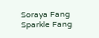Soraya Fang
Sparkle Fang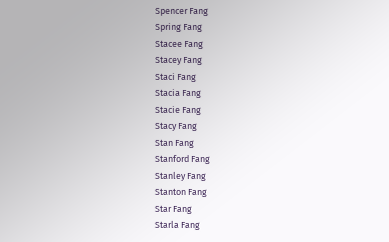Spencer Fang
Spring Fang
Stacee Fang
Stacey Fang
Staci Fang
Stacia Fang
Stacie Fang
Stacy Fang
Stan Fang
Stanford Fang
Stanley Fang
Stanton Fang
Star Fang
Starla Fang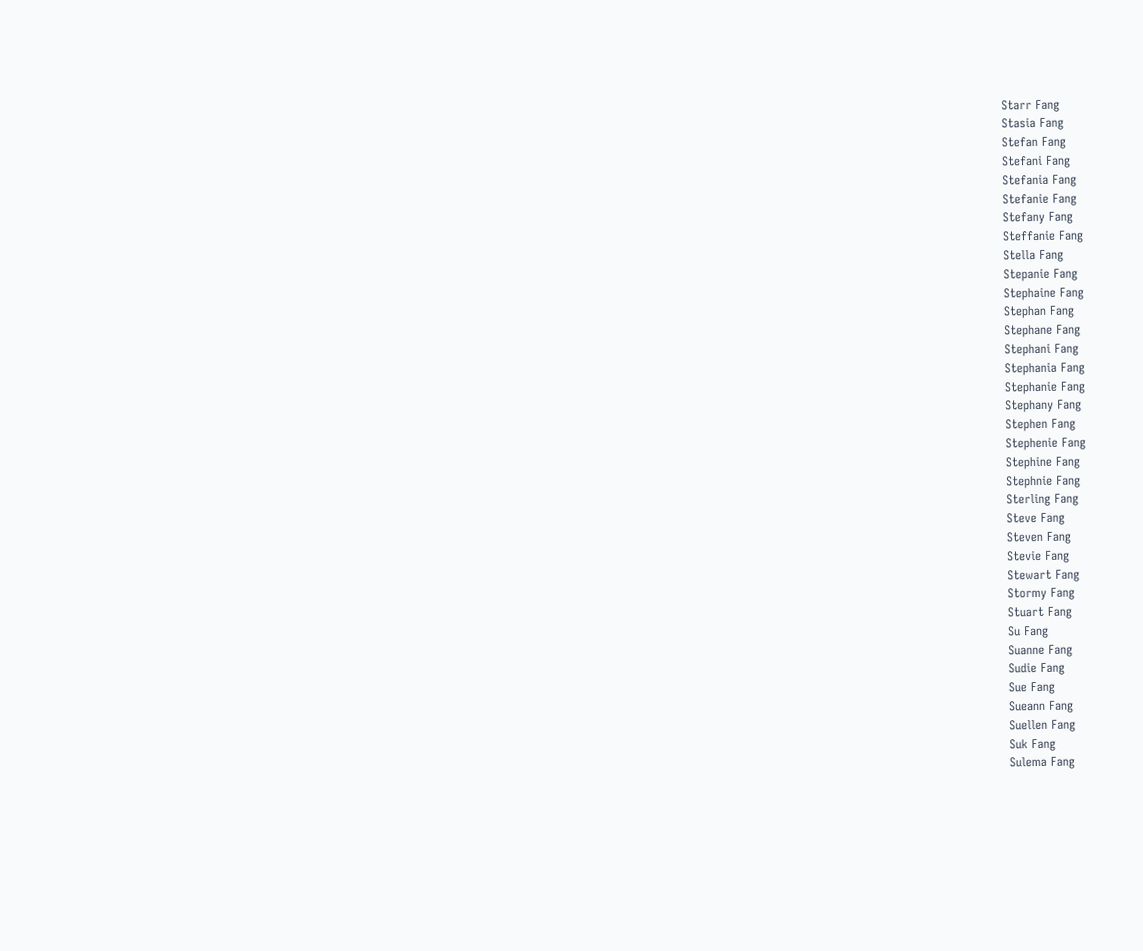Starr Fang
Stasia Fang
Stefan Fang
Stefani Fang
Stefania Fang
Stefanie Fang
Stefany Fang
Steffanie Fang
Stella Fang
Stepanie Fang
Stephaine Fang
Stephan Fang
Stephane Fang
Stephani Fang
Stephania Fang
Stephanie Fang
Stephany Fang
Stephen Fang
Stephenie Fang
Stephine Fang
Stephnie Fang
Sterling Fang
Steve Fang
Steven Fang
Stevie Fang
Stewart Fang
Stormy Fang
Stuart Fang
Su Fang
Suanne Fang
Sudie Fang
Sue Fang
Sueann Fang
Suellen Fang
Suk Fang
Sulema Fang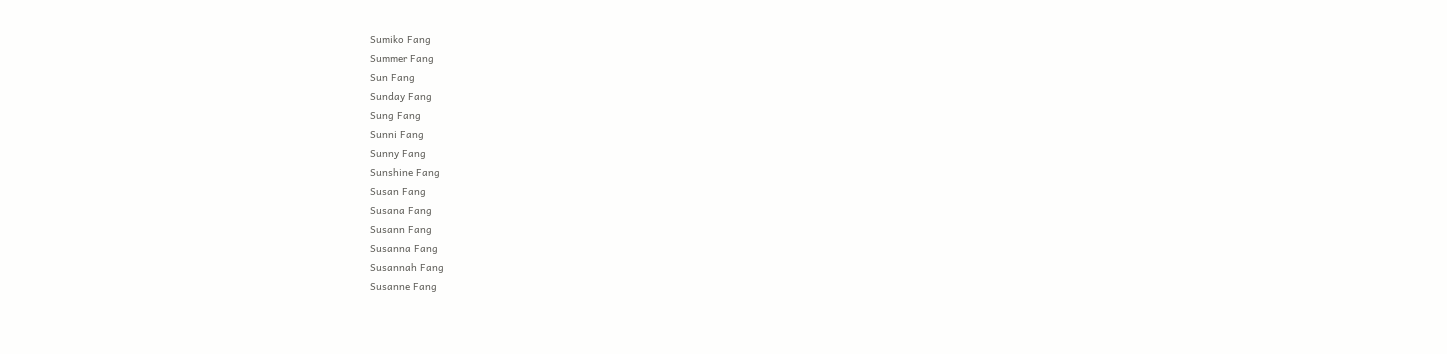Sumiko Fang
Summer Fang
Sun Fang
Sunday Fang
Sung Fang
Sunni Fang
Sunny Fang
Sunshine Fang
Susan Fang
Susana Fang
Susann Fang
Susanna Fang
Susannah Fang
Susanne Fang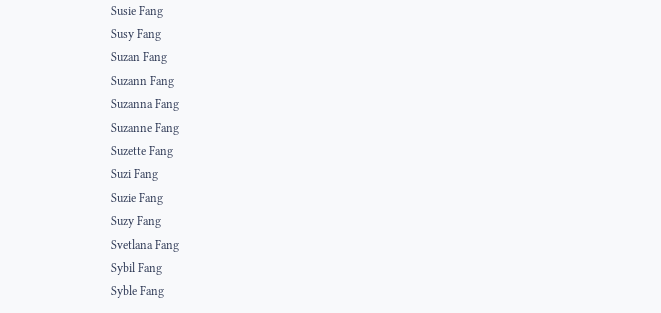Susie Fang
Susy Fang
Suzan Fang
Suzann Fang
Suzanna Fang
Suzanne Fang
Suzette Fang
Suzi Fang
Suzie Fang
Suzy Fang
Svetlana Fang
Sybil Fang
Syble Fang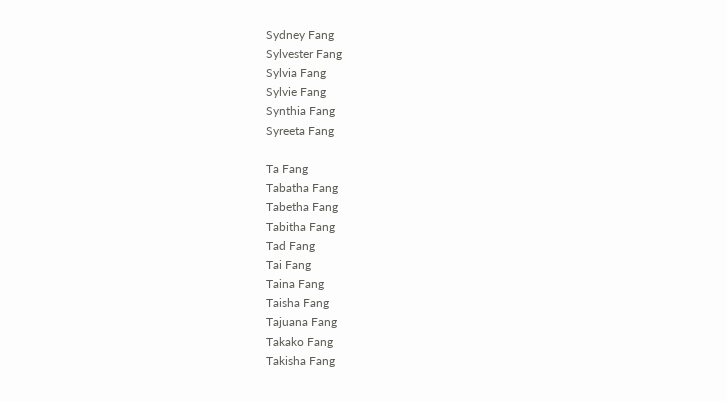Sydney Fang
Sylvester Fang
Sylvia Fang
Sylvie Fang
Synthia Fang
Syreeta Fang

Ta Fang
Tabatha Fang
Tabetha Fang
Tabitha Fang
Tad Fang
Tai Fang
Taina Fang
Taisha Fang
Tajuana Fang
Takako Fang
Takisha Fang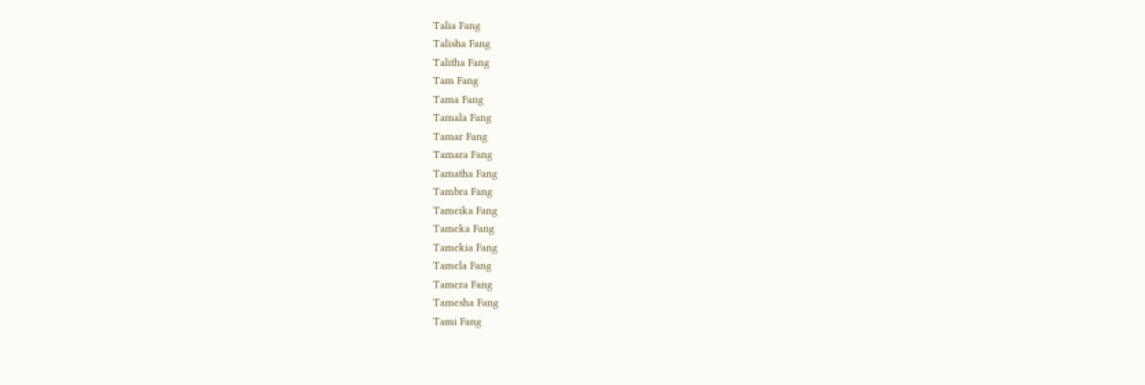Talia Fang
Talisha Fang
Talitha Fang
Tam Fang
Tama Fang
Tamala Fang
Tamar Fang
Tamara Fang
Tamatha Fang
Tambra Fang
Tameika Fang
Tameka Fang
Tamekia Fang
Tamela Fang
Tamera Fang
Tamesha Fang
Tami Fang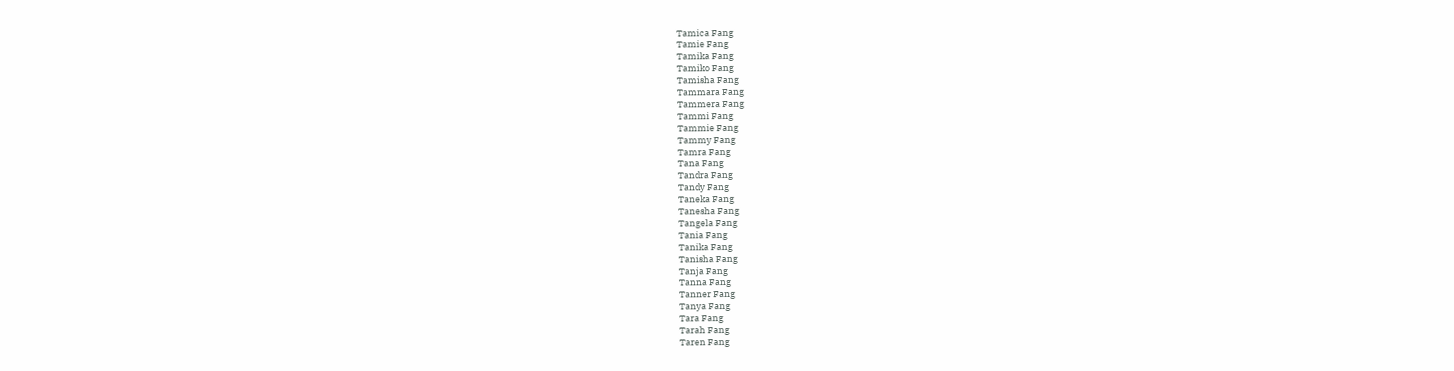Tamica Fang
Tamie Fang
Tamika Fang
Tamiko Fang
Tamisha Fang
Tammara Fang
Tammera Fang
Tammi Fang
Tammie Fang
Tammy Fang
Tamra Fang
Tana Fang
Tandra Fang
Tandy Fang
Taneka Fang
Tanesha Fang
Tangela Fang
Tania Fang
Tanika Fang
Tanisha Fang
Tanja Fang
Tanna Fang
Tanner Fang
Tanya Fang
Tara Fang
Tarah Fang
Taren Fang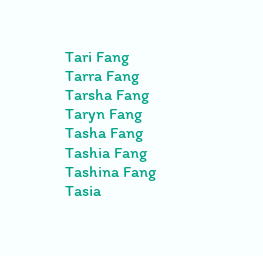Tari Fang
Tarra Fang
Tarsha Fang
Taryn Fang
Tasha Fang
Tashia Fang
Tashina Fang
Tasia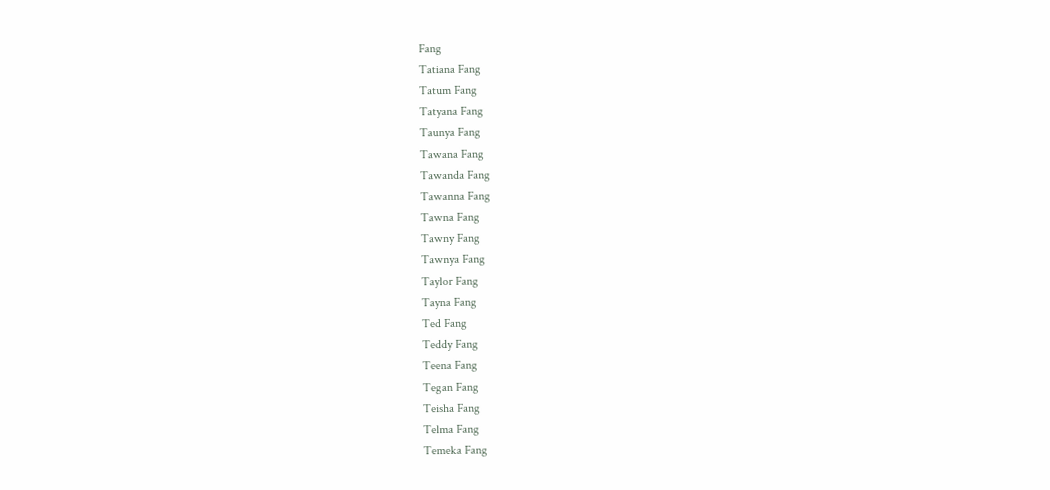Fang
Tatiana Fang
Tatum Fang
Tatyana Fang
Taunya Fang
Tawana Fang
Tawanda Fang
Tawanna Fang
Tawna Fang
Tawny Fang
Tawnya Fang
Taylor Fang
Tayna Fang
Ted Fang
Teddy Fang
Teena Fang
Tegan Fang
Teisha Fang
Telma Fang
Temeka Fang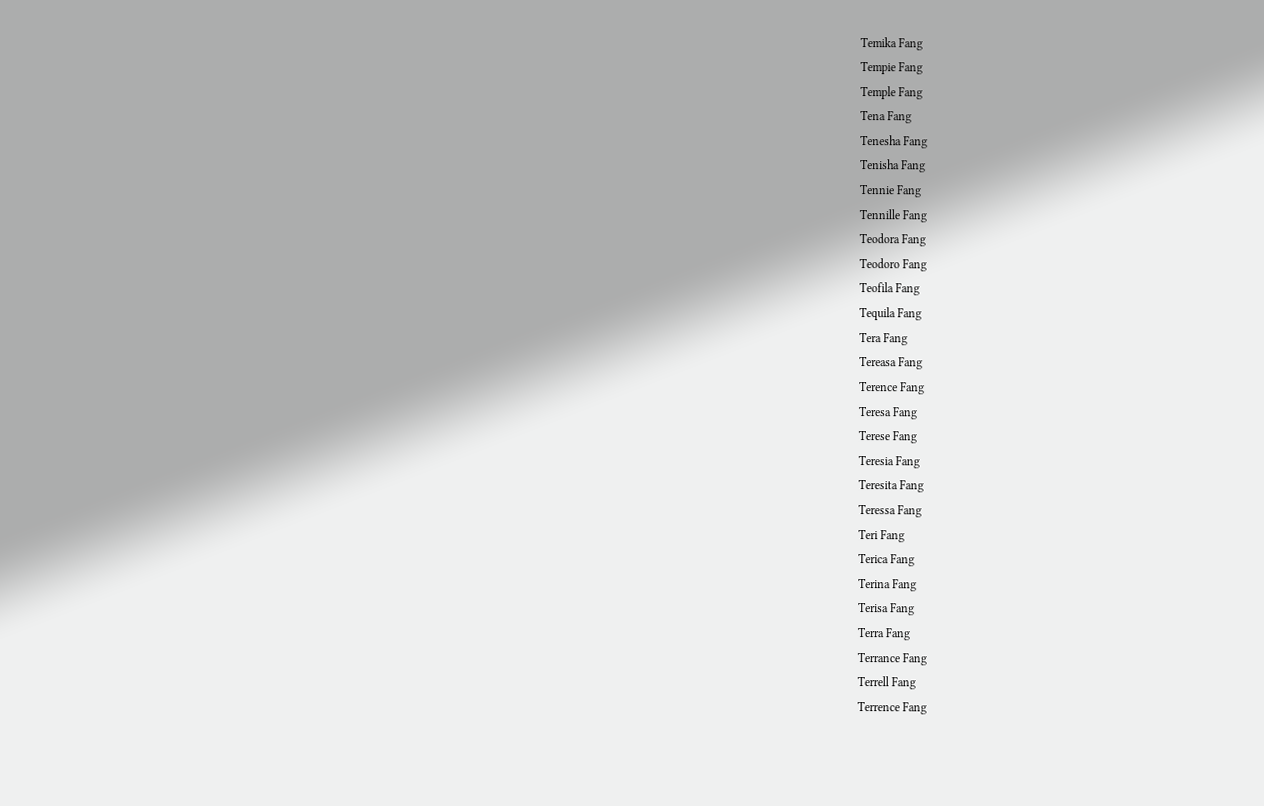Temika Fang
Tempie Fang
Temple Fang
Tena Fang
Tenesha Fang
Tenisha Fang
Tennie Fang
Tennille Fang
Teodora Fang
Teodoro Fang
Teofila Fang
Tequila Fang
Tera Fang
Tereasa Fang
Terence Fang
Teresa Fang
Terese Fang
Teresia Fang
Teresita Fang
Teressa Fang
Teri Fang
Terica Fang
Terina Fang
Terisa Fang
Terra Fang
Terrance Fang
Terrell Fang
Terrence Fang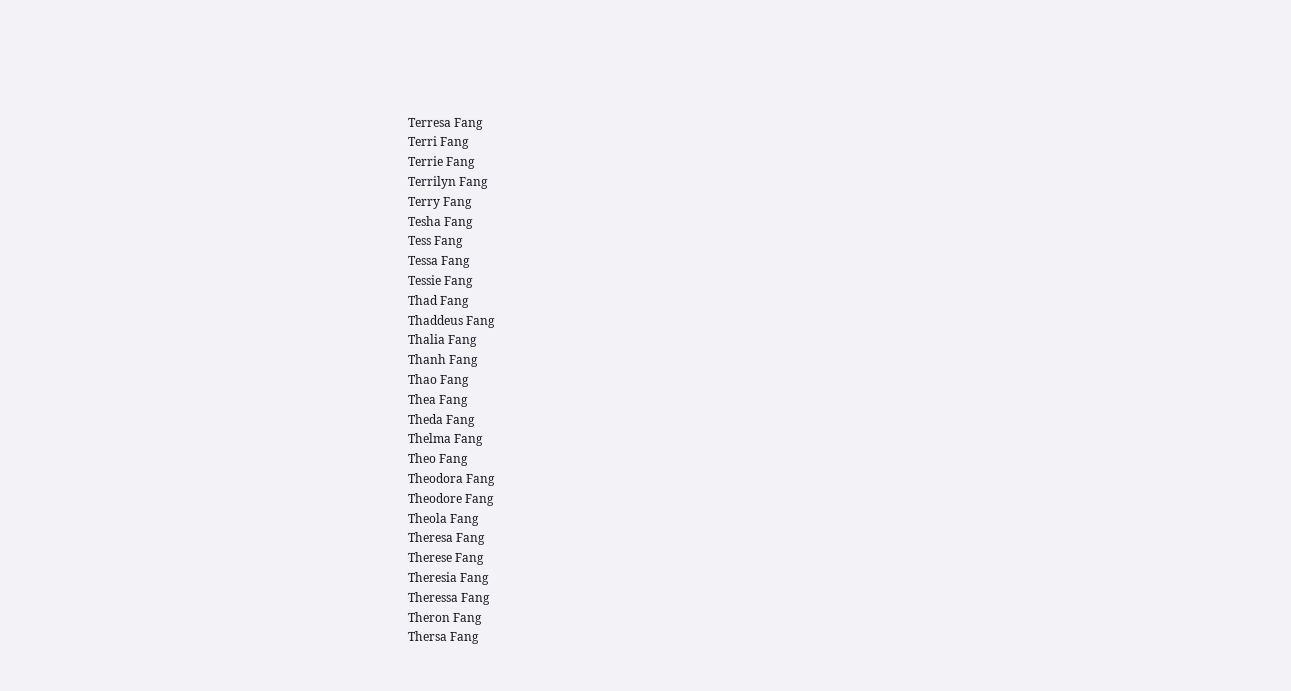Terresa Fang
Terri Fang
Terrie Fang
Terrilyn Fang
Terry Fang
Tesha Fang
Tess Fang
Tessa Fang
Tessie Fang
Thad Fang
Thaddeus Fang
Thalia Fang
Thanh Fang
Thao Fang
Thea Fang
Theda Fang
Thelma Fang
Theo Fang
Theodora Fang
Theodore Fang
Theola Fang
Theresa Fang
Therese Fang
Theresia Fang
Theressa Fang
Theron Fang
Thersa Fang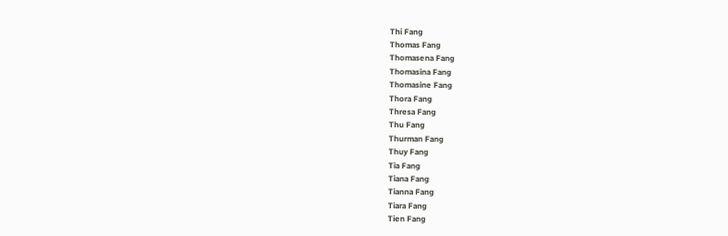Thi Fang
Thomas Fang
Thomasena Fang
Thomasina Fang
Thomasine Fang
Thora Fang
Thresa Fang
Thu Fang
Thurman Fang
Thuy Fang
Tia Fang
Tiana Fang
Tianna Fang
Tiara Fang
Tien Fang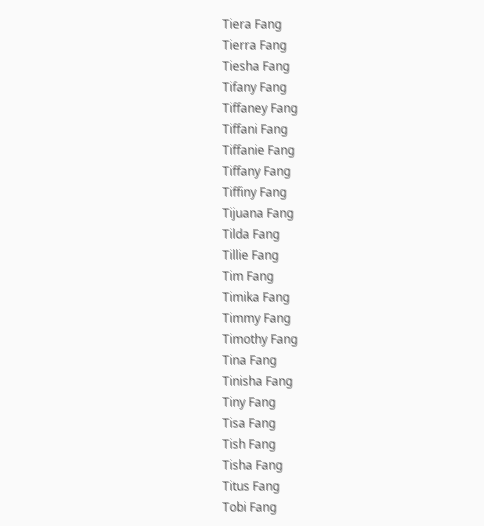Tiera Fang
Tierra Fang
Tiesha Fang
Tifany Fang
Tiffaney Fang
Tiffani Fang
Tiffanie Fang
Tiffany Fang
Tiffiny Fang
Tijuana Fang
Tilda Fang
Tillie Fang
Tim Fang
Timika Fang
Timmy Fang
Timothy Fang
Tina Fang
Tinisha Fang
Tiny Fang
Tisa Fang
Tish Fang
Tisha Fang
Titus Fang
Tobi Fang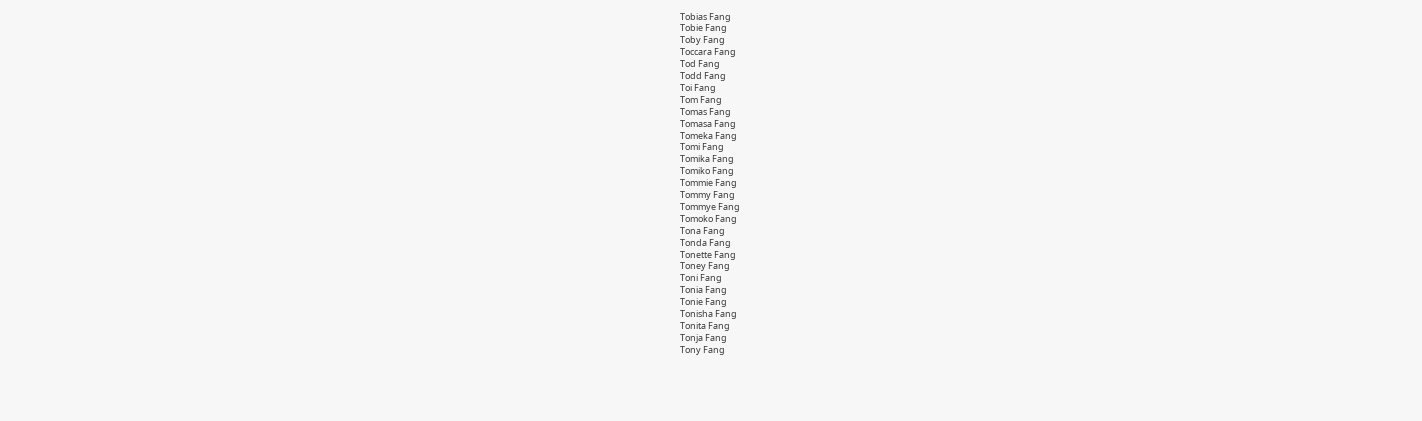Tobias Fang
Tobie Fang
Toby Fang
Toccara Fang
Tod Fang
Todd Fang
Toi Fang
Tom Fang
Tomas Fang
Tomasa Fang
Tomeka Fang
Tomi Fang
Tomika Fang
Tomiko Fang
Tommie Fang
Tommy Fang
Tommye Fang
Tomoko Fang
Tona Fang
Tonda Fang
Tonette Fang
Toney Fang
Toni Fang
Tonia Fang
Tonie Fang
Tonisha Fang
Tonita Fang
Tonja Fang
Tony Fang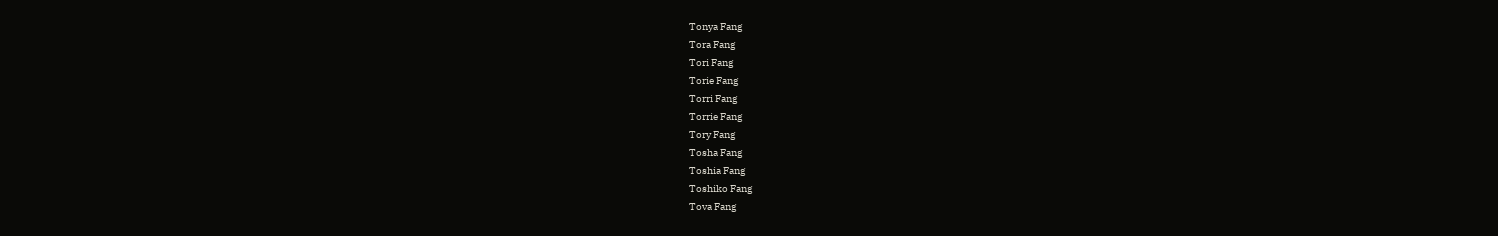Tonya Fang
Tora Fang
Tori Fang
Torie Fang
Torri Fang
Torrie Fang
Tory Fang
Tosha Fang
Toshia Fang
Toshiko Fang
Tova Fang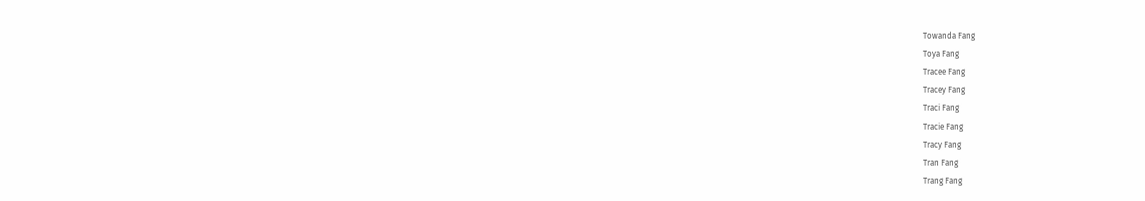Towanda Fang
Toya Fang
Tracee Fang
Tracey Fang
Traci Fang
Tracie Fang
Tracy Fang
Tran Fang
Trang Fang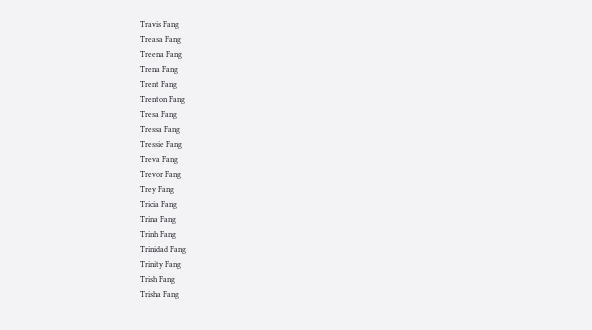Travis Fang
Treasa Fang
Treena Fang
Trena Fang
Trent Fang
Trenton Fang
Tresa Fang
Tressa Fang
Tressie Fang
Treva Fang
Trevor Fang
Trey Fang
Tricia Fang
Trina Fang
Trinh Fang
Trinidad Fang
Trinity Fang
Trish Fang
Trisha Fang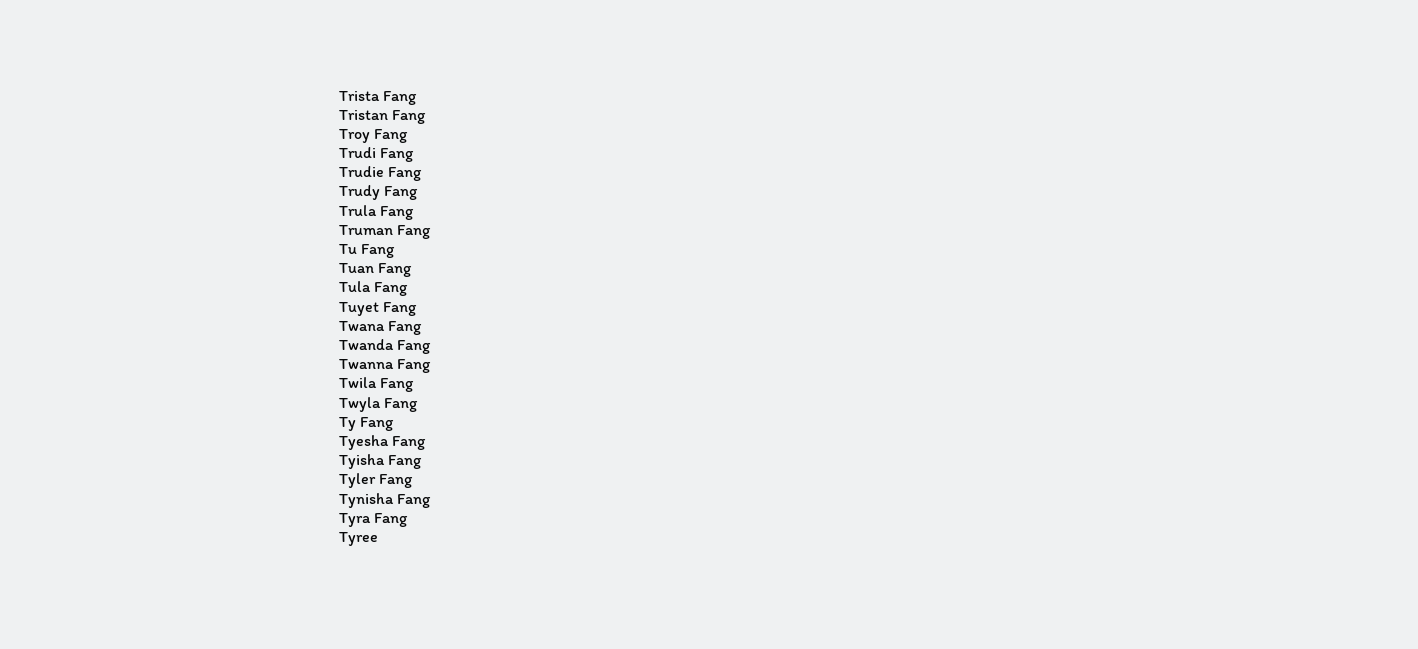Trista Fang
Tristan Fang
Troy Fang
Trudi Fang
Trudie Fang
Trudy Fang
Trula Fang
Truman Fang
Tu Fang
Tuan Fang
Tula Fang
Tuyet Fang
Twana Fang
Twanda Fang
Twanna Fang
Twila Fang
Twyla Fang
Ty Fang
Tyesha Fang
Tyisha Fang
Tyler Fang
Tynisha Fang
Tyra Fang
Tyree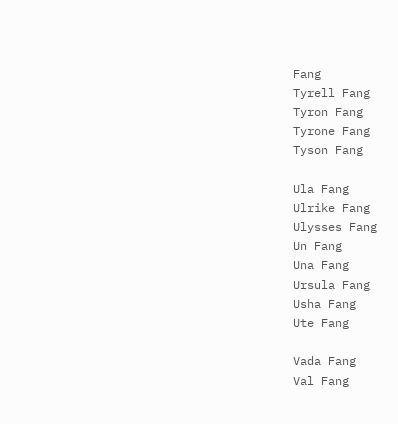Fang
Tyrell Fang
Tyron Fang
Tyrone Fang
Tyson Fang

Ula Fang
Ulrike Fang
Ulysses Fang
Un Fang
Una Fang
Ursula Fang
Usha Fang
Ute Fang

Vada Fang
Val Fang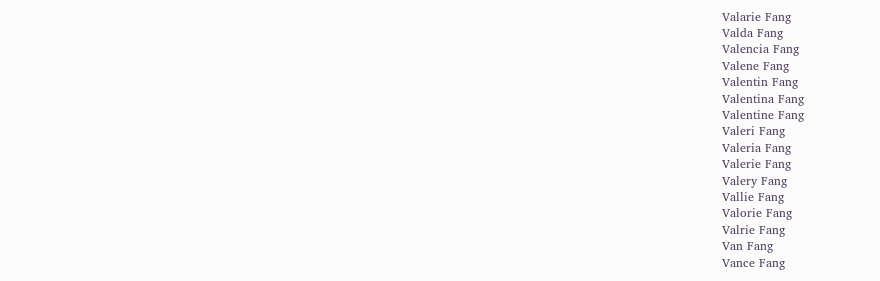Valarie Fang
Valda Fang
Valencia Fang
Valene Fang
Valentin Fang
Valentina Fang
Valentine Fang
Valeri Fang
Valeria Fang
Valerie Fang
Valery Fang
Vallie Fang
Valorie Fang
Valrie Fang
Van Fang
Vance Fang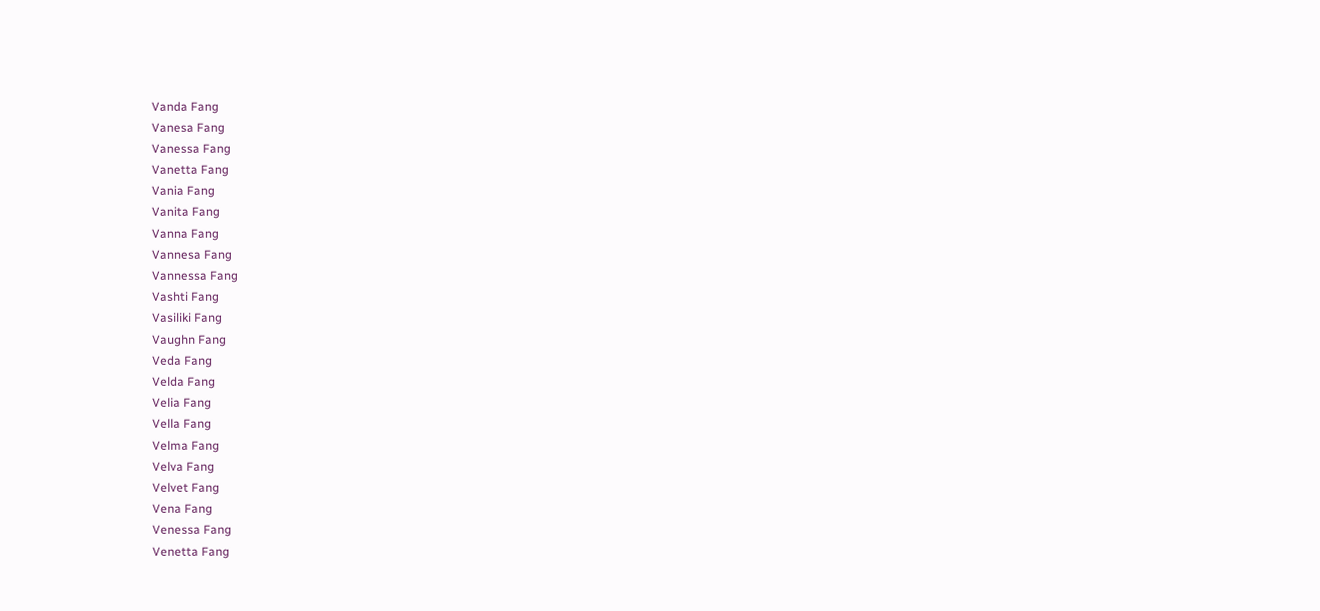Vanda Fang
Vanesa Fang
Vanessa Fang
Vanetta Fang
Vania Fang
Vanita Fang
Vanna Fang
Vannesa Fang
Vannessa Fang
Vashti Fang
Vasiliki Fang
Vaughn Fang
Veda Fang
Velda Fang
Velia Fang
Vella Fang
Velma Fang
Velva Fang
Velvet Fang
Vena Fang
Venessa Fang
Venetta Fang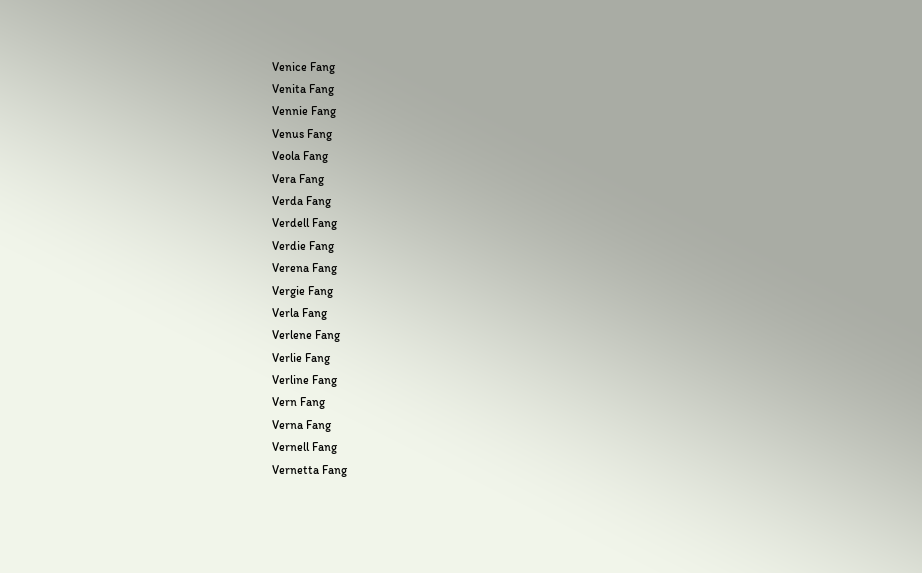Venice Fang
Venita Fang
Vennie Fang
Venus Fang
Veola Fang
Vera Fang
Verda Fang
Verdell Fang
Verdie Fang
Verena Fang
Vergie Fang
Verla Fang
Verlene Fang
Verlie Fang
Verline Fang
Vern Fang
Verna Fang
Vernell Fang
Vernetta Fang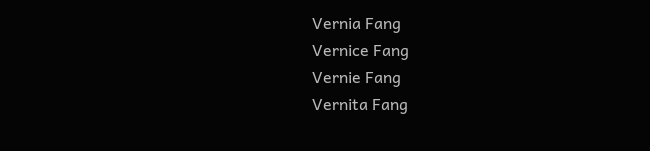Vernia Fang
Vernice Fang
Vernie Fang
Vernita Fang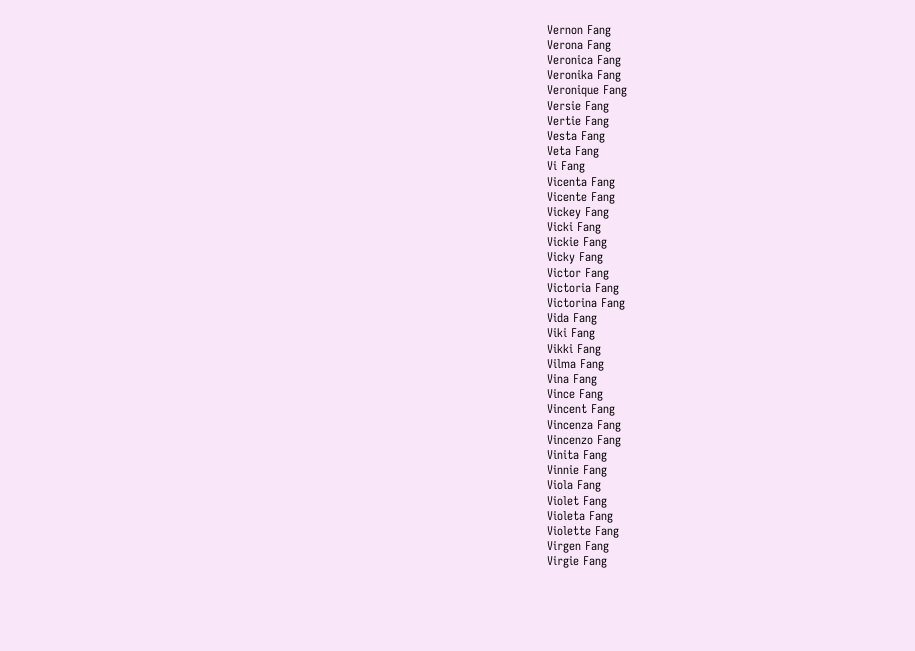Vernon Fang
Verona Fang
Veronica Fang
Veronika Fang
Veronique Fang
Versie Fang
Vertie Fang
Vesta Fang
Veta Fang
Vi Fang
Vicenta Fang
Vicente Fang
Vickey Fang
Vicki Fang
Vickie Fang
Vicky Fang
Victor Fang
Victoria Fang
Victorina Fang
Vida Fang
Viki Fang
Vikki Fang
Vilma Fang
Vina Fang
Vince Fang
Vincent Fang
Vincenza Fang
Vincenzo Fang
Vinita Fang
Vinnie Fang
Viola Fang
Violet Fang
Violeta Fang
Violette Fang
Virgen Fang
Virgie Fang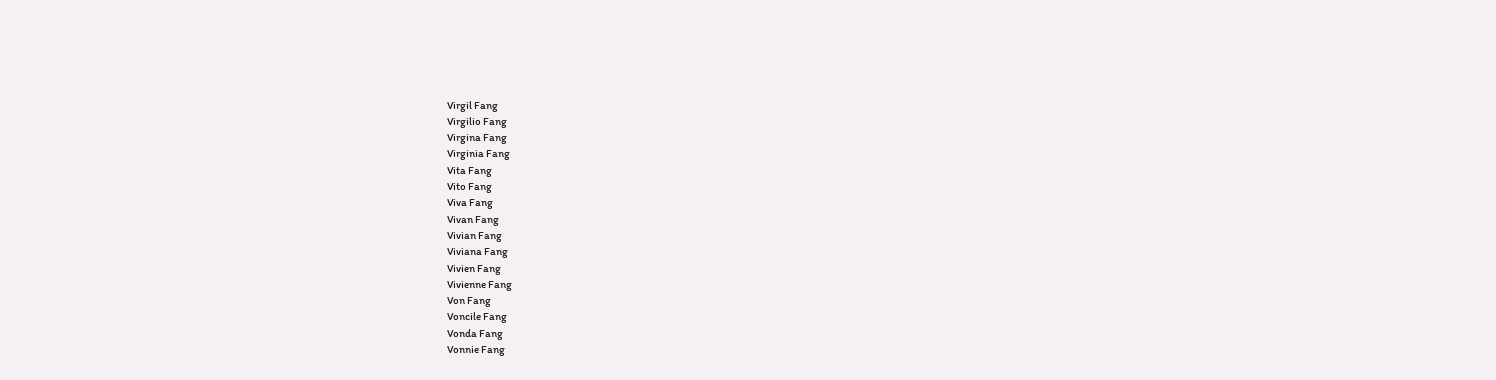Virgil Fang
Virgilio Fang
Virgina Fang
Virginia Fang
Vita Fang
Vito Fang
Viva Fang
Vivan Fang
Vivian Fang
Viviana Fang
Vivien Fang
Vivienne Fang
Von Fang
Voncile Fang
Vonda Fang
Vonnie Fang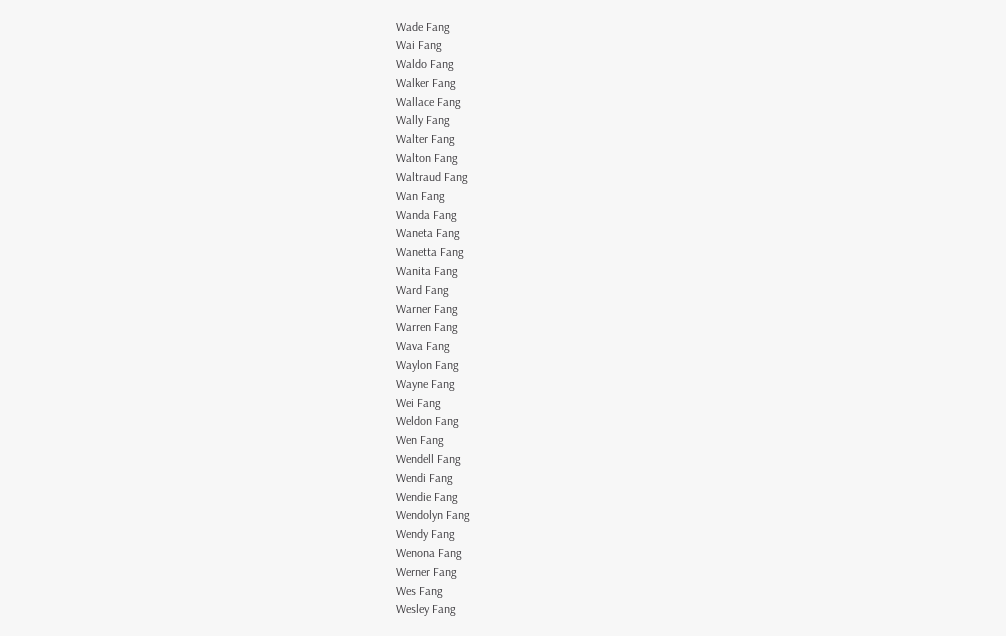Wade Fang
Wai Fang
Waldo Fang
Walker Fang
Wallace Fang
Wally Fang
Walter Fang
Walton Fang
Waltraud Fang
Wan Fang
Wanda Fang
Waneta Fang
Wanetta Fang
Wanita Fang
Ward Fang
Warner Fang
Warren Fang
Wava Fang
Waylon Fang
Wayne Fang
Wei Fang
Weldon Fang
Wen Fang
Wendell Fang
Wendi Fang
Wendie Fang
Wendolyn Fang
Wendy Fang
Wenona Fang
Werner Fang
Wes Fang
Wesley Fang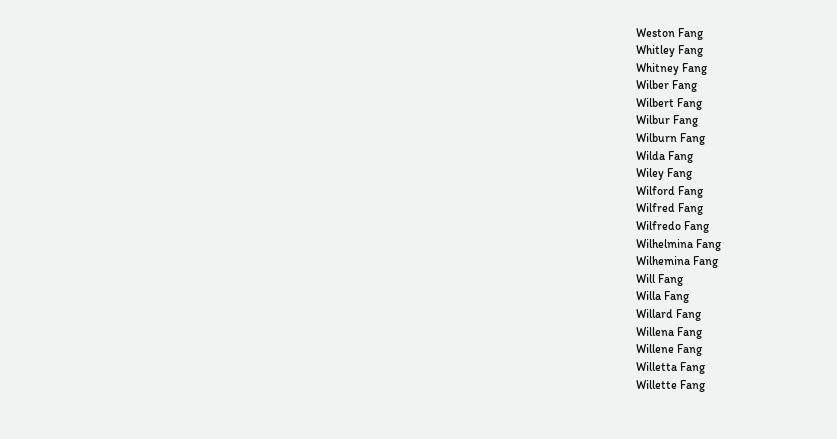Weston Fang
Whitley Fang
Whitney Fang
Wilber Fang
Wilbert Fang
Wilbur Fang
Wilburn Fang
Wilda Fang
Wiley Fang
Wilford Fang
Wilfred Fang
Wilfredo Fang
Wilhelmina Fang
Wilhemina Fang
Will Fang
Willa Fang
Willard Fang
Willena Fang
Willene Fang
Willetta Fang
Willette Fang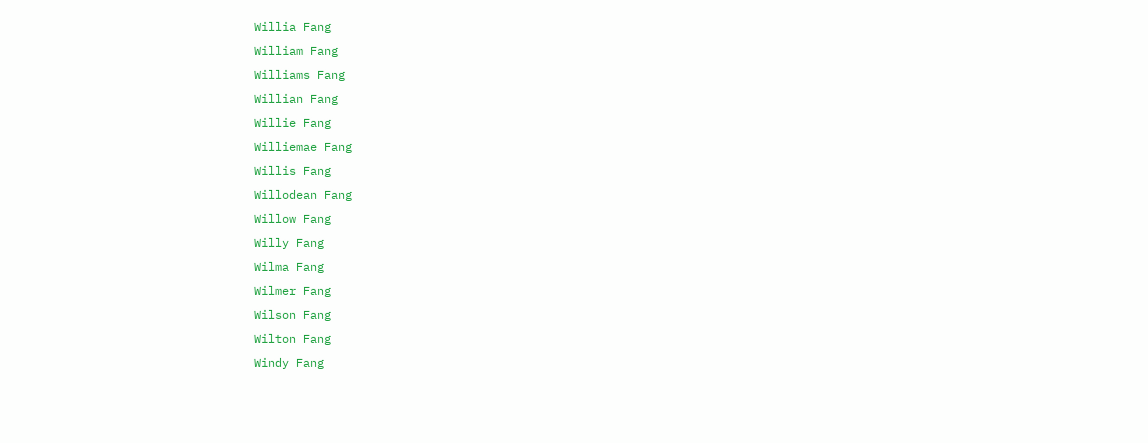Willia Fang
William Fang
Williams Fang
Willian Fang
Willie Fang
Williemae Fang
Willis Fang
Willodean Fang
Willow Fang
Willy Fang
Wilma Fang
Wilmer Fang
Wilson Fang
Wilton Fang
Windy Fang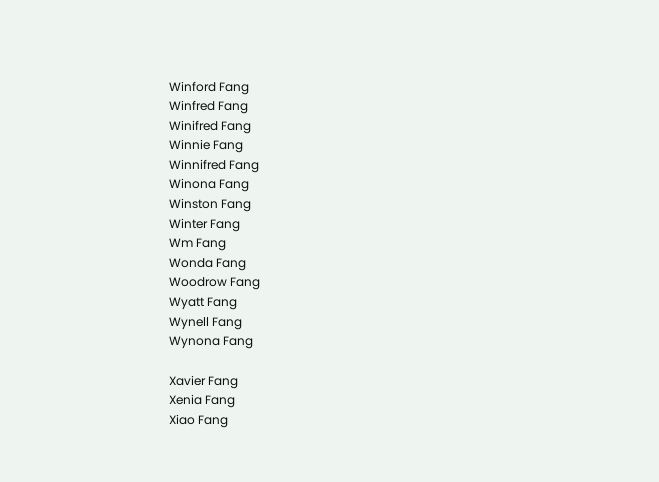Winford Fang
Winfred Fang
Winifred Fang
Winnie Fang
Winnifred Fang
Winona Fang
Winston Fang
Winter Fang
Wm Fang
Wonda Fang
Woodrow Fang
Wyatt Fang
Wynell Fang
Wynona Fang

Xavier Fang
Xenia Fang
Xiao Fang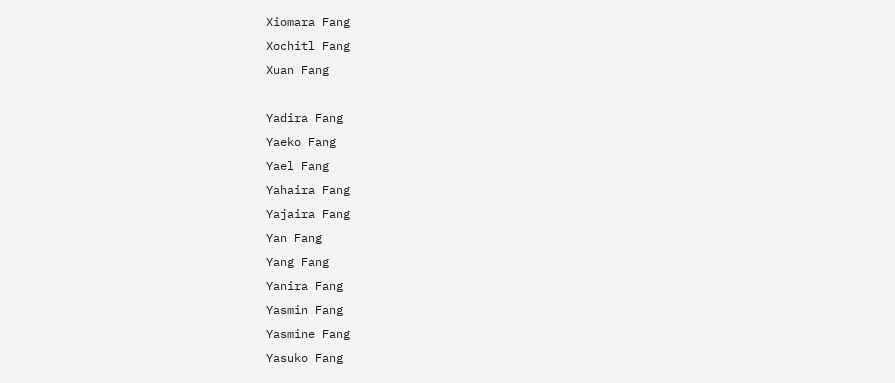Xiomara Fang
Xochitl Fang
Xuan Fang

Yadira Fang
Yaeko Fang
Yael Fang
Yahaira Fang
Yajaira Fang
Yan Fang
Yang Fang
Yanira Fang
Yasmin Fang
Yasmine Fang
Yasuko Fang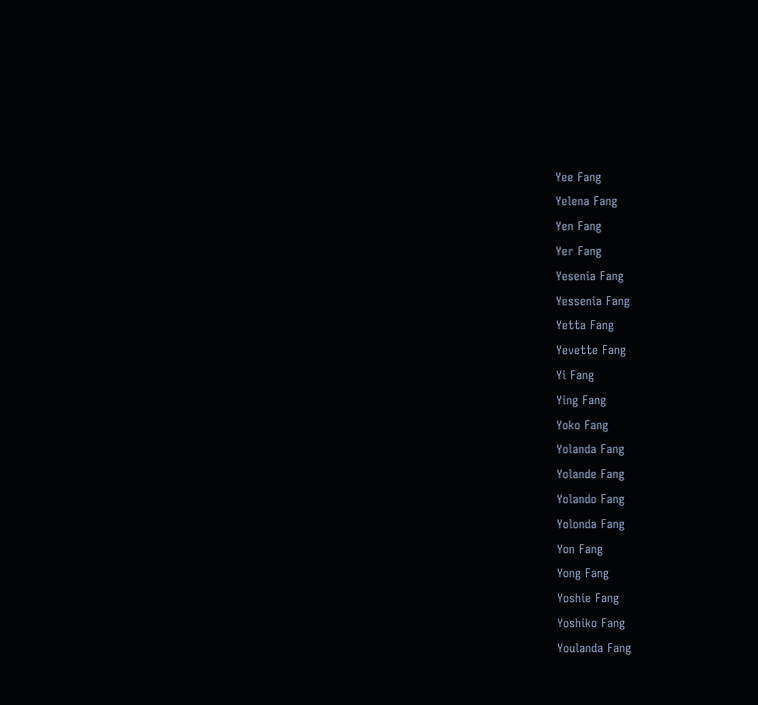Yee Fang
Yelena Fang
Yen Fang
Yer Fang
Yesenia Fang
Yessenia Fang
Yetta Fang
Yevette Fang
Yi Fang
Ying Fang
Yoko Fang
Yolanda Fang
Yolande Fang
Yolando Fang
Yolonda Fang
Yon Fang
Yong Fang
Yoshie Fang
Yoshiko Fang
Youlanda Fang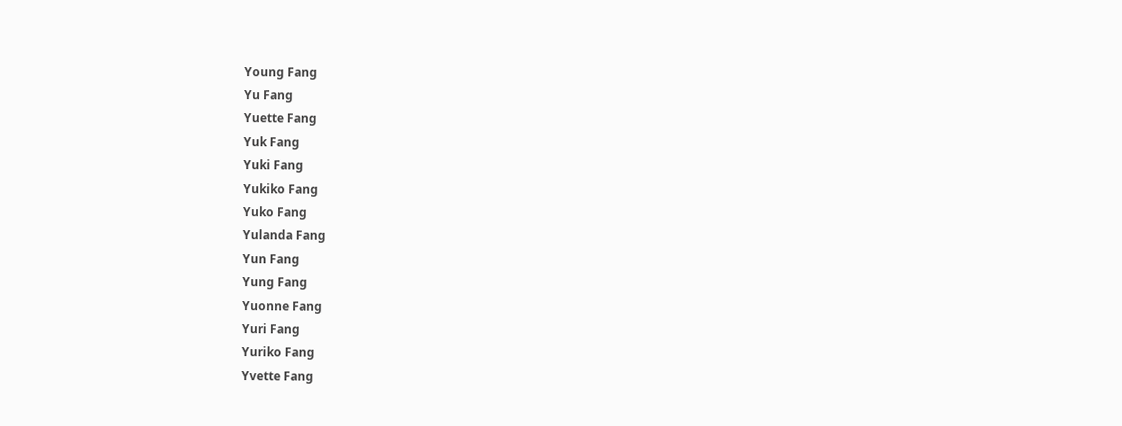Young Fang
Yu Fang
Yuette Fang
Yuk Fang
Yuki Fang
Yukiko Fang
Yuko Fang
Yulanda Fang
Yun Fang
Yung Fang
Yuonne Fang
Yuri Fang
Yuriko Fang
Yvette Fang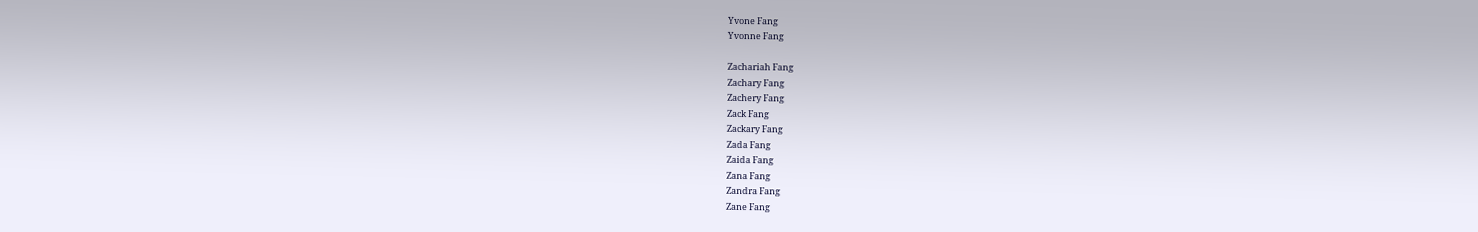Yvone Fang
Yvonne Fang

Zachariah Fang
Zachary Fang
Zachery Fang
Zack Fang
Zackary Fang
Zada Fang
Zaida Fang
Zana Fang
Zandra Fang
Zane Fang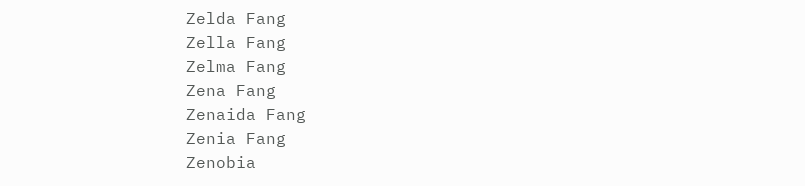Zelda Fang
Zella Fang
Zelma Fang
Zena Fang
Zenaida Fang
Zenia Fang
Zenobia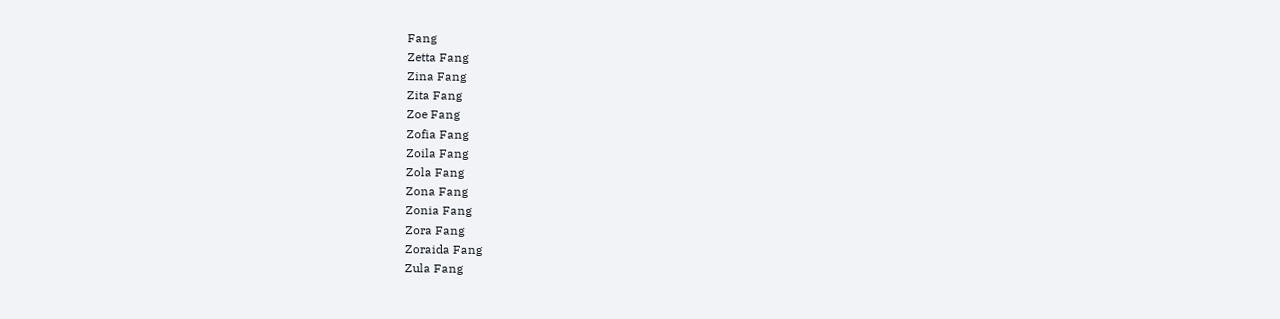Fang
Zetta Fang
Zina Fang
Zita Fang
Zoe Fang
Zofia Fang
Zoila Fang
Zola Fang
Zona Fang
Zonia Fang
Zora Fang
Zoraida Fang
Zula Fang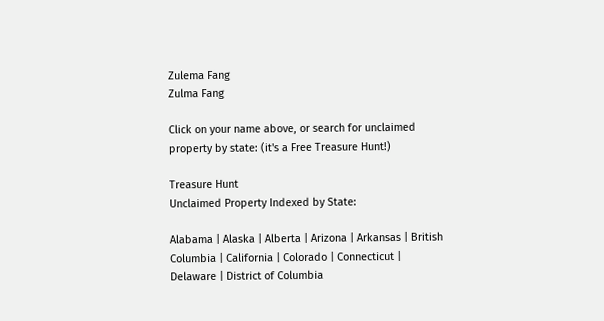Zulema Fang
Zulma Fang

Click on your name above, or search for unclaimed property by state: (it's a Free Treasure Hunt!)

Treasure Hunt
Unclaimed Property Indexed by State:

Alabama | Alaska | Alberta | Arizona | Arkansas | British Columbia | California | Colorado | Connecticut | Delaware | District of Columbia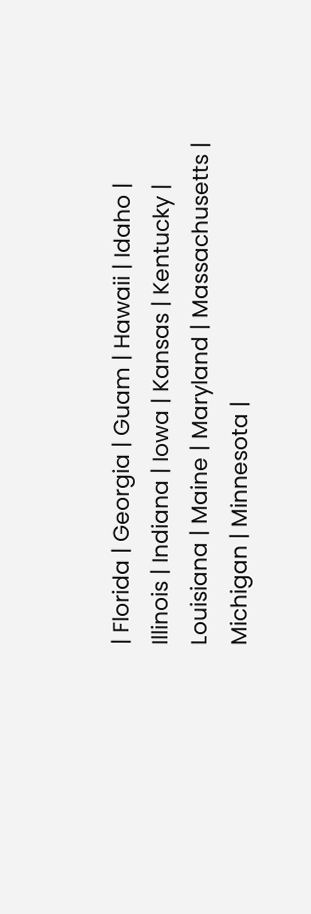| Florida | Georgia | Guam | Hawaii | Idaho | Illinois | Indiana | Iowa | Kansas | Kentucky | Louisiana | Maine | Maryland | Massachusetts | Michigan | Minnesota |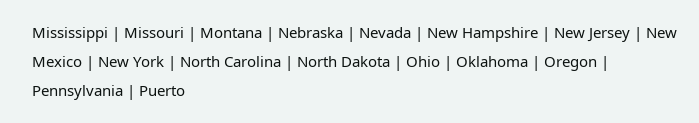Mississippi | Missouri | Montana | Nebraska | Nevada | New Hampshire | New Jersey | New Mexico | New York | North Carolina | North Dakota | Ohio | Oklahoma | Oregon | Pennsylvania | Puerto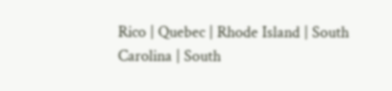Rico | Quebec | Rhode Island | South Carolina | South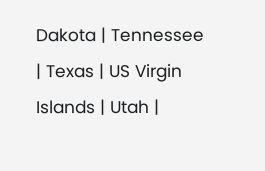Dakota | Tennessee | Texas | US Virgin Islands | Utah |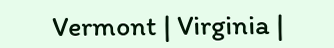Vermont | Virginia |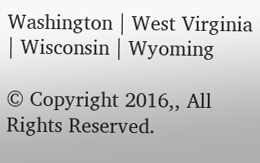Washington | West Virginia | Wisconsin | Wyoming

© Copyright 2016,, All Rights Reserved.